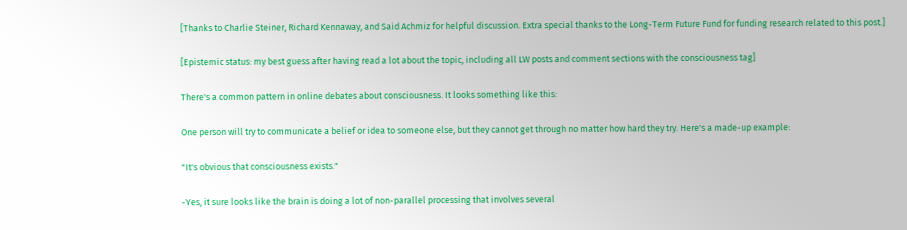[Thanks to Charlie Steiner, Richard Kennaway, and Said Achmiz for helpful discussion. Extra special thanks to the Long-Term Future Fund for funding research related to this post.]

[Epistemic status: my best guess after having read a lot about the topic, including all LW posts and comment sections with the consciousness tag]

There's a common pattern in online debates about consciousness. It looks something like this:

One person will try to communicate a belief or idea to someone else, but they cannot get through no matter how hard they try. Here's a made-up example:

"It's obvious that consciousness exists."

-Yes, it sure looks like the brain is doing a lot of non-parallel processing that involves several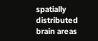spatially distributed brain areas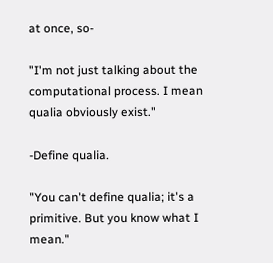at once, so-

"I'm not just talking about the computational process. I mean qualia obviously exist."

-Define qualia.

"You can't define qualia; it's a primitive. But you know what I mean."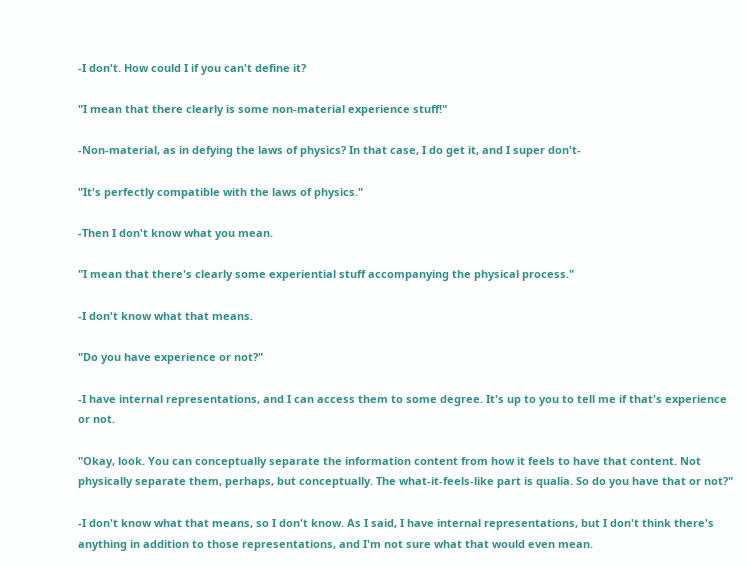-I don't. How could I if you can't define it?

"I mean that there clearly is some non-material experience stuff!"

-Non-material, as in defying the laws of physics? In that case, I do get it, and I super don't-

"It's perfectly compatible with the laws of physics."

-Then I don't know what you mean.

"I mean that there's clearly some experiential stuff accompanying the physical process."

-I don't know what that means.

"Do you have experience or not?"

-I have internal representations, and I can access them to some degree. It's up to you to tell me if that's experience or not.

"Okay, look. You can conceptually separate the information content from how it feels to have that content. Not physically separate them, perhaps, but conceptually. The what-it-feels-like part is qualia. So do you have that or not?"

-I don't know what that means, so I don't know. As I said, I have internal representations, but I don't think there's anything in addition to those representations, and I'm not sure what that would even mean.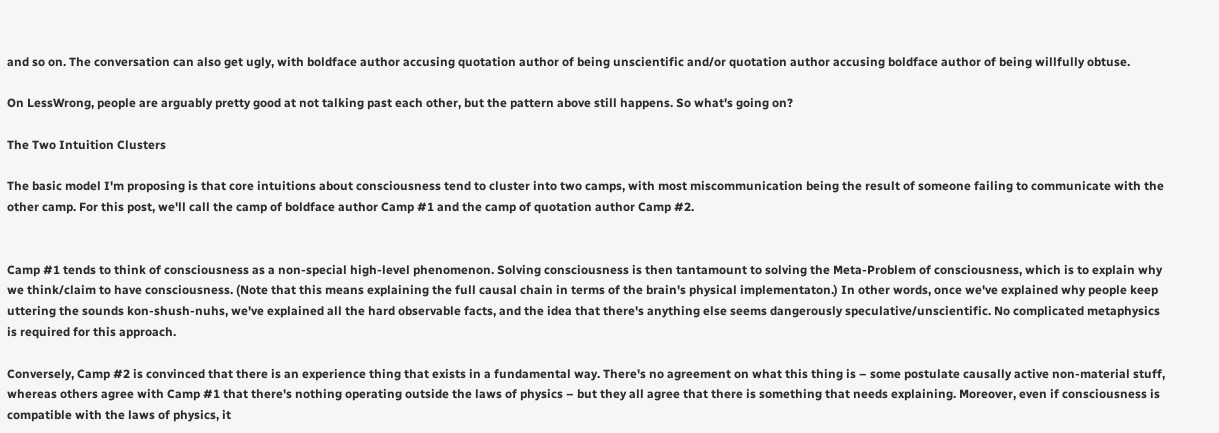and so on. The conversation can also get ugly, with boldface author accusing quotation author of being unscientific and/or quotation author accusing boldface author of being willfully obtuse.

On LessWrong, people are arguably pretty good at not talking past each other, but the pattern above still happens. So what's going on?

The Two Intuition Clusters

The basic model I'm proposing is that core intuitions about consciousness tend to cluster into two camps, with most miscommunication being the result of someone failing to communicate with the other camp. For this post, we'll call the camp of boldface author Camp #1 and the camp of quotation author Camp #2.


Camp #1 tends to think of consciousness as a non-special high-level phenomenon. Solving consciousness is then tantamount to solving the Meta-Problem of consciousness, which is to explain why we think/claim to have consciousness. (Note that this means explaining the full causal chain in terms of the brain's physical implementaton.) In other words, once we've explained why people keep uttering the sounds kon-shush-nuhs, we've explained all the hard observable facts, and the idea that there's anything else seems dangerously speculative/unscientific. No complicated metaphysics is required for this approach.

Conversely, Camp #2 is convinced that there is an experience thing that exists in a fundamental way. There's no agreement on what this thing is – some postulate causally active non-material stuff, whereas others agree with Camp #1 that there's nothing operating outside the laws of physics – but they all agree that there is something that needs explaining. Moreover, even if consciousness is compatible with the laws of physics, it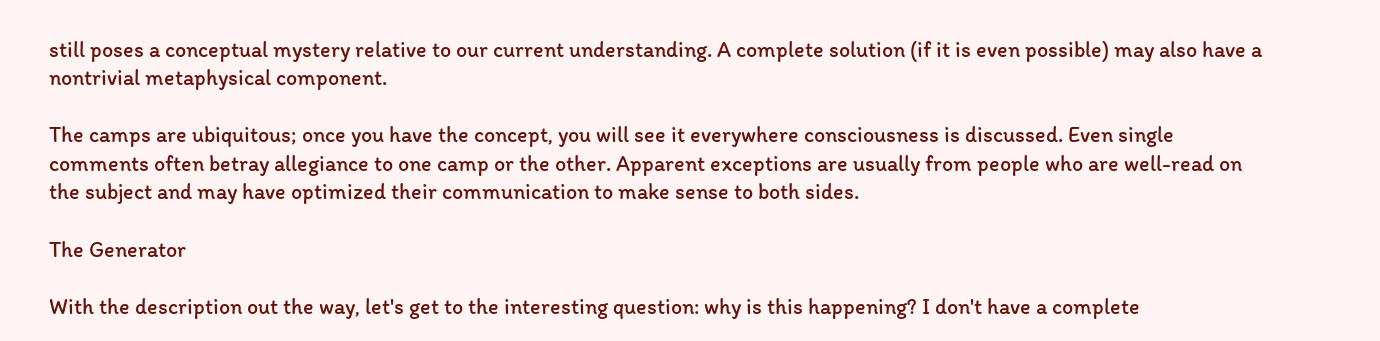still poses a conceptual mystery relative to our current understanding. A complete solution (if it is even possible) may also have a nontrivial metaphysical component.

The camps are ubiquitous; once you have the concept, you will see it everywhere consciousness is discussed. Even single comments often betray allegiance to one camp or the other. Apparent exceptions are usually from people who are well-read on the subject and may have optimized their communication to make sense to both sides.

The Generator

With the description out the way, let's get to the interesting question: why is this happening? I don't have a complete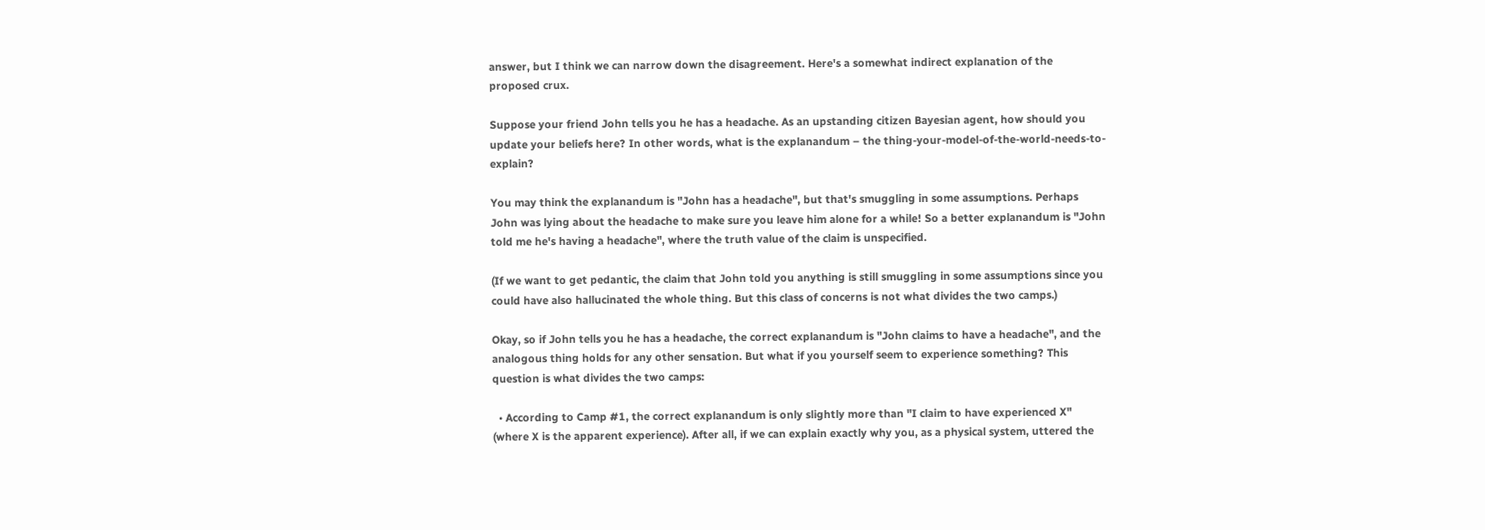answer, but I think we can narrow down the disagreement. Here's a somewhat indirect explanation of the proposed crux.

Suppose your friend John tells you he has a headache. As an upstanding citizen Bayesian agent, how should you update your beliefs here? In other words, what is the explanandum – the thing-your-model-of-the-world-needs-to-explain?

You may think the explanandum is "John has a headache", but that's smuggling in some assumptions. Perhaps John was lying about the headache to make sure you leave him alone for a while! So a better explanandum is "John told me he's having a headache", where the truth value of the claim is unspecified.

(If we want to get pedantic, the claim that John told you anything is still smuggling in some assumptions since you could have also hallucinated the whole thing. But this class of concerns is not what divides the two camps.)

Okay, so if John tells you he has a headache, the correct explanandum is "John claims to have a headache", and the analogous thing holds for any other sensation. But what if you yourself seem to experience something? This question is what divides the two camps:

  • According to Camp #1, the correct explanandum is only slightly more than "I claim to have experienced X" (where X is the apparent experience). After all, if we can explain exactly why you, as a physical system, uttered the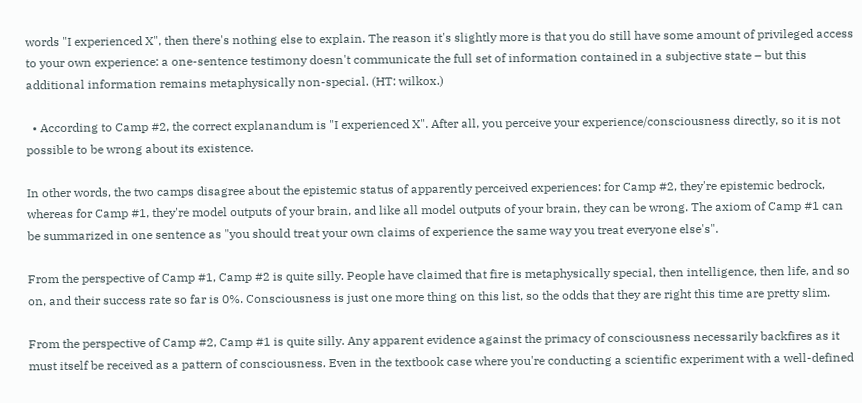words "I experienced X", then there's nothing else to explain. The reason it's slightly more is that you do still have some amount of privileged access to your own experience: a one-sentence testimony doesn't communicate the full set of information contained in a subjective state – but this additional information remains metaphysically non-special. (HT: wilkox.)

  • According to Camp #2, the correct explanandum is "I experienced X". After all, you perceive your experience/consciousness directly, so it is not possible to be wrong about its existence.

In other words, the two camps disagree about the epistemic status of apparently perceived experiences: for Camp #2, they're epistemic bedrock, whereas for Camp #1, they're model outputs of your brain, and like all model outputs of your brain, they can be wrong. The axiom of Camp #1 can be summarized in one sentence as "you should treat your own claims of experience the same way you treat everyone else's".

From the perspective of Camp #1, Camp #2 is quite silly. People have claimed that fire is metaphysically special, then intelligence, then life, and so on, and their success rate so far is 0%. Consciousness is just one more thing on this list, so the odds that they are right this time are pretty slim.

From the perspective of Camp #2, Camp #1 is quite silly. Any apparent evidence against the primacy of consciousness necessarily backfires as it must itself be received as a pattern of consciousness. Even in the textbook case where you're conducting a scientific experiment with a well-defined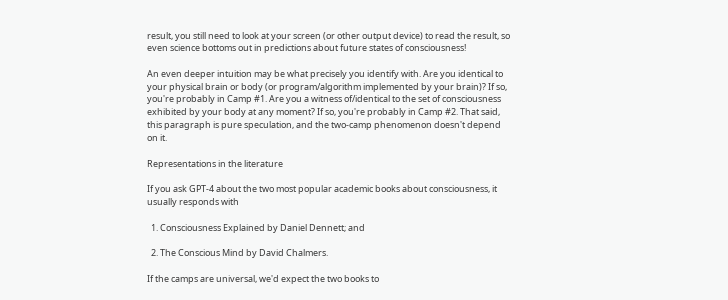result, you still need to look at your screen (or other output device) to read the result, so even science bottoms out in predictions about future states of consciousness!

An even deeper intuition may be what precisely you identify with. Are you identical to your physical brain or body (or program/algorithm implemented by your brain)? If so, you're probably in Camp #1. Are you a witness of/identical to the set of consciousness exhibited by your body at any moment? If so, you're probably in Camp #2. That said, this paragraph is pure speculation, and the two-camp phenomenon doesn't depend on it.

Representations in the literature

If you ask GPT-4 about the two most popular academic books about consciousness, it usually responds with

  1. Consciousness Explained by Daniel Dennett; and

  2. The Conscious Mind by David Chalmers.

If the camps are universal, we'd expect the two books to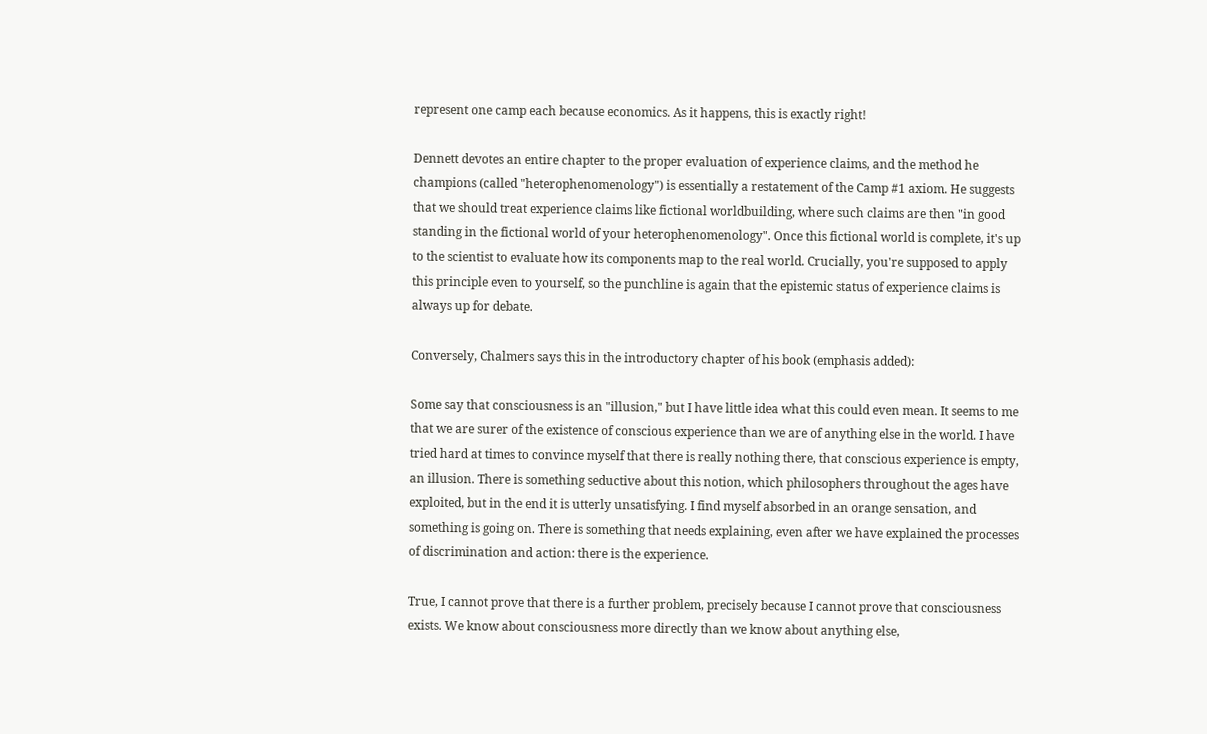represent one camp each because economics. As it happens, this is exactly right!

Dennett devotes an entire chapter to the proper evaluation of experience claims, and the method he champions (called "heterophenomenology") is essentially a restatement of the Camp #1 axiom. He suggests that we should treat experience claims like fictional worldbuilding, where such claims are then "in good standing in the fictional world of your heterophenomenology". Once this fictional world is complete, it's up to the scientist to evaluate how its components map to the real world. Crucially, you're supposed to apply this principle even to yourself, so the punchline is again that the epistemic status of experience claims is always up for debate.

Conversely, Chalmers says this in the introductory chapter of his book (emphasis added):

Some say that consciousness is an "illusion," but I have little idea what this could even mean. It seems to me that we are surer of the existence of conscious experience than we are of anything else in the world. I have tried hard at times to convince myself that there is really nothing there, that conscious experience is empty, an illusion. There is something seductive about this notion, which philosophers throughout the ages have exploited, but in the end it is utterly unsatisfying. I find myself absorbed in an orange sensation, and something is going on. There is something that needs explaining, even after we have explained the processes of discrimination and action: there is the experience.

True, I cannot prove that there is a further problem, precisely because I cannot prove that consciousness exists. We know about consciousness more directly than we know about anything else,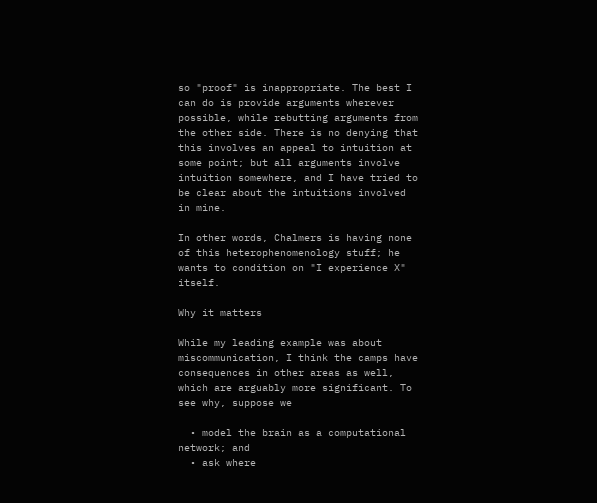so "proof" is inappropriate. The best I can do is provide arguments wherever possible, while rebutting arguments from the other side. There is no denying that this involves an appeal to intuition at some point; but all arguments involve intuition somewhere, and I have tried to be clear about the intuitions involved in mine.

In other words, Chalmers is having none of this heterophenomenology stuff; he wants to condition on "I experience X" itself.

Why it matters

While my leading example was about miscommunication, I think the camps have consequences in other areas as well, which are arguably more significant. To see why, suppose we

  • model the brain as a computational network; and
  • ask where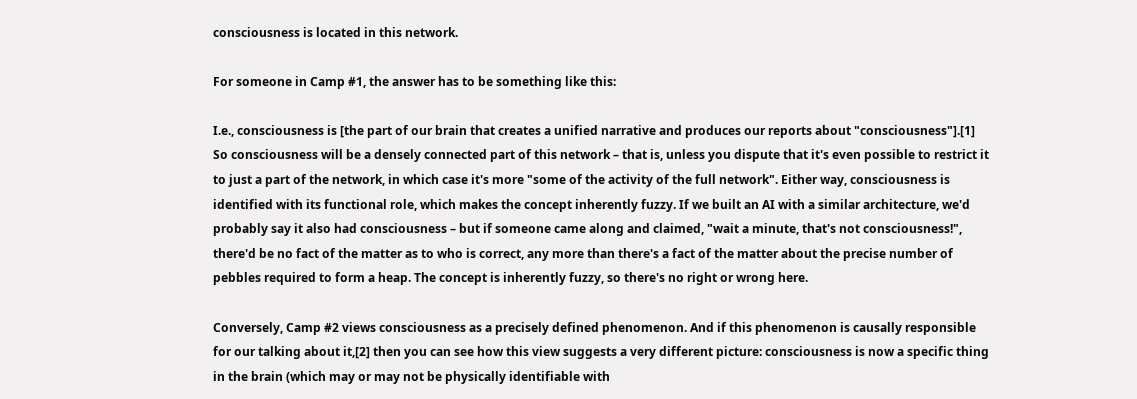consciousness is located in this network.

For someone in Camp #1, the answer has to be something like this:

I.e., consciousness is [the part of our brain that creates a unified narrative and produces our reports about "consciousness"].[1] So consciousness will be a densely connected part of this network – that is, unless you dispute that it's even possible to restrict it to just a part of the network, in which case it's more "some of the activity of the full network". Either way, consciousness is identified with its functional role, which makes the concept inherently fuzzy. If we built an AI with a similar architecture, we'd probably say it also had consciousness – but if someone came along and claimed, "wait a minute, that's not consciousness!", there'd be no fact of the matter as to who is correct, any more than there's a fact of the matter about the precise number of pebbles required to form a heap. The concept is inherently fuzzy, so there's no right or wrong here.

Conversely, Camp #2 views consciousness as a precisely defined phenomenon. And if this phenomenon is causally responsible for our talking about it,[2] then you can see how this view suggests a very different picture: consciousness is now a specific thing in the brain (which may or may not be physically identifiable with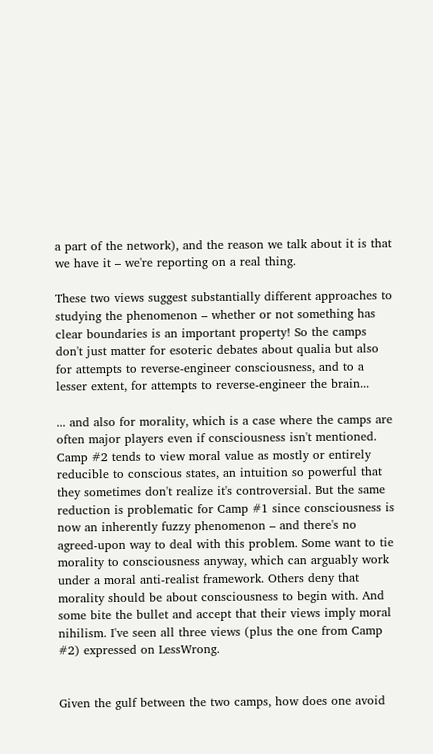a part of the network), and the reason we talk about it is that we have it – we're reporting on a real thing.

These two views suggest substantially different approaches to studying the phenomenon – whether or not something has clear boundaries is an important property! So the camps don't just matter for esoteric debates about qualia but also for attempts to reverse-engineer consciousness, and to a lesser extent, for attempts to reverse-engineer the brain...

... and also for morality, which is a case where the camps are often major players even if consciousness isn't mentioned. Camp #2 tends to view moral value as mostly or entirely reducible to conscious states, an intuition so powerful that they sometimes don't realize it's controversial. But the same reduction is problematic for Camp #1 since consciousness is now an inherently fuzzy phenomenon – and there's no agreed-upon way to deal with this problem. Some want to tie morality to consciousness anyway, which can arguably work under a moral anti-realist framework. Others deny that morality should be about consciousness to begin with. And some bite the bullet and accept that their views imply moral nihilism. I've seen all three views (plus the one from Camp #2) expressed on LessWrong.


Given the gulf between the two camps, how does one avoid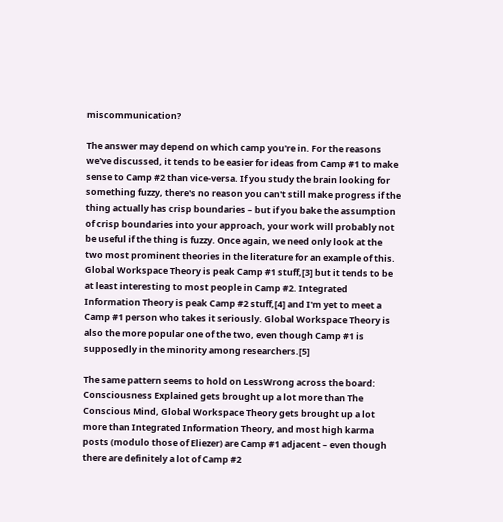miscommunication?

The answer may depend on which camp you're in. For the reasons we've discussed, it tends to be easier for ideas from Camp #1 to make sense to Camp #2 than vice-versa. If you study the brain looking for something fuzzy, there's no reason you can't still make progress if the thing actually has crisp boundaries – but if you bake the assumption of crisp boundaries into your approach, your work will probably not be useful if the thing is fuzzy. Once again, we need only look at the two most prominent theories in the literature for an example of this. Global Workspace Theory is peak Camp #1 stuff,[3] but it tends to be at least interesting to most people in Camp #2. Integrated Information Theory is peak Camp #2 stuff,[4] and I'm yet to meet a Camp #1 person who takes it seriously. Global Workspace Theory is also the more popular one of the two, even though Camp #1 is supposedly in the minority among researchers.[5]

The same pattern seems to hold on LessWrong across the board: Consciousness Explained gets brought up a lot more than The Conscious Mind, Global Workspace Theory gets brought up a lot more than Integrated Information Theory, and most high karma posts (modulo those of Eliezer) are Camp #1 adjacent – even though there are definitely a lot of Camp #2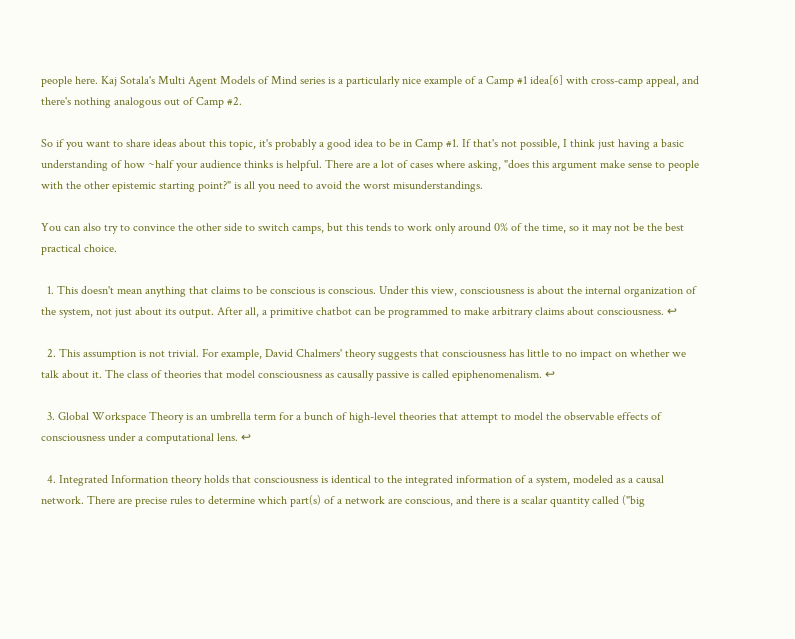people here. Kaj Sotala's Multi Agent Models of Mind series is a particularly nice example of a Camp #1 idea[6] with cross-camp appeal, and there's nothing analogous out of Camp #2.

So if you want to share ideas about this topic, it's probably a good idea to be in Camp #1. If that's not possible, I think just having a basic understanding of how ~half your audience thinks is helpful. There are a lot of cases where asking, "does this argument make sense to people with the other epistemic starting point?" is all you need to avoid the worst misunderstandings.

You can also try to convince the other side to switch camps, but this tends to work only around 0% of the time, so it may not be the best practical choice.

  1. This doesn't mean anything that claims to be conscious is conscious. Under this view, consciousness is about the internal organization of the system, not just about its output. After all, a primitive chatbot can be programmed to make arbitrary claims about consciousness. ↩

  2. This assumption is not trivial. For example, David Chalmers' theory suggests that consciousness has little to no impact on whether we talk about it. The class of theories that model consciousness as causally passive is called epiphenomenalism. ↩

  3. Global Workspace Theory is an umbrella term for a bunch of high-level theories that attempt to model the observable effects of consciousness under a computational lens. ↩

  4. Integrated Information theory holds that consciousness is identical to the integrated information of a system, modeled as a causal network. There are precise rules to determine which part(s) of a network are conscious, and there is a scalar quantity called ("big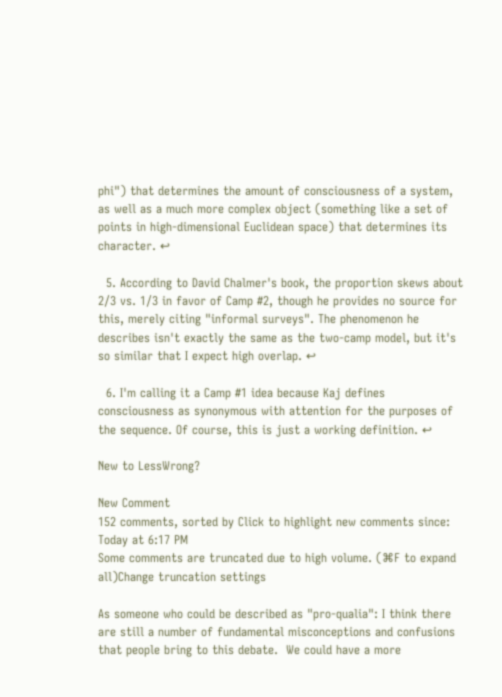phi") that determines the amount of consciousness of a system, as well as a much more complex object (something like a set of points in high-dimensional Euclidean space) that determines its character. ↩

  5. According to David Chalmer's book, the proportion skews about 2/3 vs. 1/3 in favor of Camp #2, though he provides no source for this, merely citing "informal surveys". The phenomenon he describes isn't exactly the same as the two-camp model, but it's so similar that I expect high overlap. ↩

  6. I'm calling it a Camp #1 idea because Kaj defines consciousness as synonymous with attention for the purposes of the sequence. Of course, this is just a working definition. ↩

New to LessWrong?

New Comment
152 comments, sorted by Click to highlight new comments since: Today at 6:17 PM
Some comments are truncated due to high volume. (⌘F to expand all)Change truncation settings

As someone who could be described as "pro-qualia": I think there are still a number of fundamental misconceptions and confusions that people bring to this debate.  We could have a more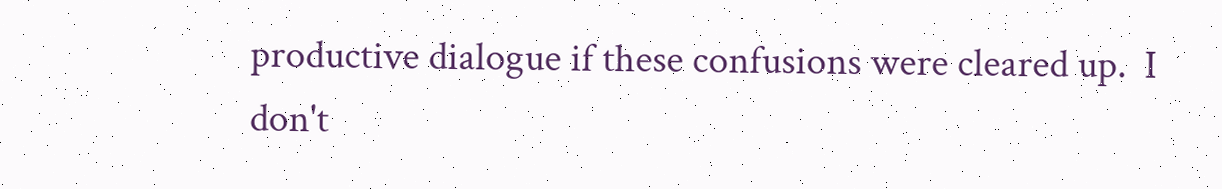productive dialogue if these confusions were cleared up.  I don't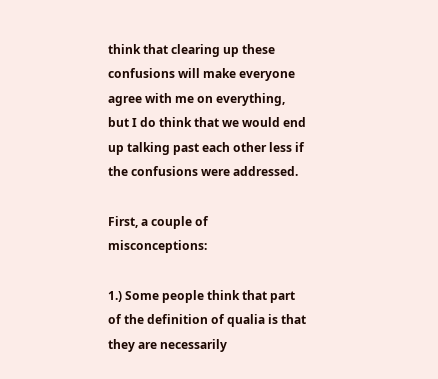think that clearing up these confusions will make everyone agree with me on everything, but I do think that we would end up talking past each other less if the confusions were addressed.

First, a couple of misconceptions:

1.) Some people think that part of the definition of qualia is that they are necessarily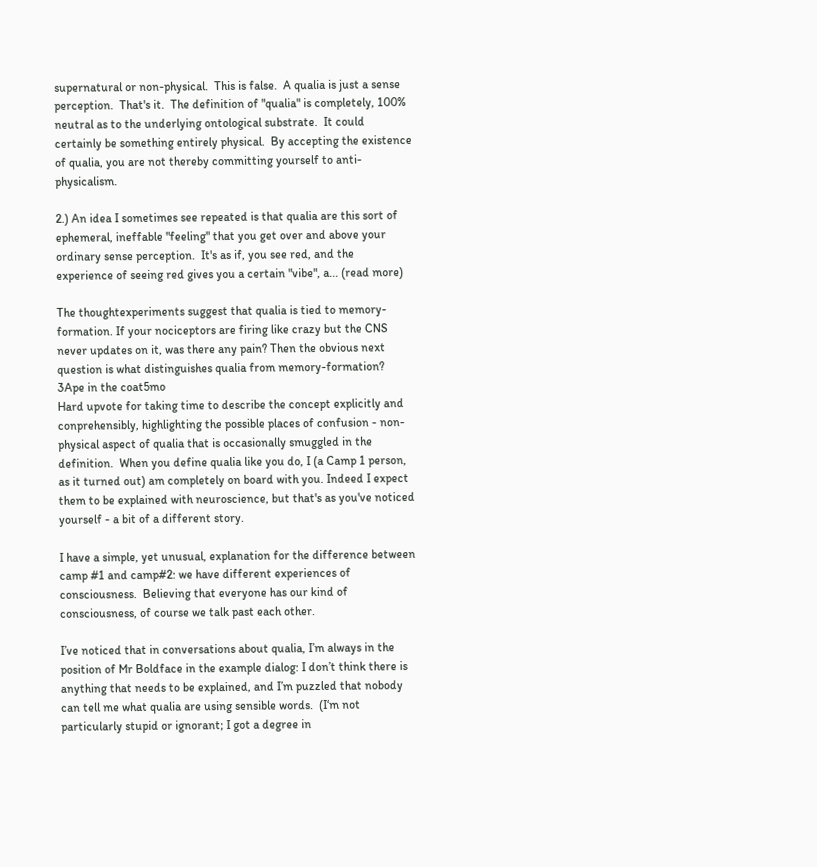supernatural or non-physical.  This is false.  A qualia is just a sense perception.  That's it.  The definition of "qualia" is completely, 100% neutral as to the underlying ontological substrate.  It could certainly be something entirely physical.  By accepting the existence of qualia, you are not thereby committing yourself to anti-physicalism.

2.) An idea I sometimes see repeated is that qualia are this sort of ephemeral, ineffable "feeling" that you get over and above your ordinary sense perception.  It's as if, you see red, and the experience of seeing red gives you a certain "vibe", a... (read more)

The thoughtexperiments suggest that qualia is tied to memory-formation. If your nociceptors are firing like crazy but the CNS never updates on it, was there any pain? Then the obvious next question is what distinguishes qualia from memory-formation?
3Ape in the coat5mo
Hard upvote for taking time to describe the concept explicitly and conprehensibly, highlighting the possible places of confusion - non-physical aspect of qualia that is occasionally smuggled in the definition.  When you define qualia like you do, I (a Camp 1 person, as it turned out) am completely on board with you. Indeed I expect them to be explained with neuroscience, but that's as you've noticed yourself - a bit of a different story.

I have a simple, yet unusual, explanation for the difference between camp #1 and camp#2: we have different experiences of consciousness.  Believing that everyone has our kind of consciousness, of course we talk past each other.

I’ve noticed that in conversations about qualia, I’m always in the position of Mr Boldface in the example dialog: I don’t think there is anything that needs to be explained, and I’m puzzled that nobody can tell me what qualia are using sensible words.  (I‘m not particularly stupid or ignorant; I got a degree in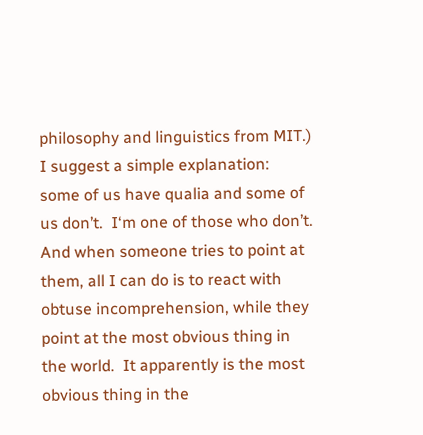philosophy and linguistics from MIT.)  I suggest a simple explanation: some of us have qualia and some of us don’t.  I‘m one of those who don’t.  And when someone tries to point at them, all I can do is to react with obtuse incomprehension, while they point at the most obvious thing in the world.  It apparently is the most obvious thing in the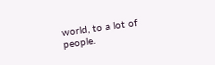world, to a lot of people.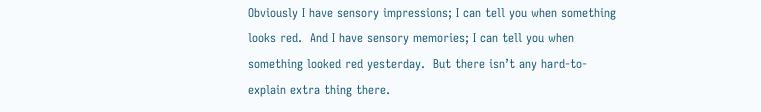Obviously I have sensory impressions; I can tell you when something looks red.  And I have sensory memories; I can tell you when something looked red yesterday.  But there isn’t any hard-to-explain extra thing there.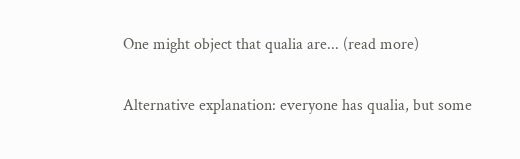One might object that qualia are... (read more)

Alternative explanation: everyone has qualia, but some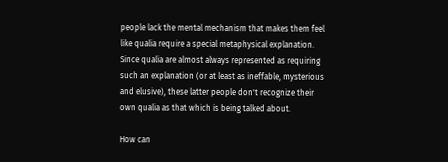people lack the mental mechanism that makes them feel like qualia require a special metaphysical explanation. Since qualia are almost always represented as requiring such an explanation (or at least as ineffable, mysterious and elusive), these latter people don't recognize their own qualia as that which is being talked about.

How can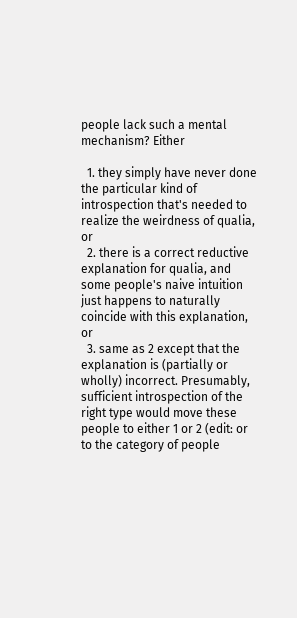people lack such a mental mechanism? Either

  1. they simply have never done the particular kind of introspection that's needed to realize the weirdness of qualia, or
  2. there is a correct reductive explanation for qualia, and some people's naive intuition just happens to naturally coincide with this explanation, or
  3. same as 2 except that the explanation is (partially or wholly) incorrect. Presumably, sufficient introspection of the right type would move these people to either 1 or 2 (edit: or to the category of people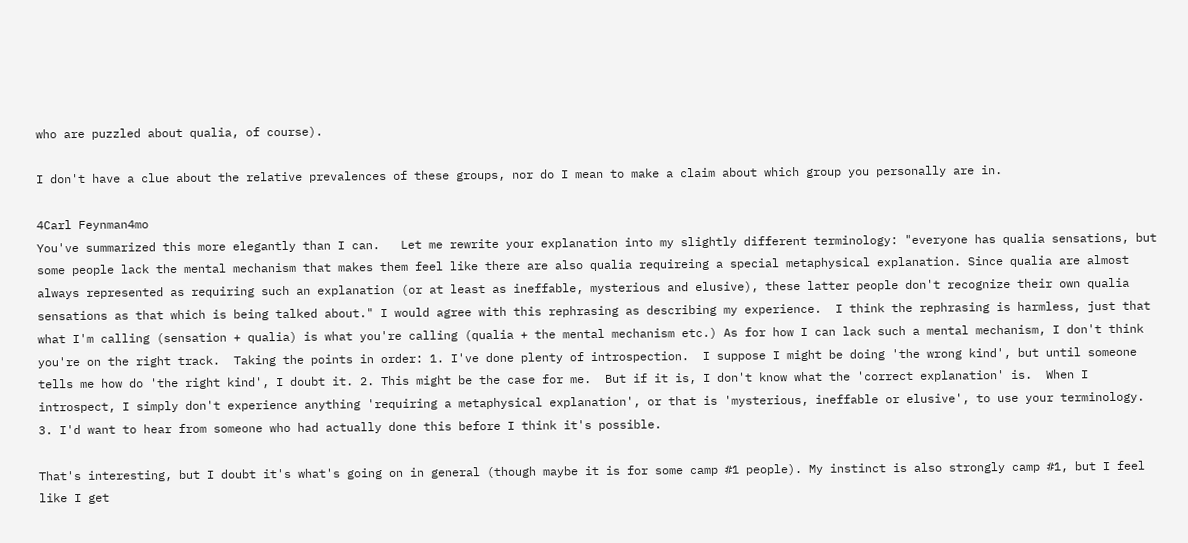who are puzzled about qualia, of course).

I don't have a clue about the relative prevalences of these groups, nor do I mean to make a claim about which group you personally are in.

4Carl Feynman4mo
You've summarized this more elegantly than I can.   Let me rewrite your explanation into my slightly different terminology: "everyone has qualia sensations, but some people lack the mental mechanism that makes them feel like there are also qualia requireing a special metaphysical explanation. Since qualia are almost always represented as requiring such an explanation (or at least as ineffable, mysterious and elusive), these latter people don't recognize their own qualia sensations as that which is being talked about." I would agree with this rephrasing as describing my experience.  I think the rephrasing is harmless, just that what I'm calling (sensation + qualia) is what you're calling (qualia + the mental mechanism etc.) As for how I can lack such a mental mechanism, I don't think you're on the right track.  Taking the points in order: 1. I've done plenty of introspection.  I suppose I might be doing 'the wrong kind', but until someone tells me how do 'the right kind', I doubt it. 2. This might be the case for me.  But if it is, I don't know what the 'correct explanation' is.  When I introspect, I simply don't experience anything 'requiring a metaphysical explanation', or that is 'mysterious, ineffable or elusive', to use your terminology. 3. I'd want to hear from someone who had actually done this before I think it's possible.

That's interesting, but I doubt it's what's going on in general (though maybe it is for some camp #1 people). My instinct is also strongly camp #1, but I feel like I get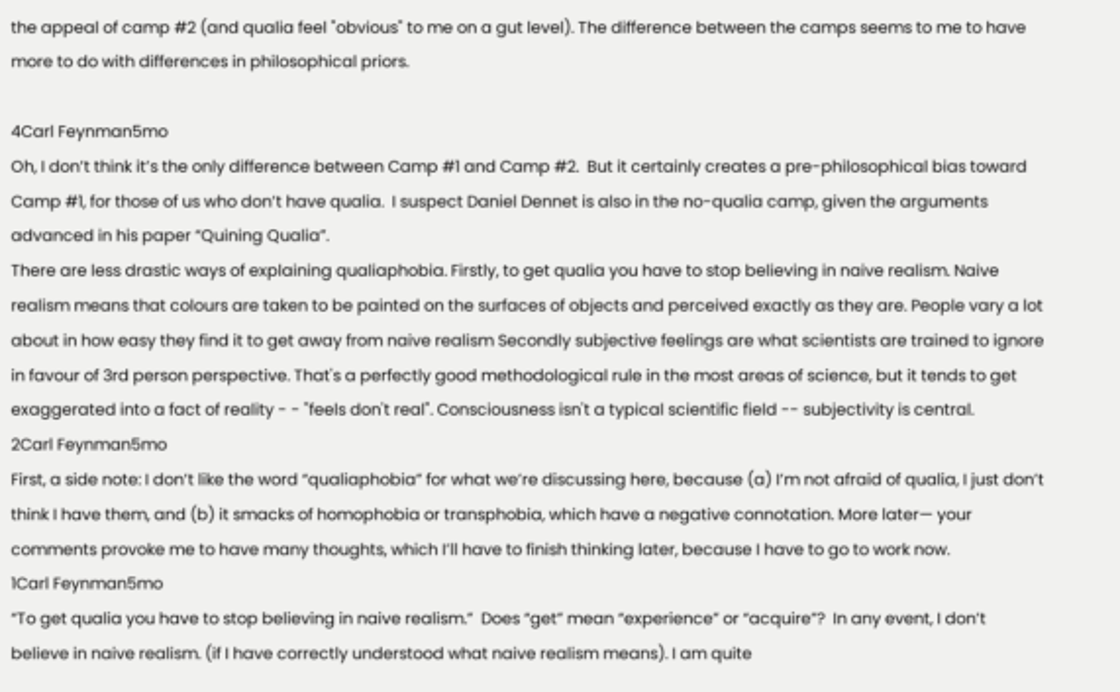the appeal of camp #2 (and qualia feel "obvious" to me on a gut level). The difference between the camps seems to me to have more to do with differences in philosophical priors.

4Carl Feynman5mo
Oh, I don’t think it’s the only difference between Camp #1 and Camp #2.  But it certainly creates a pre-philosophical bias toward Camp #1, for those of us who don’t have qualia.  I suspect Daniel Dennet is also in the no-qualia camp, given the arguments advanced in his paper “Quining Qualia”.
There are less drastic ways of explaining qualiaphobia. Firstly, to get qualia you have to stop believing in naive realism. Naive realism means that colours are taken to be painted on the surfaces of objects and perceived exactly as they are. People vary a lot about in how easy they find it to get away from naive realism Secondly subjective feelings are what scientists are trained to ignore in favour of 3rd person perspective. That's a perfectly good methodological rule in the most areas of science, but it tends to get exaggerated into a fact of reality - - "feels don't real". Consciousness isn't a typical scientific field -- subjectivity is central.
2Carl Feynman5mo
First, a side note: I don’t like the word “qualiaphobia” for what we’re discussing here, because (a) I’m not afraid of qualia, I just don’t think I have them, and (b) it smacks of homophobia or transphobia, which have a negative connotation. More later— your comments provoke me to have many thoughts, which I’ll have to finish thinking later, because I have to go to work now.
1Carl Feynman5mo
“To get qualia you have to stop believing in naive realism.”  Does “get” mean “experience” or “acquire”?  In any event, I don’t believe in naive realism. (if I have correctly understood what naive realism means). I am quite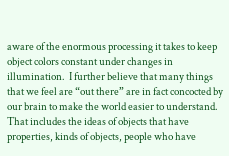aware of the enormous processing it takes to keep object colors constant under changes in illumination.  I further believe that many things that we feel are “out there” are in fact concocted by our brain to make the world easier to understand.  That includes the ideas of objects that have properties, kinds of objects, people who have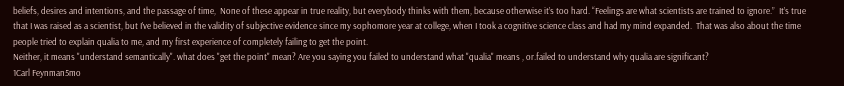beliefs, desires and intentions, and the passage of time,  None of these appear in true reality, but everybody thinks with them, because otherwise it’s too hard. “Feelings are what scientists are trained to ignore.”  It’s true that I was raised as a scientist, but I’ve believed in the validity of subjective evidence since my sophomore year at college, when I took a cognitive science class and had my mind expanded.  That was also about the time people tried to explain qualia to me, and my first experience of completely failing to get the point.
Neither, it means "understand semantically". what does "get the point" mean? Are you saying you failed to understand what "qualia" means , or.failed to understand why qualia are significant?
1Carl Feynman5mo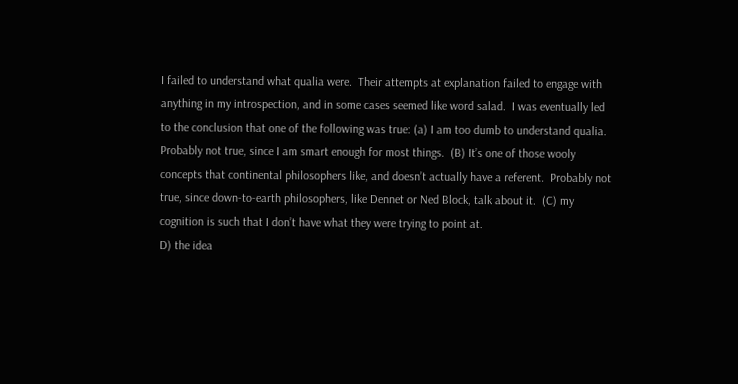I failed to understand what qualia were.  Their attempts at explanation failed to engage with anything in my introspection, and in some cases seemed like word salad.  I was eventually led to the conclusion that one of the following was true: (a) I am too dumb to understand qualia.  Probably not true, since I am smart enough for most things.  (B) It’s one of those wooly concepts that continental philosophers like, and doesn’t actually have a referent.  Probably not true, since down-to-earth philosophers, like Dennet or Ned Block, talk about it.  (C) my cognition is such that I don’t have what they were trying to point at.
D) the idea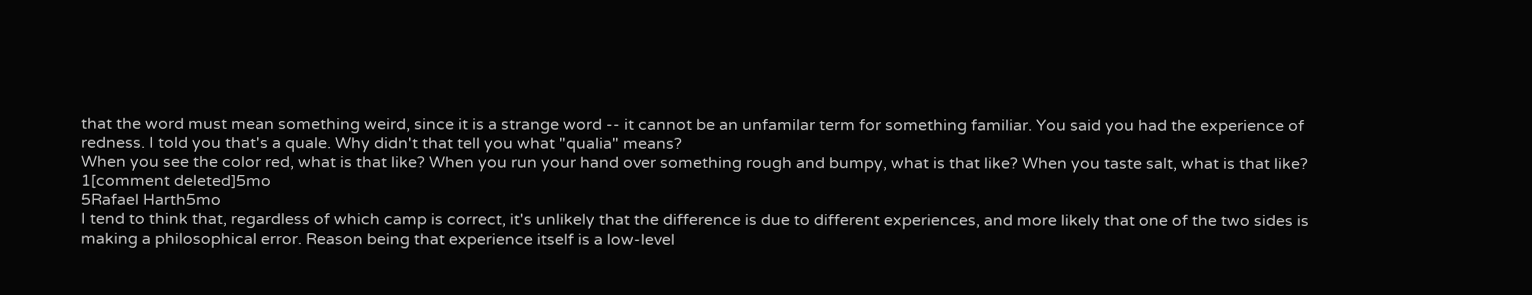that the word must mean something weird, since it is a strange word -- it cannot be an unfamilar term for something familiar. You said you had the experience of redness. I told you that's a quale. Why didn't that tell you what "qualia" means?
When you see the color red, what is that like? When you run your hand over something rough and bumpy, what is that like? When you taste salt, what is that like?
1[comment deleted]5mo
5Rafael Harth5mo
I tend to think that, regardless of which camp is correct, it's unlikely that the difference is due to different experiences, and more likely that one of the two sides is making a philosophical error. Reason being that experience itself is a low-level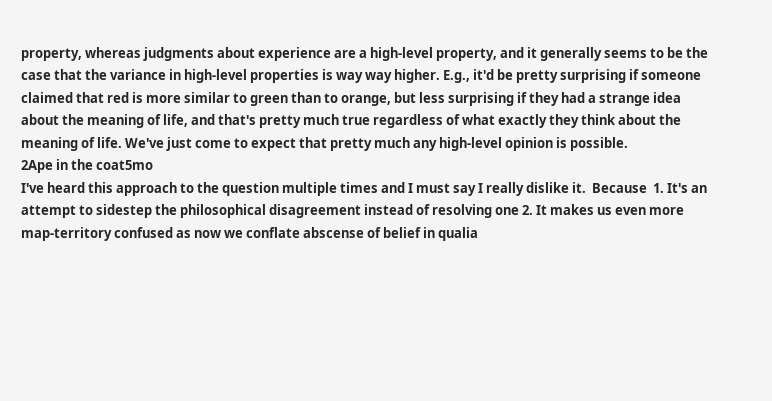property, whereas judgments about experience are a high-level property, and it generally seems to be the case that the variance in high-level properties is way way higher. E.g., it'd be pretty surprising if someone claimed that red is more similar to green than to orange, but less surprising if they had a strange idea about the meaning of life, and that's pretty much true regardless of what exactly they think about the meaning of life. We've just come to expect that pretty much any high-level opinion is possible.
2Ape in the coat5mo
I've heard this approach to the question multiple times and I must say I really dislike it.  Because  1. It's an attempt to sidestep the philosophical disagreement instead of resolving one 2. It makes us even more map-territory confused as now we conflate abscense of belief in qualia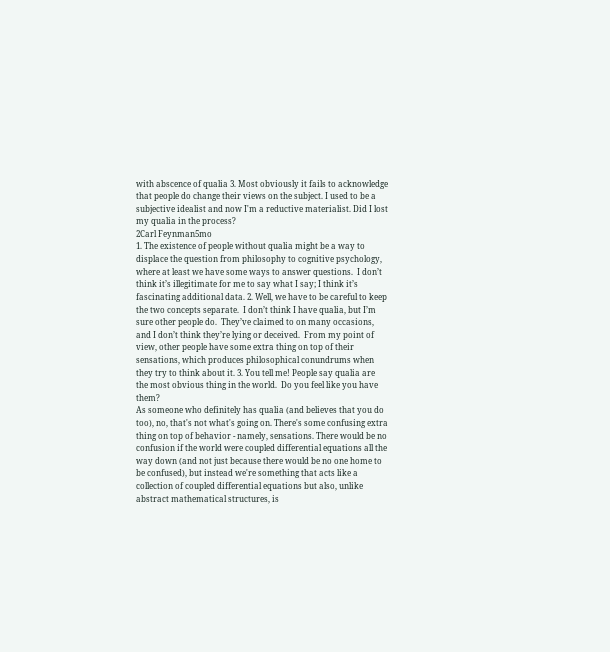with abscence of qualia 3. Most obviously it fails to acknowledge that people do change their views on the subject. I used to be a subjective idealist and now I'm a reductive materialist. Did I lost my qualia in the process?
2Carl Feynman5mo
1. The existence of people without qualia might be a way to displace the question from philosophy to cognitive psychology, where at least we have some ways to answer questions.  I don’t think it’s illegitimate for me to say what I say; I think it’s fascinating additional data. 2. Well, we have to be careful to keep the two concepts separate.  I don’t think I have qualia, but I’m sure other people do.  They’ve claimed to on many occasions, and I don’t think they’re lying or deceived.  From my point of view, other people have some extra thing on top of their sensations, which produces philosophical conundrums when they try to think about it. 3. You tell me! People say qualia are the most obvious thing in the world.  Do you feel like you have them?
As someone who definitely has qualia (and believes that you do too), no, that's not what's going on. There's some confusing extra thing on top of behavior - namely, sensations. There would be no confusion if the world were coupled differential equations all the way down (and not just because there would be no one home to be confused), but instead we're something that acts like a collection of coupled differential equations but also, unlike abstract mathematical structures, is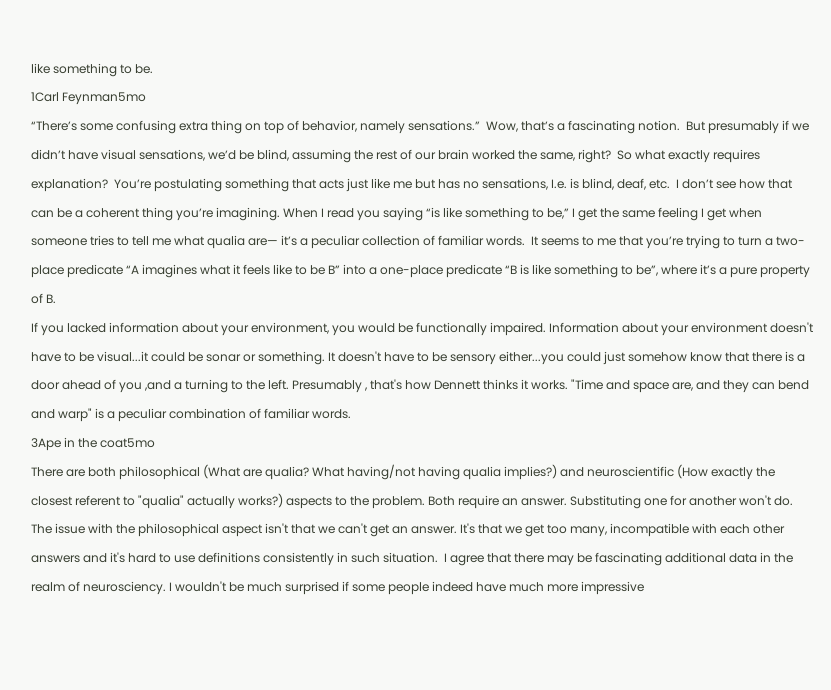like something to be.
1Carl Feynman5mo
“There’s some confusing extra thing on top of behavior, namely sensations.”  Wow, that’s a fascinating notion.  But presumably if we didn’t have visual sensations, we’d be blind, assuming the rest of our brain worked the same, right?  So what exactly requires explanation?  You’re postulating something that acts just like me but has no sensations, I.e. is blind, deaf, etc.  I don’t see how that can be a coherent thing you’re imagining. When I read you saying “is like something to be,” I get the same feeling I get when someone tries to tell me what qualia are— it’s a peculiar collection of familiar words.  It seems to me that you’re trying to turn a two-place predicate “A imagines what it feels like to be B” into a one-place predicate “B is like something to be”, where it’s a pure property of B.
If you lacked information about your environment, you would be functionally impaired. Information about your environment doesn't have to be visual...it could be sonar or something. It doesn't have to be sensory either...you could just somehow know that there is a door ahead of you ,and a turning to the left. Presumably , that's how Dennett thinks it works. "Time and space are, and they can bend and warp" is a peculiar combination of familiar words.
3Ape in the coat5mo
There are both philosophical (What are qualia? What having/not having qualia implies?) and neuroscientific (How exactly the closest referent to "qualia" actually works?) aspects to the problem. Both require an answer. Substituting one for another won't do. The issue with the philosophical aspect isn't that we can't get an answer. It's that we get too many, incompatible with each other answers and it's hard to use definitions consistently in such situation.  I agree that there may be fascinating additional data in the realm of neurosciency. I wouldn't be much surprised if some people indeed have much more impressive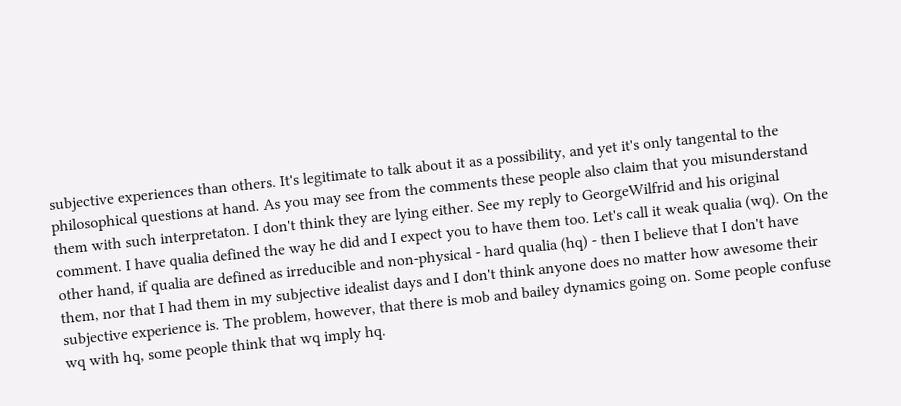subjective experiences than others. It's legitimate to talk about it as a possibility, and yet it's only tangental to the philosophical questions at hand. As you may see from the comments these people also claim that you misunderstand them with such interpretaton. I don't think they are lying either. See my reply to GeorgeWilfrid and his original comment. I have qualia defined the way he did and I expect you to have them too. Let's call it weak qualia (wq). On the other hand, if qualia are defined as irreducible and non-physical - hard qualia (hq) - then I believe that I don't have them, nor that I had them in my subjective idealist days and I don't think anyone does no matter how awesome their subjective experience is. The problem, however, that there is mob and bailey dynamics going on. Some people confuse wq with hq, some people think that wq imply hq.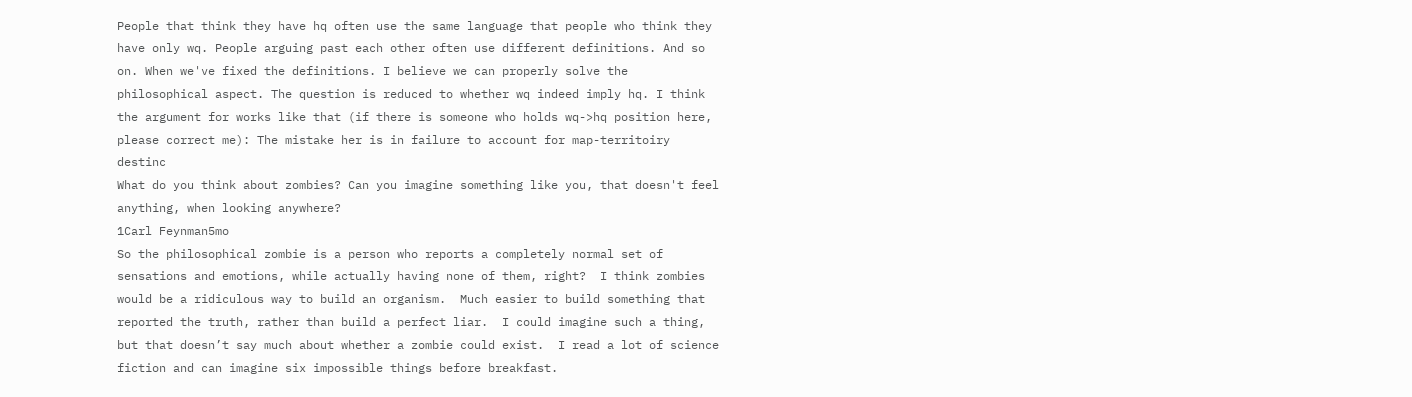People that think they have hq often use the same language that people who think they have only wq. People arguing past each other often use different definitions. And so on. When we've fixed the definitions. I believe we can properly solve the philosophical aspect. The question is reduced to whether wq indeed imply hq. I think the argument for works like that (if there is someone who holds wq->hq position here, please correct me): The mistake her is in failure to account for map-territoiry destinc
What do you think about zombies? Can you imagine something like you, that doesn't feel anything, when looking anywhere?
1Carl Feynman5mo
So the philosophical zombie is a person who reports a completely normal set of sensations and emotions, while actually having none of them, right?  I think zombies would be a ridiculous way to build an organism.  Much easier to build something that reported the truth, rather than build a perfect liar.  I could imagine such a thing, but that doesn’t say much about whether a zombie could exist.  I read a lot of science fiction and can imagine six impossible things before breakfast.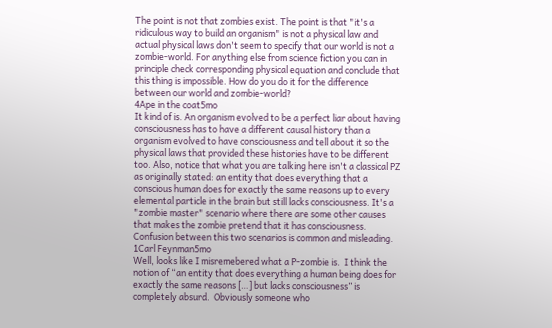The point is not that zombies exist. The point is that "it's a ridiculous way to build an organism" is not a physical law and actual physical laws don't seem to specify that our world is not a zombie-world. For anything else from science fiction you can in principle check corresponding physical equation and conclude that this thing is impossible. How do you do it for the difference between our world and zombie-world?
4Ape in the coat5mo
It kind of is. An organism evolved to be a perfect liar about having consciousness has to have a different causal history than a organism evolved to have consciousness and tell about it so the physical laws that provided these histories have to be different too. Also, notice that what you are talking here isn't a classical PZ as originally stated: an entity that does everything that a conscious human does for exactly the same reasons up to every elemental particle in the brain but still lacks consciousness. It's a "zombie master" scenario where there are some other causes that makes the zombie pretend that it has consciousness. Confusion between this two scenarios is common and misleading.
1Carl Feynman5mo
Well, looks like I misremebered what a P-zombie is.  I think the notion of “an entity that does everything a human being does for exactly the same reasons […] but lacks consciousness” is completely absurd.  Obviously someone who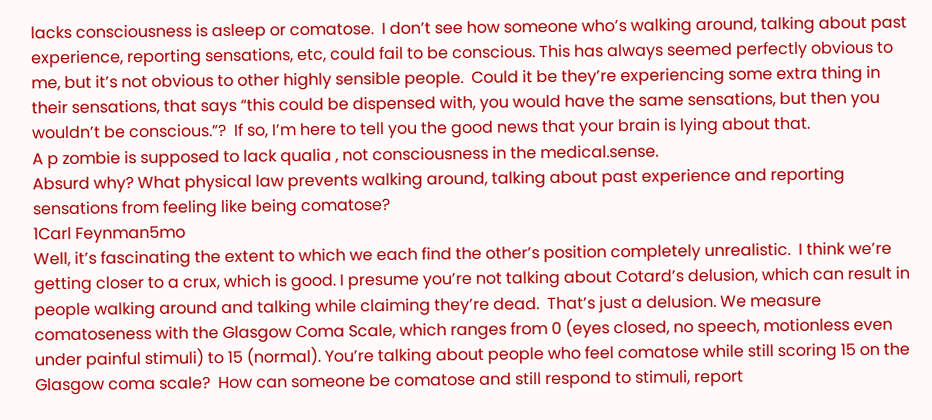lacks consciousness is asleep or comatose.  I don’t see how someone who’s walking around, talking about past experience, reporting sensations, etc, could fail to be conscious. This has always seemed perfectly obvious to me, but it’s not obvious to other highly sensible people.  Could it be they’re experiencing some extra thing in their sensations, that says “this could be dispensed with, you would have the same sensations, but then you wouldn’t be conscious.”?  If so, I’m here to tell you the good news that your brain is lying about that.
A p zombie is supposed to lack qualia , not consciousness in the medical.sense.
Absurd why? What physical law prevents walking around, talking about past experience and reporting sensations from feeling like being comatose?
1Carl Feynman5mo
Well, it’s fascinating the extent to which we each find the other’s position completely unrealistic.  I think we’re getting closer to a crux, which is good. I presume you’re not talking about Cotard’s delusion, which can result in people walking around and talking while claiming they’re dead.  That’s just a delusion. We measure comatoseness with the Glasgow Coma Scale, which ranges from 0 (eyes closed, no speech, motionless even under painful stimuli) to 15 (normal). You’re talking about people who feel comatose while still scoring 15 on the Glasgow coma scale?  How can someone be comatose and still respond to stimuli, report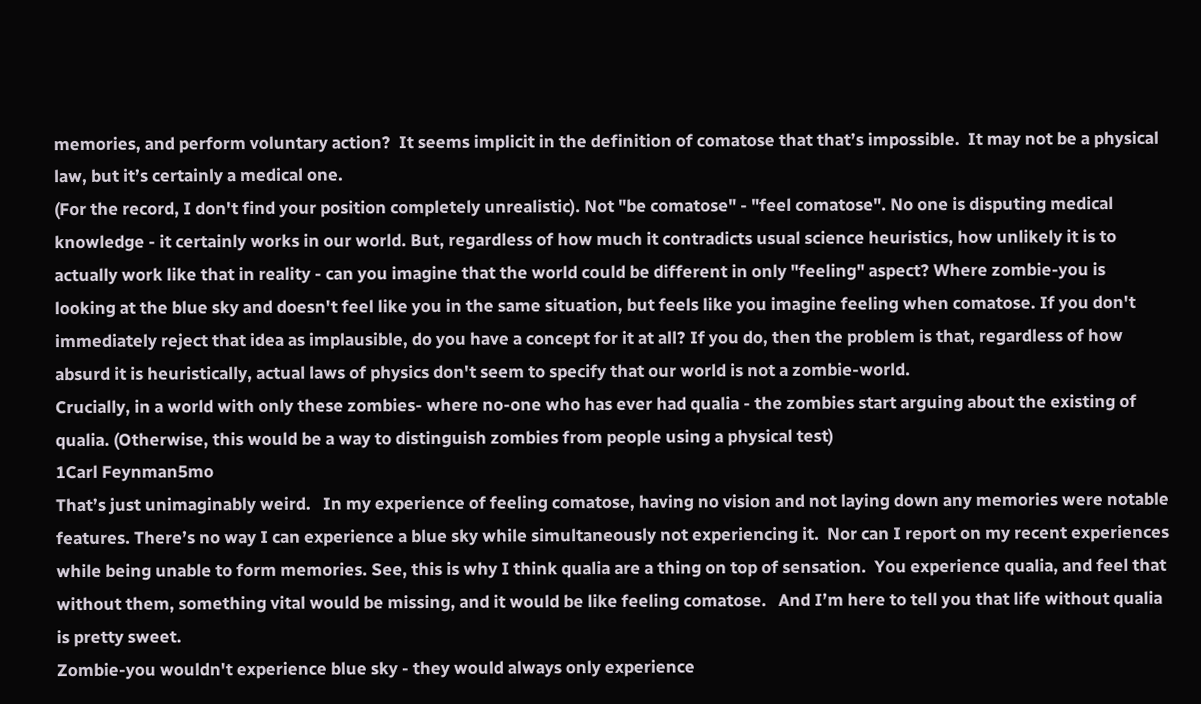memories, and perform voluntary action?  It seems implicit in the definition of comatose that that’s impossible.  It may not be a physical law, but it’s certainly a medical one.
(For the record, I don't find your position completely unrealistic). Not "be comatose" - "feel comatose". No one is disputing medical knowledge - it certainly works in our world. But, regardless of how much it contradicts usual science heuristics, how unlikely it is to actually work like that in reality - can you imagine that the world could be different in only "feeling" aspect? Where zombie-you is looking at the blue sky and doesn't feel like you in the same situation, but feels like you imagine feeling when comatose. If you don't immediately reject that idea as implausible, do you have a concept for it at all? If you do, then the problem is that, regardless of how absurd it is heuristically, actual laws of physics don't seem to specify that our world is not a zombie-world.
Crucially, in a world with only these zombies- where no-one who has ever had qualia - the zombies start arguing about the existing of qualia. (Otherwise, this would be a way to distinguish zombies from people using a physical test)
1Carl Feynman5mo
That’s just unimaginably weird.   In my experience of feeling comatose, having no vision and not laying down any memories were notable features. There’s no way I can experience a blue sky while simultaneously not experiencing it.  Nor can I report on my recent experiences while being unable to form memories. See, this is why I think qualia are a thing on top of sensation.  You experience qualia, and feel that without them, something vital would be missing, and it would be like feeling comatose.   And I’m here to tell you that life without qualia is pretty sweet.
Zombie-you wouldn't experience blue sky - they would always only experience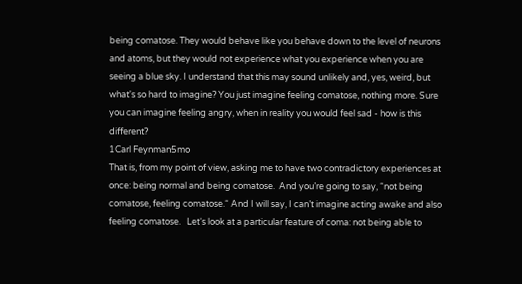being comatose. They would behave like you behave down to the level of neurons and atoms, but they would not experience what you experience when you are seeing a blue sky. I understand that this may sound unlikely and, yes, weird, but what's so hard to imagine? You just imagine feeling comatose, nothing more. Sure you can imagine feeling angry, when in reality you would feel sad - how is this different?
1Carl Feynman5mo
That is, from my point of view, asking me to have two contradictory experiences at once: being normal and being comatose.  And you’re going to say, “not being comatose, feeling comatose.“ And I will say, I can’t imagine acting awake and also feeling comatose.   Let‘s look at a particular feature of coma: not being able to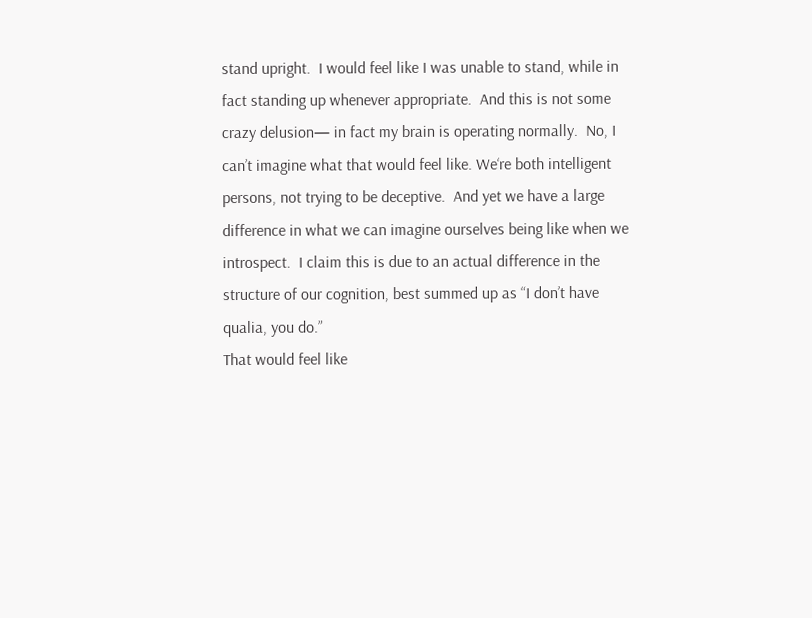stand upright.  I would feel like I was unable to stand, while in fact standing up whenever appropriate.  And this is not some crazy delusion— in fact my brain is operating normally.  No, I can’t imagine what that would feel like. We‘re both intelligent persons, not trying to be deceptive.  And yet we have a large difference in what we can imagine ourselves being like when we introspect.  I claim this is due to an actual difference in the structure of our cognition, best summed up as “I don’t have qualia, you do.”
That would feel like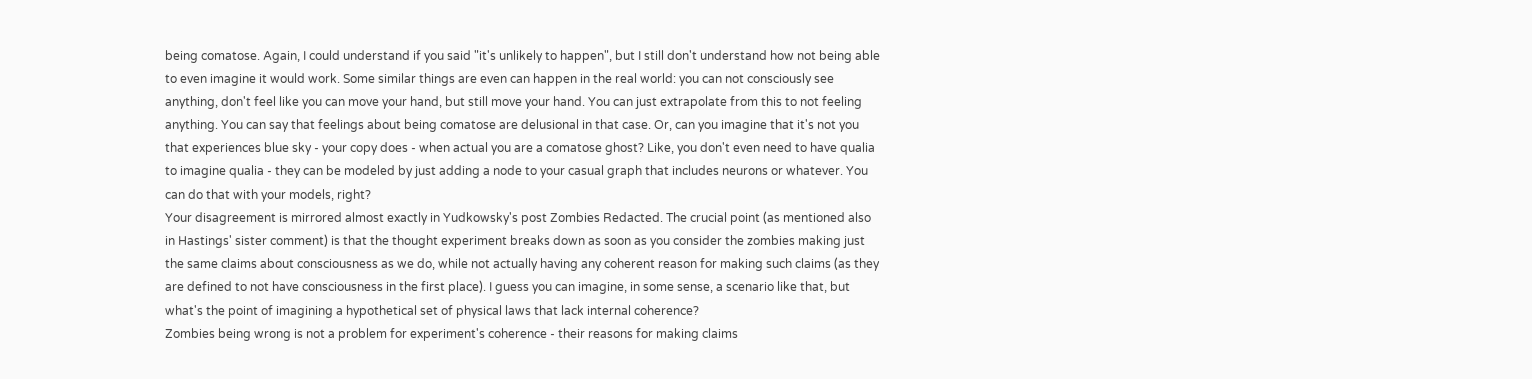being comatose. Again, I could understand if you said "it's unlikely to happen", but I still don't understand how not being able to even imagine it would work. Some similar things are even can happen in the real world: you can not consciously see anything, don't feel like you can move your hand, but still move your hand. You can just extrapolate from this to not feeling anything. You can say that feelings about being comatose are delusional in that case. Or, can you imagine that it's not you that experiences blue sky - your copy does - when actual you are a comatose ghost? Like, you don't even need to have qualia to imagine qualia - they can be modeled by just adding a node to your casual graph that includes neurons or whatever. You can do that with your models, right?
Your disagreement is mirrored almost exactly in Yudkowsky's post Zombies Redacted. The crucial point (as mentioned also in Hastings' sister comment) is that the thought experiment breaks down as soon as you consider the zombies making just the same claims about consciousness as we do, while not actually having any coherent reason for making such claims (as they are defined to not have consciousness in the first place). I guess you can imagine, in some sense, a scenario like that, but what's the point of imagining a hypothetical set of physical laws that lack internal coherence?
Zombies being wrong is not a problem for experiment's coherence - their reasons for making claims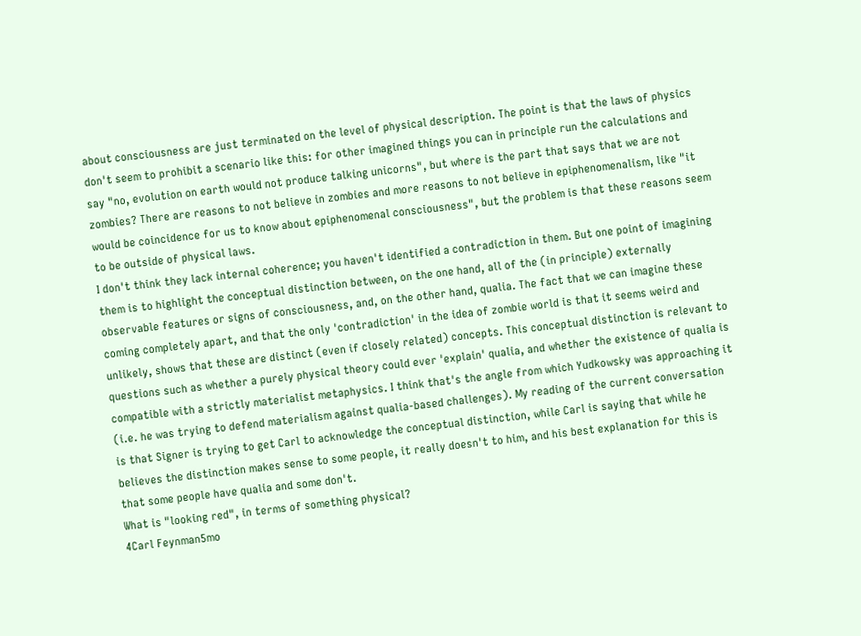about consciousness are just terminated on the level of physical description. The point is that the laws of physics don't seem to prohibit a scenario like this: for other imagined things you can in principle run the calculations and say "no, evolution on earth would not produce talking unicorns", but where is the part that says that we are not zombies? There are reasons to not believe in zombies and more reasons to not believe in epiphenomenalism, like "it would be coincidence for us to know about epiphenomenal consciousness", but the problem is that these reasons seem to be outside of physical laws.
I don't think they lack internal coherence; you haven't identified a contradiction in them. But one point of imagining them is to highlight the conceptual distinction between, on the one hand, all of the (in principle) externally observable features or signs of consciousness, and, on the other hand, qualia. The fact that we can imagine these coming completely apart, and that the only 'contradiction' in the idea of zombie world is that it seems weird and unlikely, shows that these are distinct (even if closely related) concepts. This conceptual distinction is relevant to questions such as whether a purely physical theory could ever 'explain' qualia, and whether the existence of qualia is compatible with a strictly materialist metaphysics. I think that's the angle from which Yudkowsky was approaching it (i.e. he was trying to defend materialism against qualia-based challenges). My reading of the current conversation is that Signer is trying to get Carl to acknowledge the conceptual distinction, while Carl is saying that while he believes the distinction makes sense to some people, it really doesn't to him, and his best explanation for this is that some people have qualia and some don't.
What is "looking red", in terms of something physical?
4Carl Feynman5mo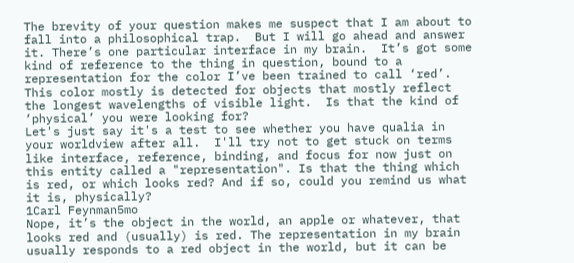The brevity of your question makes me suspect that I am about to fall into a philosophical trap.  But I will go ahead and answer it. There’s one particular interface in my brain.  It’s got some kind of reference to the thing in question, bound to a representation for the color I’ve been trained to call ‘red’.  This color mostly is detected for objects that mostly reflect the longest wavelengths of visible light.  Is that the kind of ‘physical’ you were looking for?
Let's just say it's a test to see whether you have qualia in your worldview after all.  I'll try not to get stuck on terms like interface, reference, binding, and focus for now just on this entity called a "representation". Is that the thing which is red, or which looks red? And if so, could you remind us what it is, physically?
1Carl Feynman5mo
Nope, it’s the object in the world, an apple or whatever, that looks red and (usually) is red. The representation in my brain usually responds to a red object in the world, but it can be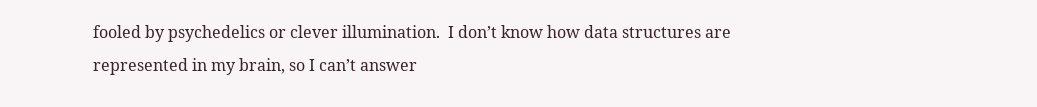fooled by psychedelics or clever illumination.  I don’t know how data structures are represented in my brain, so I can’t answer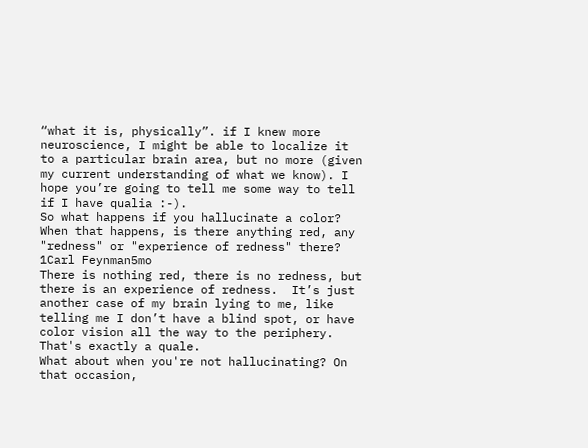“what it is, physically”. if I knew more neuroscience, I might be able to localize it to a particular brain area, but no more (given my current understanding of what we know). I hope you’re going to tell me some way to tell if I have qualia :-).
So what happens if you hallucinate a color? When that happens, is there anything red, any "redness" or "experience of redness" there?
1Carl Feynman5mo
There is nothing red, there is no redness, but there is an experience of redness.  It’s just another case of my brain lying to me, like telling me I don’t have a blind spot, or have color vision all the way to the periphery.
That's exactly a quale.
What about when you're not hallucinating? On that occasion,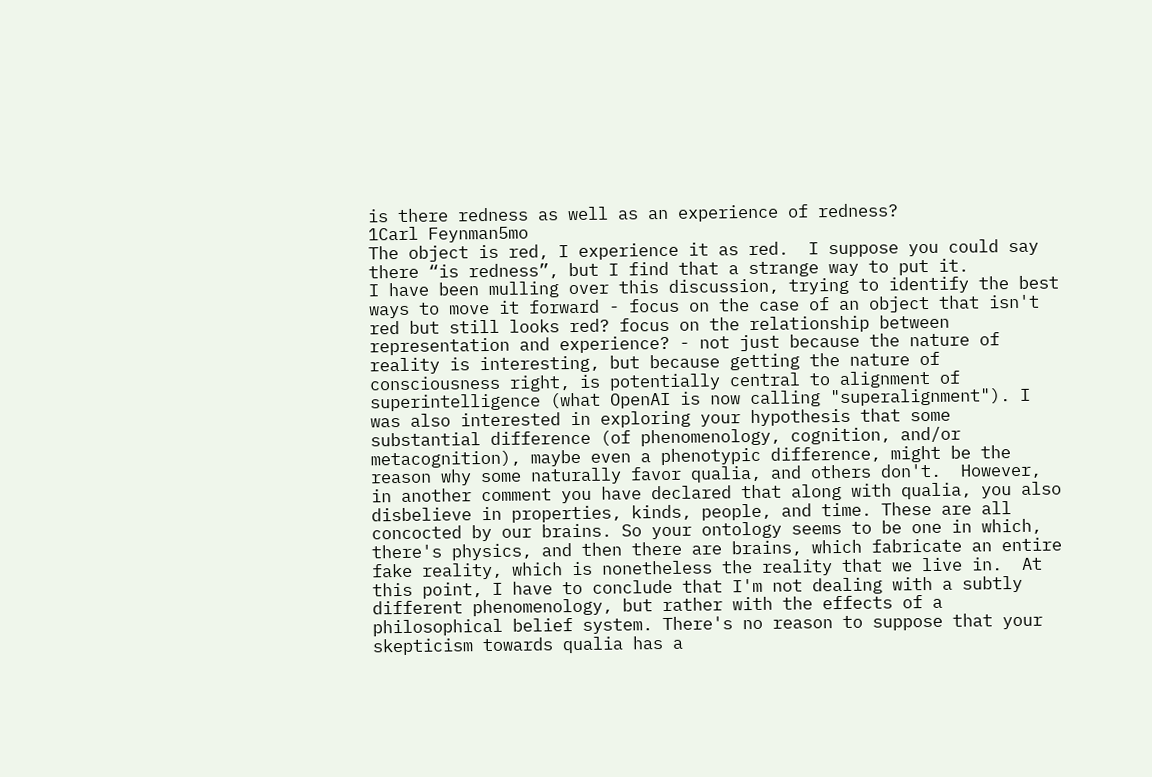is there redness as well as an experience of redness?
1Carl Feynman5mo
The object is red, I experience it as red.  I suppose you could say there “is redness”, but I find that a strange way to put it.
I have been mulling over this discussion, trying to identify the best ways to move it forward - focus on the case of an object that isn't red but still looks red? focus on the relationship between representation and experience? - not just because the nature of reality is interesting, but because getting the nature of consciousness right, is potentially central to alignment of superintelligence (what OpenAI is now calling "superalignment"). I was also interested in exploring your hypothesis that some substantial difference (of phenomenology, cognition, and/or metacognition), maybe even a phenotypic difference, might be the reason why some naturally favor qualia, and others don't.  However, in another comment you have declared that along with qualia, you also disbelieve in properties, kinds, people, and time. These are all concocted by our brains. So your ontology seems to be one in which, there's physics, and then there are brains, which fabricate an entire fake reality, which is nonetheless the reality that we live in.  At this point, I have to conclude that I'm not dealing with a subtly different phenomenology, but rather with the effects of a philosophical belief system. There's no reason to suppose that your skepticism towards qualia has a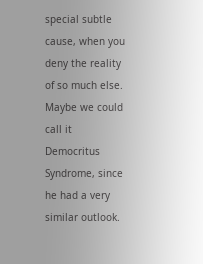special subtle cause, when you deny the reality of so much else.  Maybe we could call it Democritus Syndrome, since he had a very similar outlook.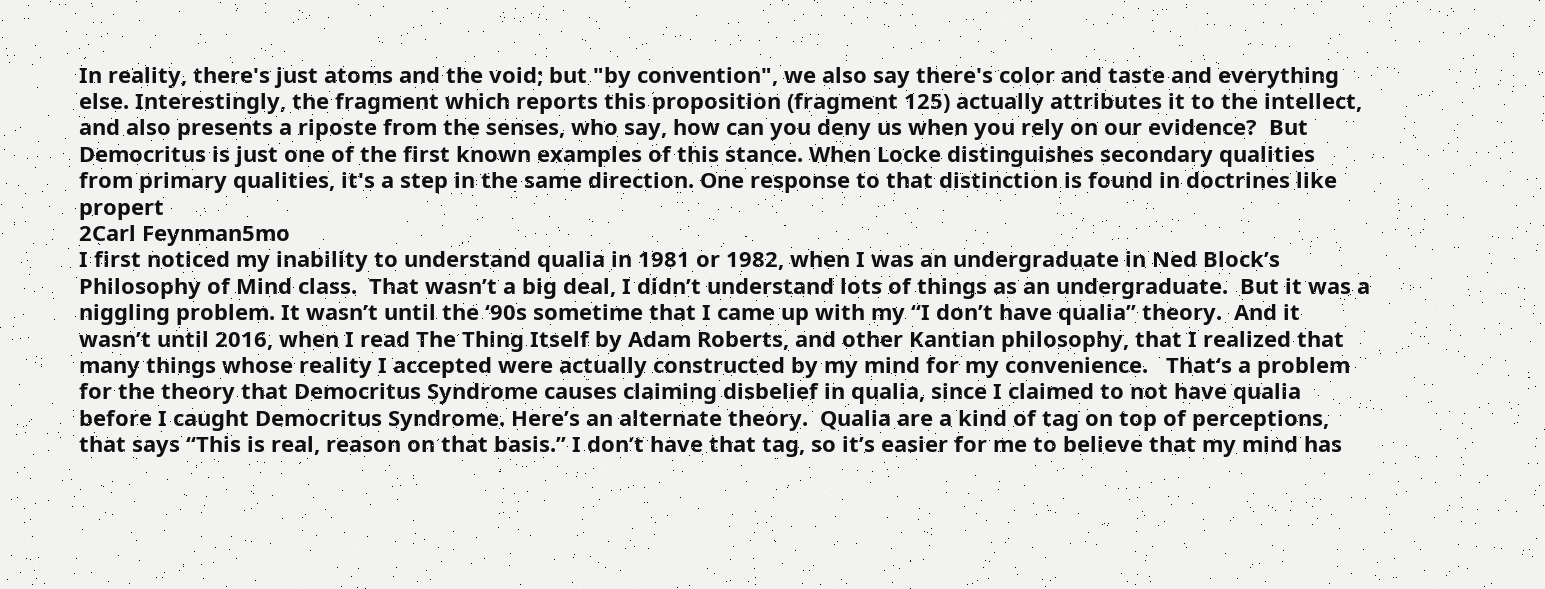In reality, there's just atoms and the void; but "by convention", we also say there's color and taste and everything else. Interestingly, the fragment which reports this proposition (fragment 125) actually attributes it to the intellect, and also presents a riposte from the senses, who say, how can you deny us when you rely on our evidence?  But Democritus is just one of the first known examples of this stance. When Locke distinguishes secondary qualities from primary qualities, it's a step in the same direction. One response to that distinction is found in doctrines like propert
2Carl Feynman5mo
I first noticed my inability to understand qualia in 1981 or 1982, when I was an undergraduate in Ned Block’s Philosophy of Mind class.  That wasn’t a big deal, I didn’t understand lots of things as an undergraduate.  But it was a niggling problem. It wasn’t until the ‘90s sometime that I came up with my “I don’t have qualia” theory.  And it wasn’t until 2016, when I read The Thing Itself by Adam Roberts, and other Kantian philosophy, that I realized that many things whose reality I accepted were actually constructed by my mind for my convenience.   That‘s a problem for the theory that Democritus Syndrome causes claiming disbelief in qualia, since I claimed to not have qualia before I caught Democritus Syndrome. Here’s an alternate theory.  Qualia are a kind of tag on top of perceptions, that says “This is real, reason on that basis.” I don’t have that tag, so it’s easier for me to believe that my mind has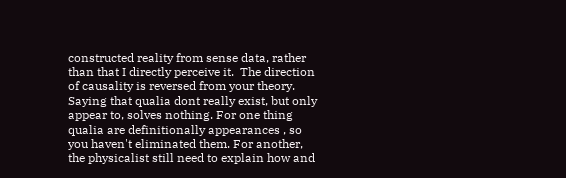constructed reality from sense data, rather than that I directly perceive it.  The direction of causality is reversed from your theory.
Saying that qualia dont really exist, but only appear to, solves nothing. For one thing qualia are definitionally appearances , so you haven't eliminated them. For another, the physicalist still need to explain how and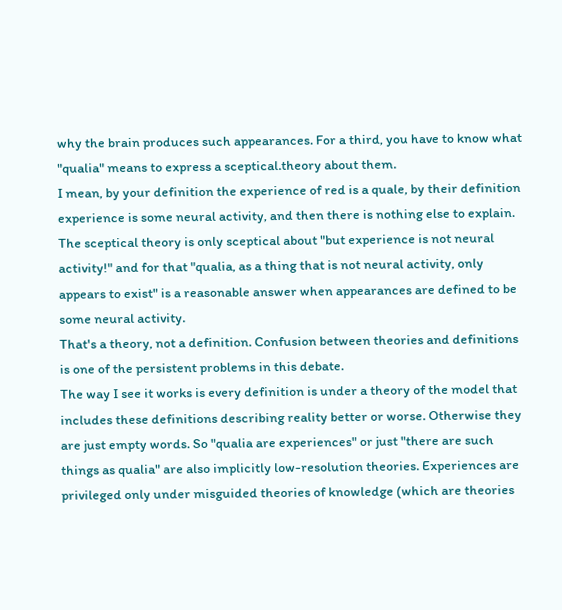why the brain produces such appearances. For a third, you have to know what "qualia" means to express a sceptical.theory about them.
I mean, by your definition the experience of red is a quale, by their definition experience is some neural activity, and then there is nothing else to explain. The sceptical theory is only sceptical about "but experience is not neural activity!" and for that "qualia, as a thing that is not neural activity, only appears to exist" is a reasonable answer when appearances are defined to be some neural activity.
That's a theory, not a definition. Confusion between theories and definitions is one of the persistent problems in this debate.
The way I see it works is every definition is under a theory of the model that includes these definitions describing reality better or worse. Otherwise they are just empty words. So "qualia are experiences" or just "there are such things as qualia" are also implicitly low-resolution theories. Experiences are privileged only under misguided theories of knowledge (which are theories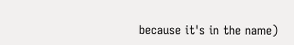because it's in the name)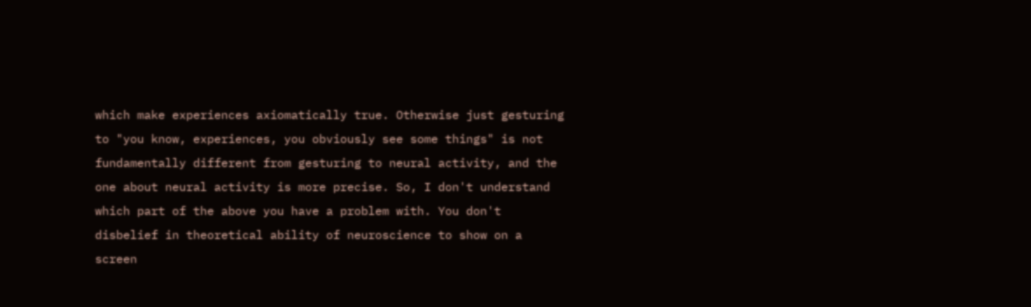which make experiences axiomatically true. Otherwise just gesturing to "you know, experiences, you obviously see some things" is not fundamentally different from gesturing to neural activity, and the one about neural activity is more precise. So, I don't understand which part of the above you have a problem with. You don't disbelief in theoretical ability of neuroscience to show on a screen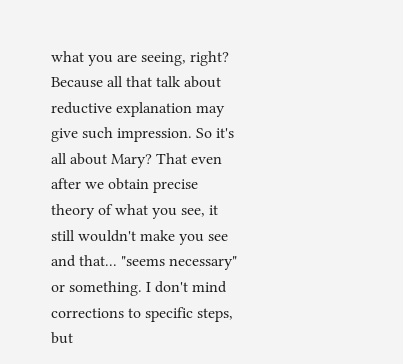what you are seeing, right? Because all that talk about reductive explanation may give such impression. So it's all about Mary? That even after we obtain precise theory of what you see, it still wouldn't make you see and that... "seems necessary" or something. I don't mind corrections to specific steps, but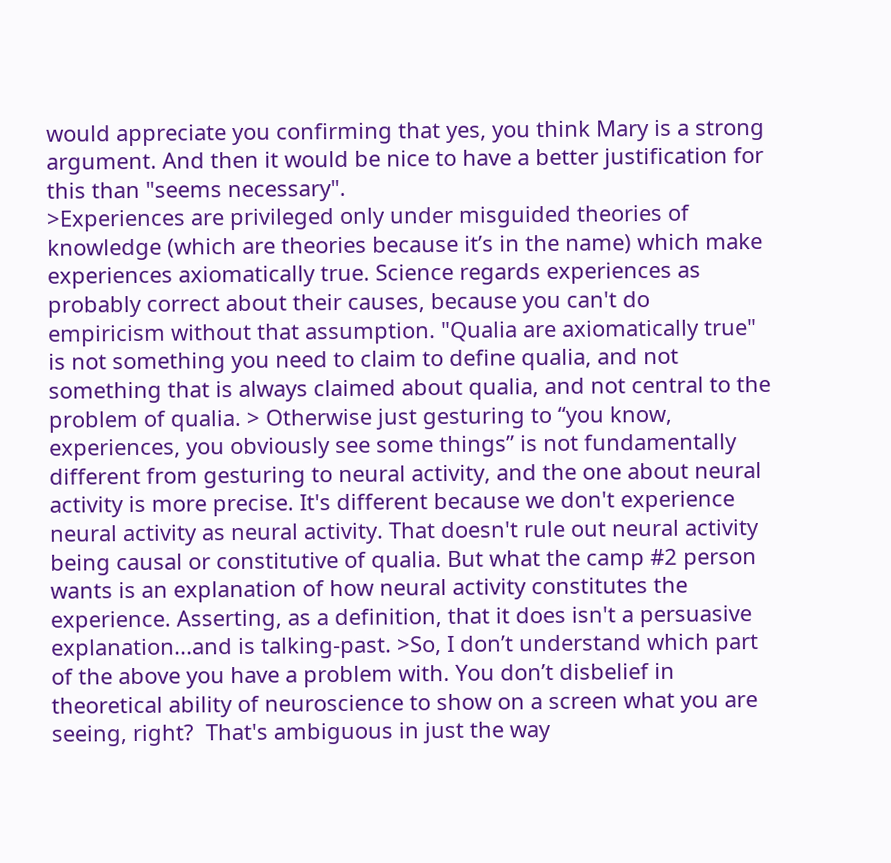would appreciate you confirming that yes, you think Mary is a strong argument. And then it would be nice to have a better justification for this than "seems necessary".
>Experiences are privileged only under misguided theories of knowledge (which are theories because it’s in the name) which make experiences axiomatically true. Science regards experiences as probably correct about their causes, because you can't do empiricism without that assumption. "Qualia are axiomatically true" is not something you need to claim to define qualia, and not something that is always claimed about qualia, and not central to the problem of qualia. > Otherwise just gesturing to “you know, experiences, you obviously see some things” is not fundamentally different from gesturing to neural activity, and the one about neural activity is more precise. It's different because we don't experience neural activity as neural activity. That doesn't rule out neural activity being causal or constitutive of qualia. But what the camp #2 person wants is an explanation of how neural activity constitutes the experience. Asserting, as a definition, that it does isn't a persuasive explanation...and is talking-past. >So, I don’t understand which part of the above you have a problem with. You don’t disbelief in theoretical ability of neuroscience to show on a screen what you are seeing, right?  That's ambiguous in just the way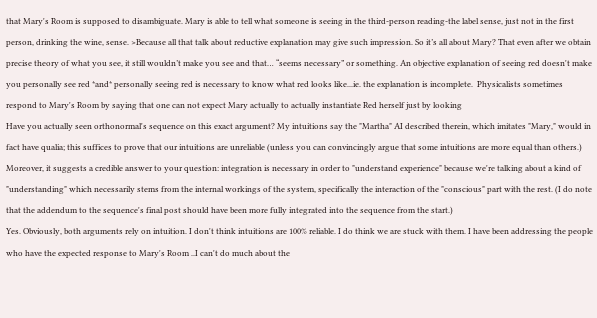that Mary's Room is supposed to disambiguate. Mary is able to tell what someone is seeing in the third-person reading-the label sense, just not in the first person, drinking the wine, sense. >Because all that talk about reductive explanation may give such impression. So it’s all about Mary? That even after we obtain precise theory of what you see, it still wouldn’t make you see and that… “seems necessary” or something. An objective explanation of seeing red doesn't make you personally see red *and* personally seeing red is necessary to know what red looks like...ie. the explanation is incomplete.  Physicalists sometimes respond to Mary's Room by saying that one can not expect Mary actually to actually instantiate Red herself just by looking
Have you actually seen orthonormal's sequence on this exact argument? My intuitions say the "Martha" AI described therein, which imitates "Mary," would in fact have qualia; this suffices to prove that our intuitions are unreliable (unless you can convincingly argue that some intuitions are more equal than others.) Moreover, it suggests a credible answer to your question: integration is necessary in order to "understand experience" because we're talking about a kind of "understanding" which necessarily stems from the internal workings of the system, specifically the interaction of the "conscious" part with the rest. (I do note that the addendum to the sequence's final post should have been more fully integrated into the sequence from the start.)
Yes. Obviously, both arguments rely on intuition. I don't think intuitions are 100% reliable. I do think we are stuck with them. I have been addressing the people who have the expected response to Mary's Room ..I can't do much about the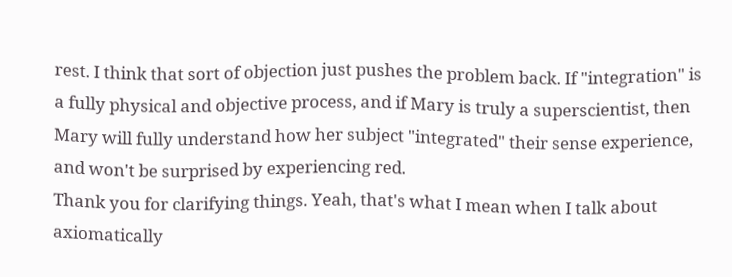rest. I think that sort of objection just pushes the problem back. If "integration" is a fully physical and objective process, and if Mary is truly a superscientist, then Mary will fully understand how her subject "integrated" their sense experience, and won't be surprised by experiencing red.
Thank you for clarifying things. Yeah, that's what I mean when I talk about axiomatically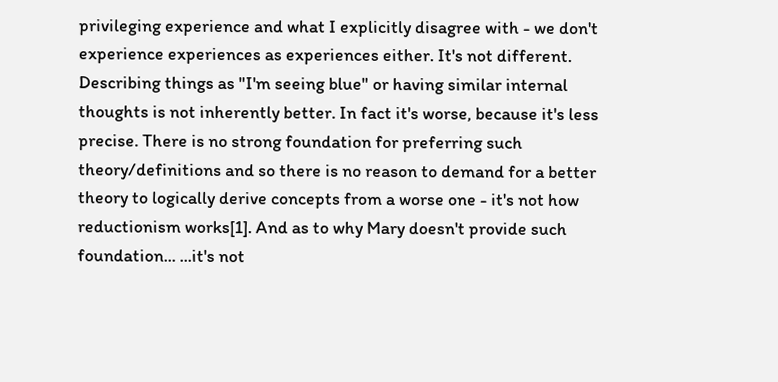privileging experience and what I explicitly disagree with - we don't experience experiences as experiences either. It's not different. Describing things as "I'm seeing blue" or having similar internal thoughts is not inherently better. In fact it's worse, because it's less precise. There is no strong foundation for preferring such theory/definitions and so there is no reason to demand for a better theory to logically derive concepts from a worse one - it's not how reductionism works[1]. And as to why Mary doesn't provide such foundation... ...it's not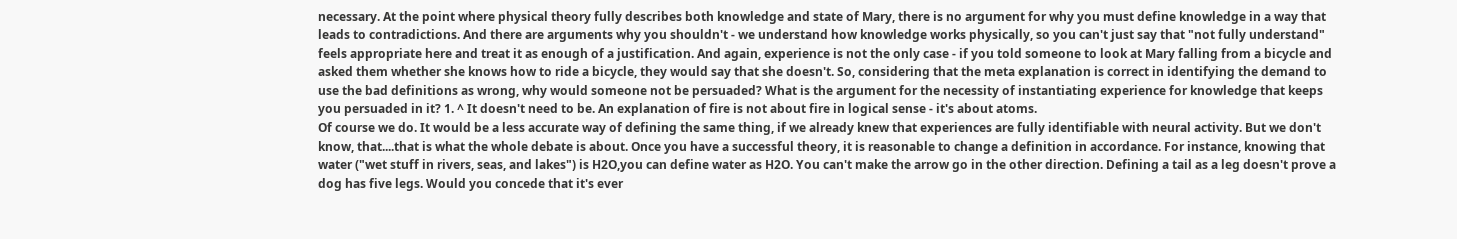necessary. At the point where physical theory fully describes both knowledge and state of Mary, there is no argument for why you must define knowledge in a way that leads to contradictions. And there are arguments why you shouldn't - we understand how knowledge works physically, so you can't just say that "not fully understand" feels appropriate here and treat it as enough of a justification. And again, experience is not the only case - if you told someone to look at Mary falling from a bicycle and asked them whether she knows how to ride a bicycle, they would say that she doesn't. So, considering that the meta explanation is correct in identifying the demand to use the bad definitions as wrong, why would someone not be persuaded? What is the argument for the necessity of instantiating experience for knowledge that keeps you persuaded in it? 1. ^ It doesn't need to be. An explanation of fire is not about fire in logical sense - it's about atoms.
Of course we do. It would be a less accurate way of defining the same thing, if we already knew that experiences are fully identifiable with neural activity. But we don't know, that....that is what the whole debate is about. Once you have a successful theory, it is reasonable to change a definition in accordance. For instance, knowing that water ("wet stuff in rivers, seas, and lakes") is H2O,you can define water as H2O. You can't make the arrow go in the other direction. Defining a tail as a leg doesn't prove a dog has five legs. Would you concede that it's ever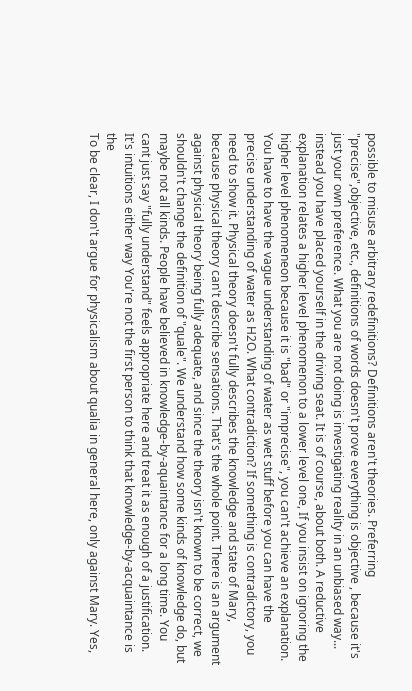possible to misuse arbitrary redefinitions? Definitions aren't theories. Preferring "precise",objective, etc., definitions of words doesn't prove everything is objective , because it's just your own preference. What you are not doing is investigating reality in an unbiased way... instead you have placed yourself in the driving seat. It is of course, about both. A reductive explanation relates a higher level phenomenon to a lower level one, If you insist on ignoring the higher level phenomeneon because it is "bad" or "imprecise", you can't achieve an explanation. You have to have the vague understanding of water as wet stuff before you can have the precise understanding of water as H2O. What contradiction? If something is contradictory, you need to show it. Physical theory doesn't fully describes the knowledge and state of Mary, because physical theory can't describe sensations. That's the whole point. There is an argument against physical theory being fully adequate, and since the theory isn't known to be correct, we shouldn't change the definition of "quale". We understand how some kinds of knowledge do, but maybe not all kinds. People have believed in knowledge-by-aquaintance for a long time. You cant just say "fully understand" feels appropriate here and treat it as enough of a justification. It's intuitions either way You're not the first person to think that knowledge-by-acquaintance is the
To be clear, I don't argue for physicalism about qualia in general here, only against Mary. Yes,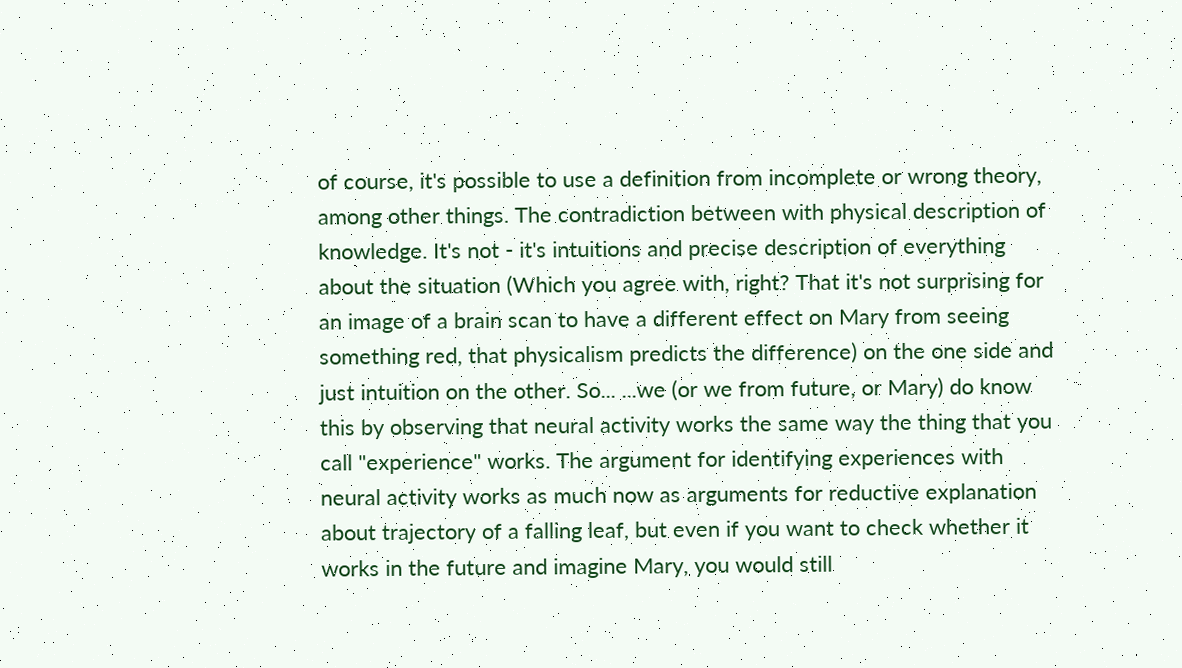of course, it's possible to use a definition from incomplete or wrong theory, among other things. The contradiction between with physical description of knowledge. It's not - it's intuitions and precise description of everything about the situation (Which you agree with, right? That it's not surprising for an image of a brain scan to have a different effect on Mary from seeing something red, that physicalism predicts the difference) on the one side and just intuition on the other. So... ...we (or we from future, or Mary) do know this by observing that neural activity works the same way the thing that you call "experience" works. The argument for identifying experiences with neural activity works as much now as arguments for reductive explanation about trajectory of a falling leaf, but even if you want to check whether it works in the future and imagine Mary, you would still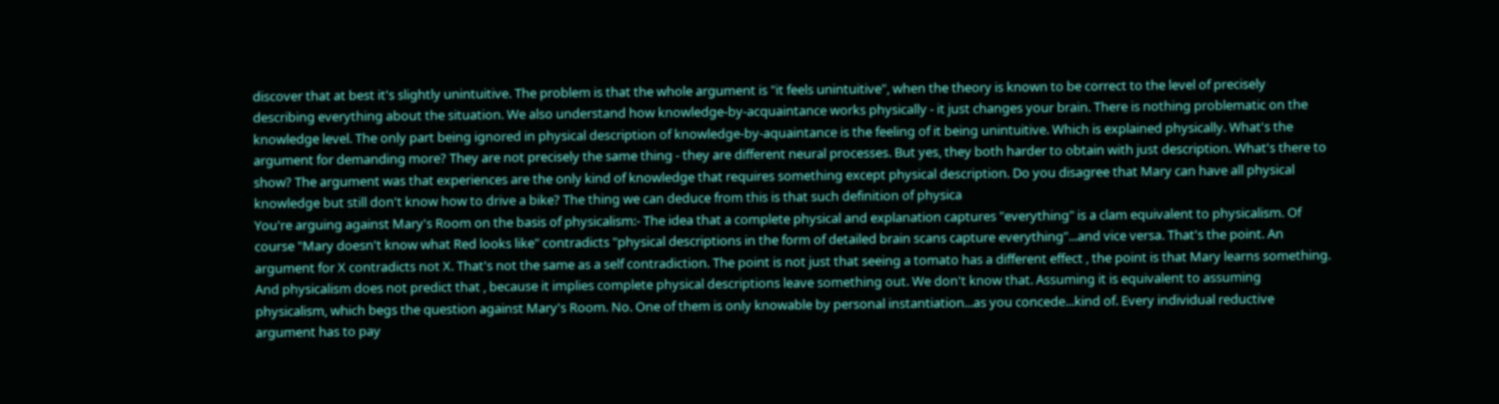discover that at best it's slightly unintuitive. The problem is that the whole argument is "it feels unintuitive", when the theory is known to be correct to the level of precisely describing everything about the situation. We also understand how knowledge-by-acquaintance works physically - it just changes your brain. There is nothing problematic on the knowledge level. The only part being ignored in physical description of knowledge-by-aquaintance is the feeling of it being unintuitive. Which is explained physically. What's the argument for demanding more? They are not precisely the same thing - they are different neural processes. But yes, they both harder to obtain with just description. What's there to show? The argument was that experiences are the only kind of knowledge that requires something except physical description. Do you disagree that Mary can have all physical knowledge but still don't know how to drive a bike? The thing we can deduce from this is that such definition of physica
You're arguing against Mary's Room on the basis of physicalism:- The idea that a complete physical and explanation captures "everything" is a clam equivalent to physicalism. Of course "Mary doesn't know what Red looks like" contradicts "physical descriptions in the form of detailed brain scans capture everything"...and vice versa. That's the point. An argument for X contradicts not X. That's not the same as a self contradiction. The point is not just that seeing a tomato has a different effect , the point is that Mary learns something. And physicalism does not predict that , because it implies complete physical descriptions leave something out. We don't know that. Assuming it is equivalent to assuming physicalism, which begs the question against Mary's Room. No. One of them is only knowable by personal instantiation...as you concede...kind of. Every individual reductive argument has to pay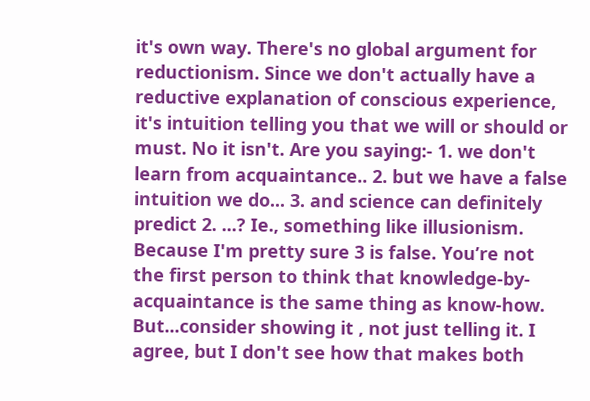it's own way. There's no global argument for reductionism. Since we don't actually have a reductive explanation of conscious experience, it's intuition telling you that we will or should or must. No it isn't. Are you saying:- 1. we don't learn from acquaintance.. 2. but we have a false intuition we do... 3. and science can definitely predict 2. ...? Ie., something like illusionism. Because I'm pretty sure 3 is false. You’re not the first person to think that knowledge-by-acquaintance is the same thing as know-how. But...consider showing it , not just telling it. I agree, but I don't see how that makes both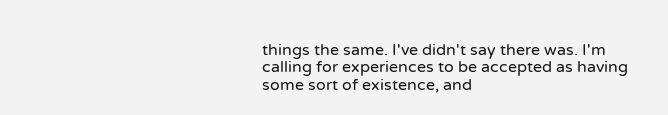things the same. I've didn't say there was. I'm calling for experiences to be accepted as having some sort of existence, and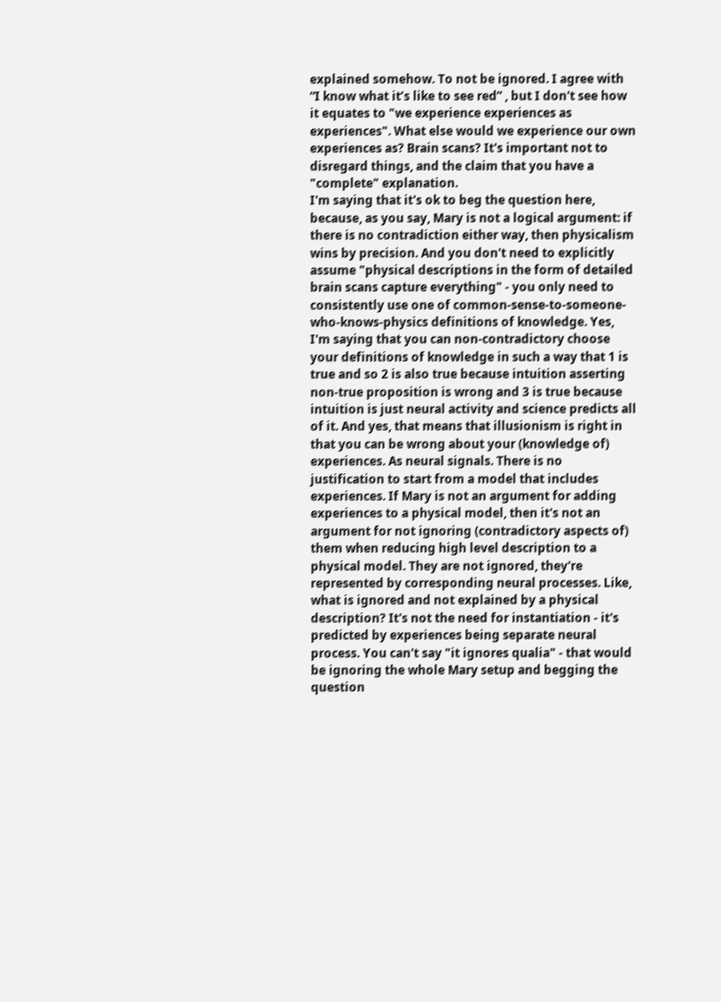explained somehow. To not be ignored. I agree with “I know what it’s like to see red” , but I don't see how it equates to "we experience experiences as experiences". What else would we experience our own experiences as? Brain scans? It's important not to disregard things, and the claim that you have a "complete" explanation.
I'm saying that it's ok to beg the question here, because, as you say, Mary is not a logical argument: if there is no contradiction either way, then physicalism wins by precision. And you don't need to explicitly assume "physical descriptions in the form of detailed brain scans capture everything" - you only need to consistently use one of common-sense-to-someone-who-knows-physics definitions of knowledge. Yes, I'm saying that you can non-contradictory choose your definitions of knowledge in such a way that 1 is true and so 2 is also true because intuition asserting non-true proposition is wrong and 3 is true because intuition is just neural activity and science predicts all of it. And yes, that means that illusionism is right in that you can be wrong about your (knowledge of) experiences. As neural signals. There is no justification to start from a model that includes experiences. If Mary is not an argument for adding experiences to a physical model, then it's not an argument for not ignoring (contradictory aspects of) them when reducing high level description to a physical model. They are not ignored, they're represented by corresponding neural processes. Like, what is ignored and not explained by a physical description? It's not the need for instantiation - it's predicted by experiences being separate neural process. You can't say "it ignores qualia" - that would be ignoring the whole Mary setup and begging the question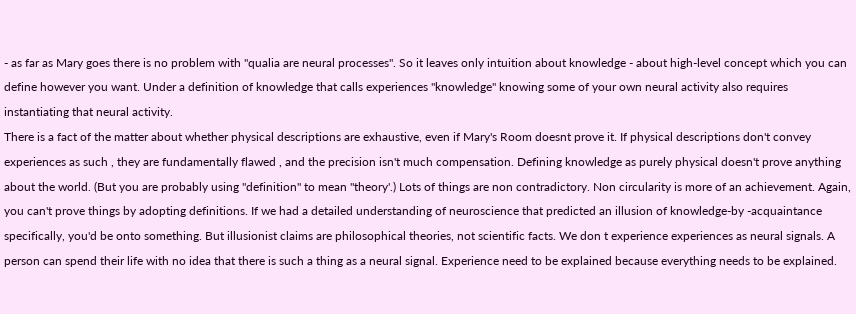- as far as Mary goes there is no problem with "qualia are neural processes". So it leaves only intuition about knowledge - about high-level concept which you can define however you want. Under a definition of knowledge that calls experiences "knowledge" knowing some of your own neural activity also requires instantiating that neural activity.
There is a fact of the matter about whether physical descriptions are exhaustive, even if Mary's Room doesnt prove it. If physical descriptions don't convey experiences as such , they are fundamentally flawed , and the precision isn't much compensation. Defining knowledge as purely physical doesn't prove anything about the world. (But you are probably using "definition" to mean "theory'.) Lots of things are non contradictory. Non circularity is more of an achievement. Again, you can't prove things by adopting definitions. If we had a detailed understanding of neuroscience that predicted an illusion of knowledge-by -acquaintance specifically, you'd be onto something. But illusionist claims are philosophical theories, not scientific facts. We don t experience experiences as neural signals. A person can spend their life with no idea that there is such a thing as a neural signal. Experience need to be explained because everything needs to be explained.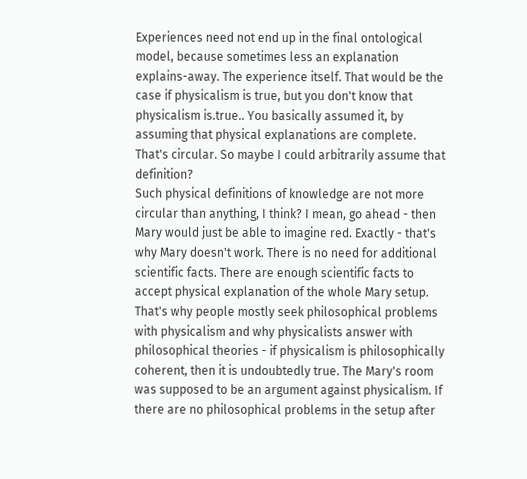Experiences need not end up in the final ontological model, because sometimes less an explanation explains-away. The experience itself. That would be the case if physicalism is true, but you don't know that physicalism is.true.. You basically assumed it, by assuming that physical explanations are complete. That's circular. So maybe I could arbitrarily assume that definition?
Such physical definitions of knowledge are not more circular than anything, I think? I mean, go ahead - then Mary would just be able to imagine red. Exactly - that's why Mary doesn't work. There is no need for additional scientific facts. There are enough scientific facts to accept physical explanation of the whole Mary setup. That's why people mostly seek philosophical problems with physicalism and why physicalists answer with philosophical theories - if physicalism is philosophically coherent, then it is undoubtedly true. The Mary's room was supposed to be an argument against physicalism. If there are no philosophical problems in the setup after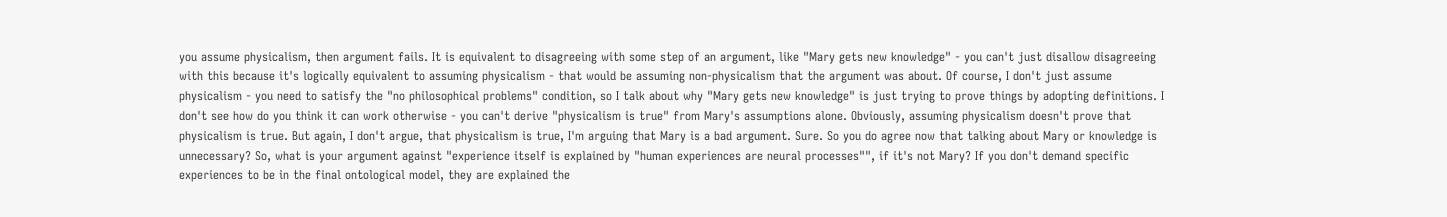you assume physicalism, then argument fails. It is equivalent to disagreeing with some step of an argument, like "Mary gets new knowledge" - you can't just disallow disagreeing with this because it's logically equivalent to assuming physicalism - that would be assuming non-physicalism that the argument was about. Of course, I don't just assume physicalism - you need to satisfy the "no philosophical problems" condition, so I talk about why "Mary gets new knowledge" is just trying to prove things by adopting definitions. I don't see how do you think it can work otherwise - you can't derive "physicalism is true" from Mary's assumptions alone. Obviously, assuming physicalism doesn't prove that physicalism is true. But again, I don't argue, that physicalism is true, I'm arguing that Mary is a bad argument. Sure. So you do agree now that talking about Mary or knowledge is unnecessary? So, what is your argument against "experience itself is explained by "human experiences are neural processes"", if it's not Mary? If you don't demand specific experiences to be in the final ontological model, they are explained the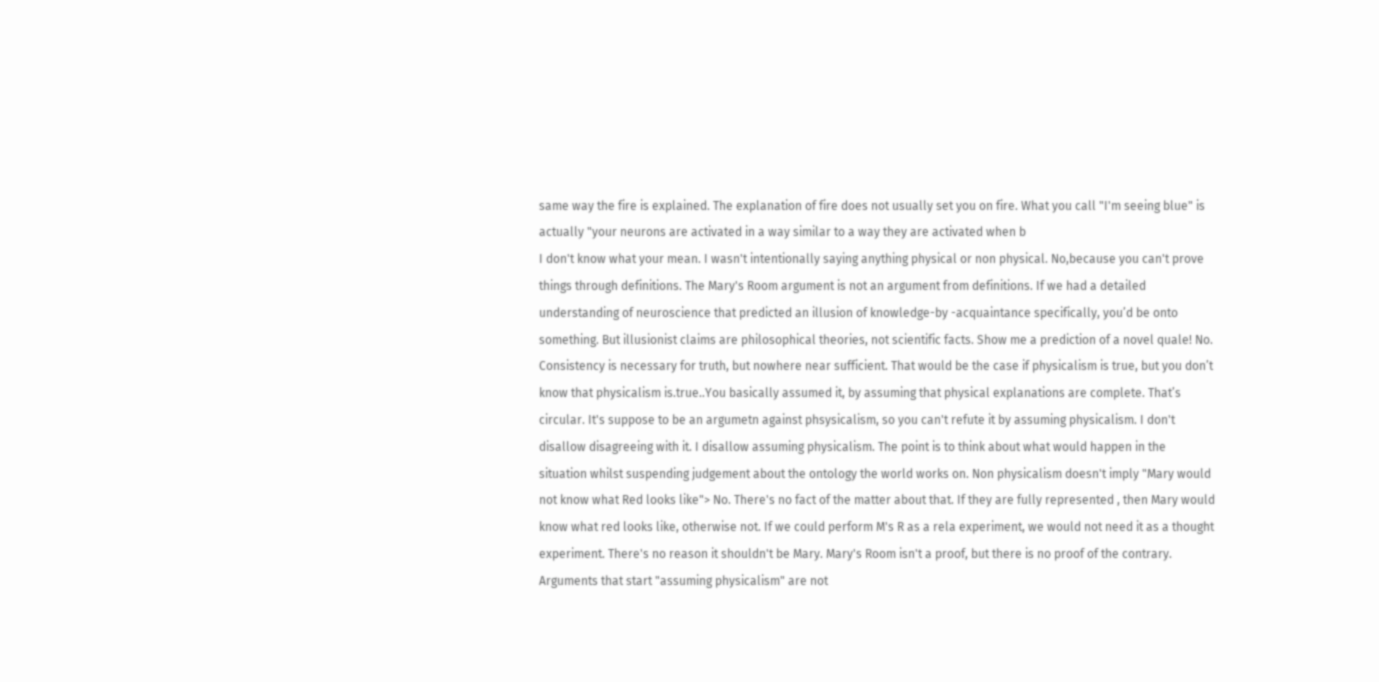same way the fire is explained. The explanation of fire does not usually set you on fire. What you call "I'm seeing blue" is actually "your neurons are activated in a way similar to a way they are activated when b
I don't know what your mean. I wasn't intentionally saying anything physical or non physical. No,because you can't prove things through definitions. The Mary's Room argument is not an argument from definitions. If we had a detailed understanding of neuroscience that predicted an illusion of knowledge-by -acquaintance specifically, you’d be onto something. But illusionist claims are philosophical theories, not scientific facts. Show me a prediction of a novel quale! No. Consistency is necessary for truth, but nowhere near sufficient. That would be the case if physicalism is true, but you don’t know that physicalism is.true..You basically assumed it, by assuming that physical explanations are complete. That’s circular. It's suppose to be an argumetn against phsysicalism, so you can't refute it by assuming physicalism. I don't disallow disagreeing with it. I disallow assuming physicalism. The point is to think about what would happen in the situation whilst suspending judgement about the ontology the world works on. Non physicalism doesn't imply "Mary would not know what Red looks like"> No. There's no fact of the matter about that. If they are fully represented , then Mary would know what red looks like, otherwise not. If we could perform M's R as a rela experiment, we would not need it as a thought experiment. There's no reason it shouldn't be Mary. Mary's Room isn't a proof, but there is no proof of the contrary. Arguments that start "assuming physicalism" are not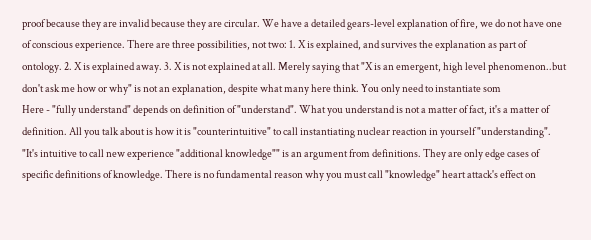proof because they are invalid because they are circular. We have a detailed gears-level explanation of fire, we do not have one of conscious experience. There are three possibilities, not two: 1. X is explained, and survives the explanation as part of ontology. 2. X is explained away. 3. X is not explained at all. Merely saying that "X is an emergent, high level phenomenon..but don't ask me how or why" is not an explanation, despite what many here think. You only need to instantiate som
Here - "fully understand" depends on definition of "understand". What you understand is not a matter of fact, it's a matter of definition. All you talk about is how it is "counterintuitive" to call instantiating nuclear reaction in yourself "understanding". "It's intuitive to call new experience "additional knowledge"" is an argument from definitions. They are only edge cases of specific definitions of knowledge. There is no fundamental reason why you must call "knowledge" heart attack's effect on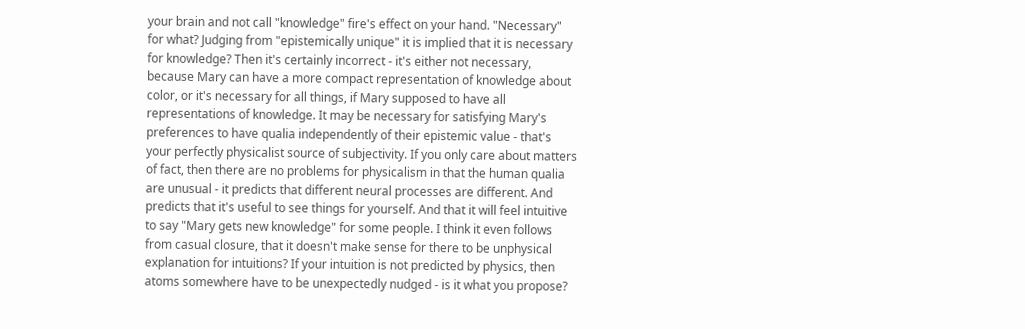your brain and not call "knowledge" fire's effect on your hand. "Necessary" for what? Judging from "epistemically unique" it is implied that it is necessary for knowledge? Then it's certainly incorrect - it's either not necessary, because Mary can have a more compact representation of knowledge about color, or it's necessary for all things, if Mary supposed to have all representations of knowledge. It may be necessary for satisfying Mary's preferences to have qualia independently of their epistemic value - that's your perfectly physicalist source of subjectivity. If you only care about matters of fact, then there are no problems for physicalism in that the human qualia are unusual - it predicts that different neural processes are different. And predicts that it's useful to see things for yourself. And that it will feel intuitive to say "Mary gets new knowledge" for some people. I think it even follows from casual closure, that it doesn't make sense for there to be unphysical explanation for intuitions? If your intuition is not predicted by physics, then atoms somewhere have to be unexpectedly nudged - is it what you propose?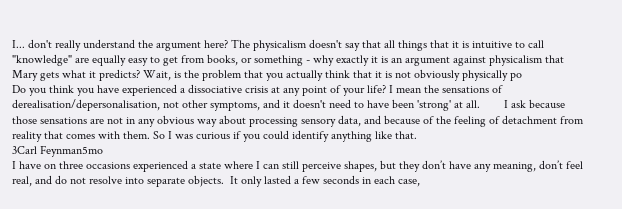I... don't really understand the argument here? The physicalism doesn't say that all things that it is intuitive to call "knowledge" are equally easy to get from books, or something - why exactly it is an argument against physicalism that Mary gets what it predicts? Wait, is the problem that you actually think that it is not obviously physically po
Do you think you have experienced a dissociative crisis at any point of your life? I mean the sensations of derealisation/depersonalisation, not other symptoms, and it doesn't need to have been 'strong' at all.        I ask because those sensations are not in any obvious way about processing sensory data, and because of the feeling of detachment from reality that comes with them. So I was curious if you could identify anything like that.
3Carl Feynman5mo
I have on three occasions experienced a state where I can still perceive shapes, but they don’t have any meaning, don’t feel real, and do not resolve into separate objects.  It only lasted a few seconds in each case,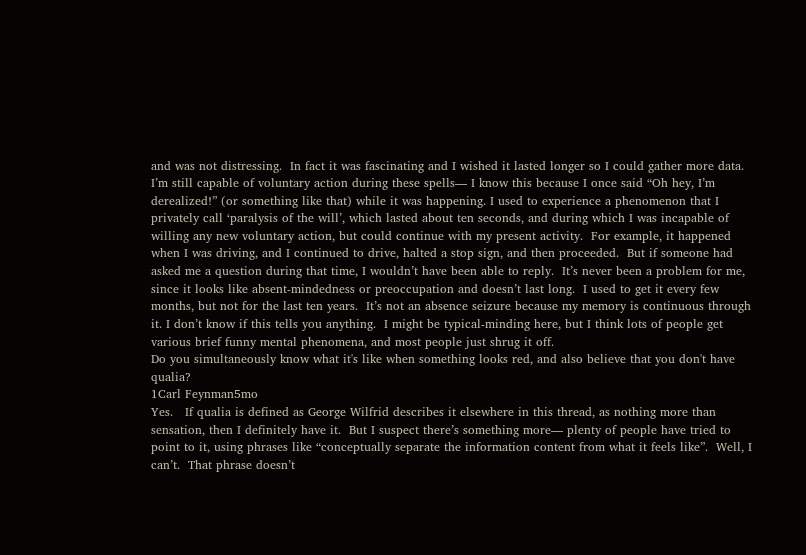and was not distressing.  In fact it was fascinating and I wished it lasted longer so I could gather more data. I’m still capable of voluntary action during these spells— I know this because I once said “Oh hey, I’m derealized!” (or something like that) while it was happening. I used to experience a phenomenon that I privately call ‘paralysis of the will’, which lasted about ten seconds, and during which I was incapable of willing any new voluntary action, but could continue with my present activity.  For example, it happened when I was driving, and I continued to drive, halted a stop sign, and then proceeded.  But if someone had asked me a question during that time, I wouldn’t have been able to reply.  It’s never been a problem for me, since it looks like absent-mindedness or preoccupation and doesn’t last long.  I used to get it every few months, but not for the last ten years.  It’s not an absence seizure because my memory is continuous through it. I don’t know if this tells you anything.  I might be typical-minding here, but I think lots of people get various brief funny mental phenomena, and most people just shrug it off.
Do you simultaneously know what it's like when something looks red, and also believe that you don't have qualia?
1Carl Feynman5mo
Yes.   If qualia is defined as George Wilfrid describes it elsewhere in this thread, as nothing more than sensation, then I definitely have it.  But I suspect there’s something more— plenty of people have tried to point to it, using phrases like “conceptually separate the information content from what it feels like”.  Well, I can’t.  That phrase doesn’t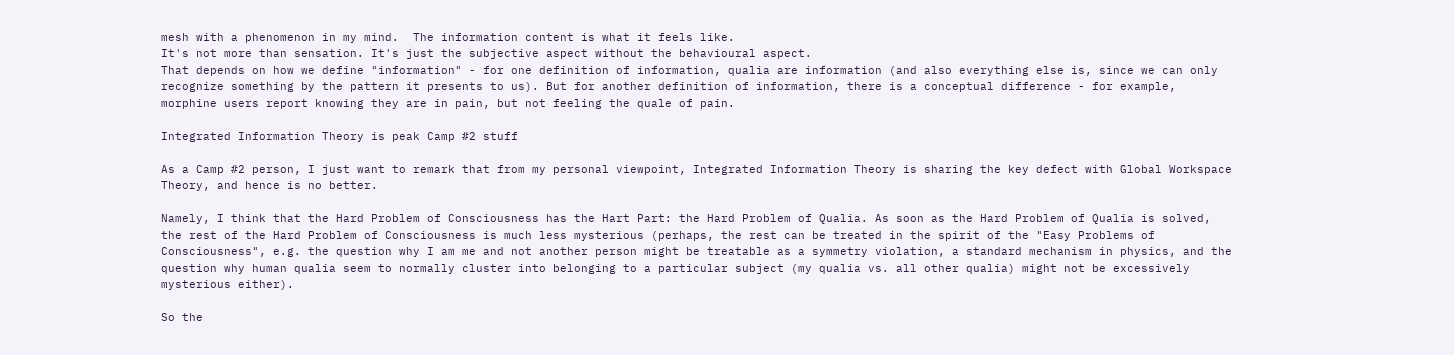mesh with a phenomenon in my mind.  The information content is what it feels like.
It's not more than sensation. It's just the subjective aspect without the behavioural aspect.
That depends on how we define "information" - for one definition of information, qualia are information (and also everything else is, since we can only recognize something by the pattern it presents to us). But for another definition of information, there is a conceptual difference - for example, morphine users report knowing they are in pain, but not feeling the quale of pain.

Integrated Information Theory is peak Camp #2 stuff

As a Camp #2 person, I just want to remark that from my personal viewpoint, Integrated Information Theory is sharing the key defect with Global Workspace Theory, and hence is no better.

Namely, I think that the Hard Problem of Consciousness has the Hart Part: the Hard Problem of Qualia. As soon as the Hard Problem of Qualia is solved, the rest of the Hard Problem of Consciousness is much less mysterious (perhaps, the rest can be treated in the spirit of the "Easy Problems of Consciousness", e.g. the question why I am me and not another person might be treatable as a symmetry violation, a standard mechanism in physics, and the question why human qualia seem to normally cluster into belonging to a particular subject (my qualia vs. all other qualia) might not be excessively mysterious either).

So the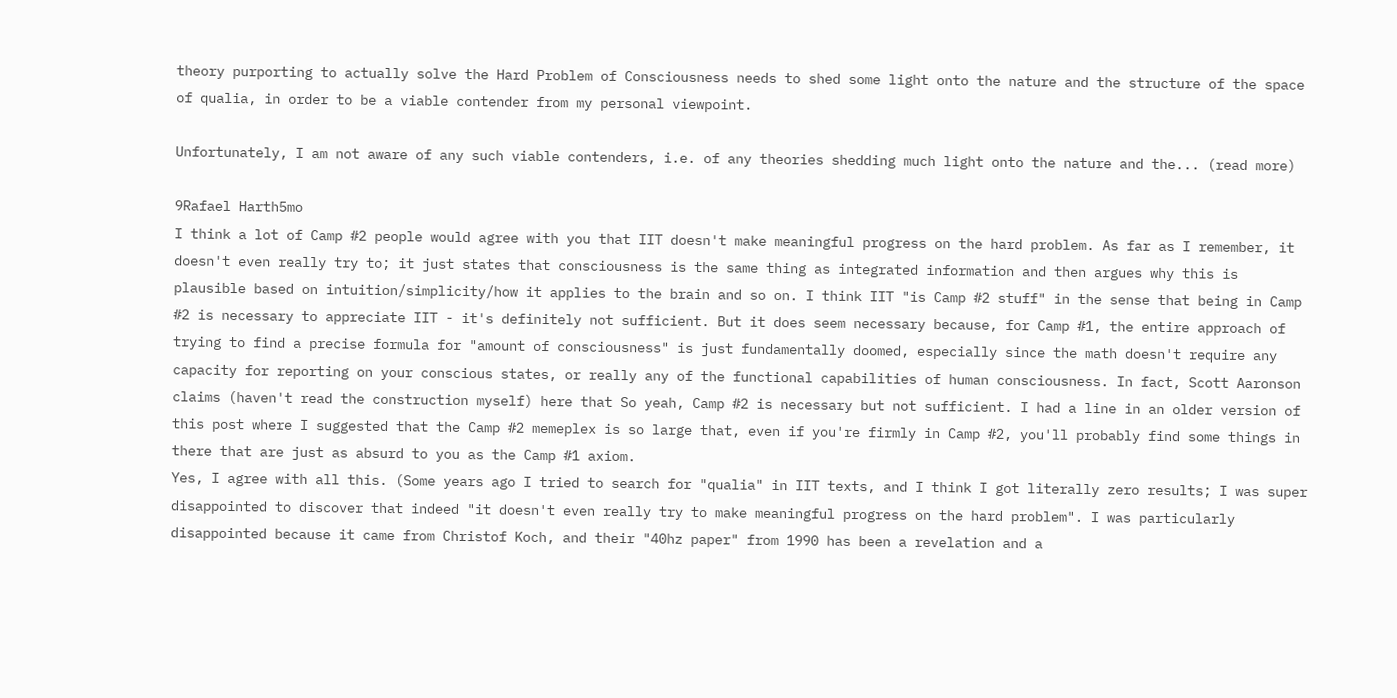theory purporting to actually solve the Hard Problem of Consciousness needs to shed some light onto the nature and the structure of the space of qualia, in order to be a viable contender from my personal viewpoint.

Unfortunately, I am not aware of any such viable contenders, i.e. of any theories shedding much light onto the nature and the... (read more)

9Rafael Harth5mo
I think a lot of Camp #2 people would agree with you that IIT doesn't make meaningful progress on the hard problem. As far as I remember, it doesn't even really try to; it just states that consciousness is the same thing as integrated information and then argues why this is plausible based on intuition/simplicity/how it applies to the brain and so on. I think IIT "is Camp #2 stuff" in the sense that being in Camp #2 is necessary to appreciate IIT - it's definitely not sufficient. But it does seem necessary because, for Camp #1, the entire approach of trying to find a precise formula for "amount of consciousness" is just fundamentally doomed, especially since the math doesn't require any capacity for reporting on your conscious states, or really any of the functional capabilities of human consciousness. In fact, Scott Aaronson claims (haven't read the construction myself) here that So yeah, Camp #2 is necessary but not sufficient. I had a line in an older version of this post where I suggested that the Camp #2 memeplex is so large that, even if you're firmly in Camp #2, you'll probably find some things in there that are just as absurd to you as the Camp #1 axiom.
Yes, I agree with all this. (Some years ago I tried to search for "qualia" in IIT texts, and I think I got literally zero results; I was super disappointed to discover that indeed "it doesn't even really try to make meaningful progress on the hard problem". I was particularly disappointed because it came from Christof Koch, and their "40hz paper" from 1990 has been a revelation and a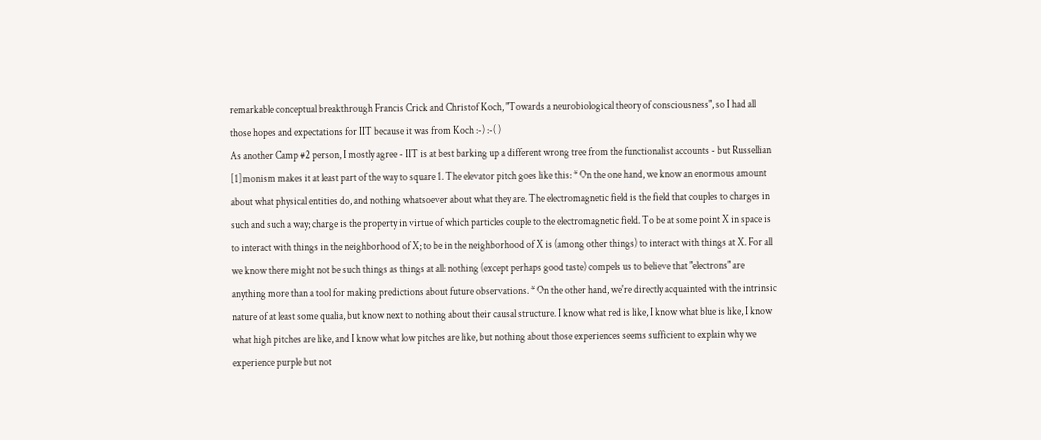remarkable conceptual breakthrough Francis Crick and Christof Koch, "Towards a neurobiological theory of consciousness", so I had all those hopes and expectations for IIT because it was from Koch :-) :-( )
As another Camp #2 person, I mostly agree - IIT is at best barking up a different wrong tree from the functionalist accounts - but Russellian [1]monism makes it at least part of the way to square 1. The elevator pitch goes like this: * On the one hand, we know an enormous amount about what physical entities do, and nothing whatsoever about what they are. The electromagnetic field is the field that couples to charges in such and such a way; charge is the property in virtue of which particles couple to the electromagnetic field. To be at some point X in space is to interact with things in the neighborhood of X; to be in the neighborhood of X is (among other things) to interact with things at X. For all we know there might not be such things as things at all: nothing (except perhaps good taste) compels us to believe that "electrons" are anything more than a tool for making predictions about future observations. * On the other hand, we're directly acquainted with the intrinsic nature of at least some qualia, but know next to nothing about their causal structure. I know what red is like, I know what blue is like, I know what high pitches are like, and I know what low pitches are like, but nothing about those experiences seems sufficient to explain why we experience purple but not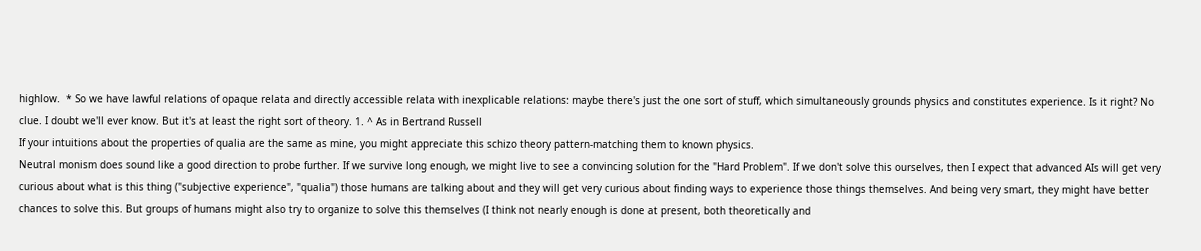highlow.  * So we have lawful relations of opaque relata and directly accessible relata with inexplicable relations: maybe there's just the one sort of stuff, which simultaneously grounds physics and constitutes experience. Is it right? No clue. I doubt we'll ever know. But it's at least the right sort of theory. 1. ^ As in Bertrand Russell
If your intuitions about the properties of qualia are the same as mine, you might appreciate this schizo theory pattern-matching them to known physics.
Neutral monism does sound like a good direction to probe further. If we survive long enough, we might live to see a convincing solution for the "Hard Problem". If we don't solve this ourselves, then I expect that advanced AIs will get very curious about what is this thing ("subjective experience", "qualia") those humans are talking about and they will get very curious about finding ways to experience those things themselves. And being very smart, they might have better chances to solve this. But groups of humans might also try to organize to solve this themselves (I think not nearly enough is done at present, both theoretically and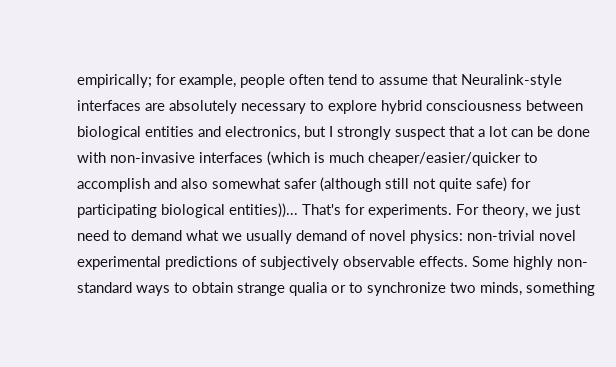empirically; for example, people often tend to assume that Neuralink-style interfaces are absolutely necessary to explore hybrid consciousness between biological entities and electronics, but I strongly suspect that a lot can be done with non-invasive interfaces (which is much cheaper/easier/quicker to accomplish and also somewhat safer (although still not quite safe) for participating biological entities))... That's for experiments. For theory, we just need to demand what we usually demand of novel physics: non-trivial novel experimental predictions of subjectively observable effects. Some highly non-standard ways to obtain strange qualia or to synchronize two minds, something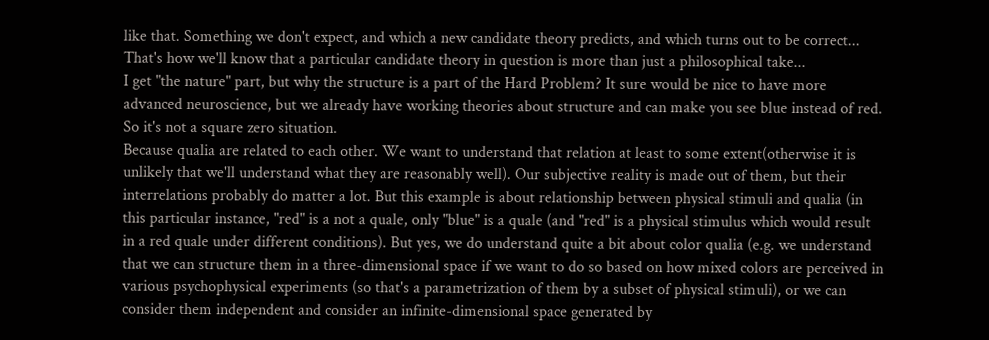like that. Something we don't expect, and which a new candidate theory predicts, and which turns out to be correct... That's how we'll know that a particular candidate theory in question is more than just a philosophical take...
I get "the nature" part, but why the structure is a part of the Hard Problem? It sure would be nice to have more advanced neuroscience, but we already have working theories about structure and can make you see blue instead of red. So it's not a square zero situation.
Because qualia are related to each other. We want to understand that relation at least to some extent(otherwise it is unlikely that we'll understand what they are reasonably well). Our subjective reality is made out of them, but their interrelations probably do matter a lot. But this example is about relationship between physical stimuli and qualia (in this particular instance, "red" is a not a quale, only "blue" is a quale (and "red" is a physical stimulus which would result in a red quale under different conditions). But yes, we do understand quite a bit about color qualia (e.g. we understand that we can structure them in a three-dimensional space if we want to do so based on how mixed colors are perceived in various psychophysical experiments (so that's a parametrization of them by a subset of physical stimuli), or we can consider them independent and consider an infinite-dimensional space generated by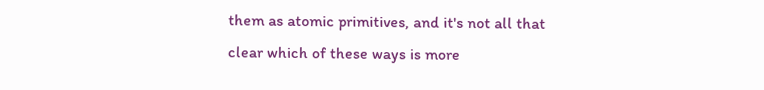them as atomic primitives, and it's not all that clear which of these ways is more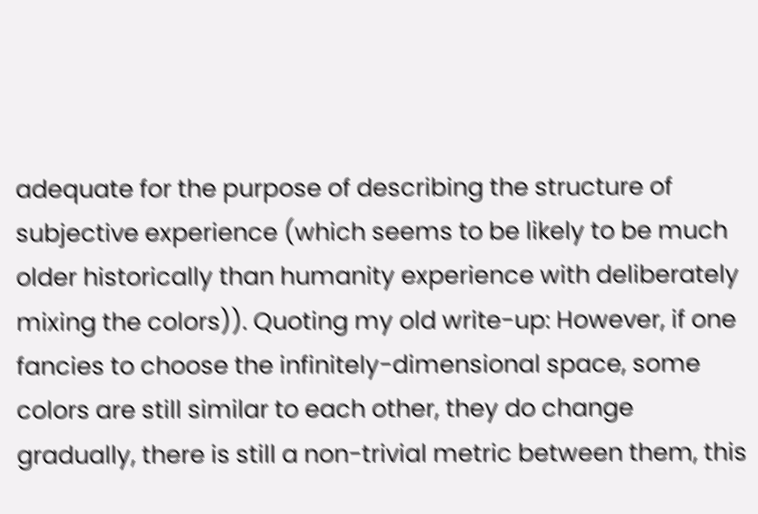adequate for the purpose of describing the structure of subjective experience (which seems to be likely to be much older historically than humanity experience with deliberately mixing the colors)). Quoting my old write-up: However, if one fancies to choose the infinitely-dimensional space, some colors are still similar to each other, they do change gradually, there is still a non-trivial metric between them, this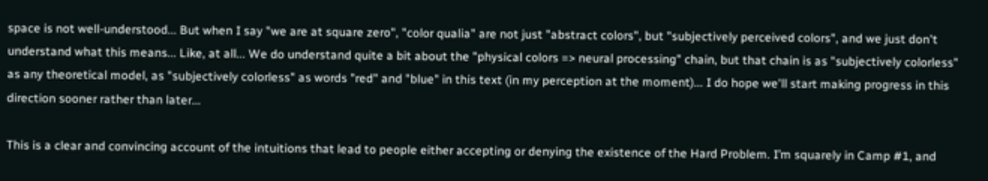space is not well-understood... But when I say "we are at square zero", "color qualia" are not just "abstract colors", but "subjectively perceived colors", and we just don't understand what this means... Like, at all... We do understand quite a bit about the "physical colors => neural processing" chain, but that chain is as "subjectively colorless" as any theoretical model, as "subjectively colorless" as words "red" and "blue" in this text (in my perception at the moment)... I do hope we'll start making progress in this direction sooner rather than later...

This is a clear and convincing account of the intuitions that lead to people either accepting or denying the existence of the Hard Problem. I’m squarely in Camp #1, and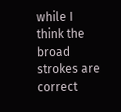while I think the broad strokes are correct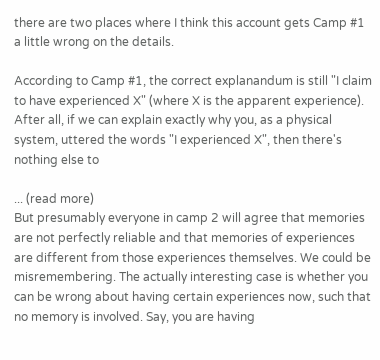there are two places where I think this account gets Camp #1 a little wrong on the details.

According to Camp #1, the correct explanandum is still "I claim to have experienced X" (where X is the apparent experience). After all, if we can explain exactly why you, as a physical system, uttered the words "I experienced X", then there's nothing else to

... (read more)
But presumably everyone in camp 2 will agree that memories are not perfectly reliable and that memories of experiences are different from those experiences themselves. We could be misremembering. The actually interesting case is whether you can be wrong about having certain experiences now, such that no memory is involved. Say, you are having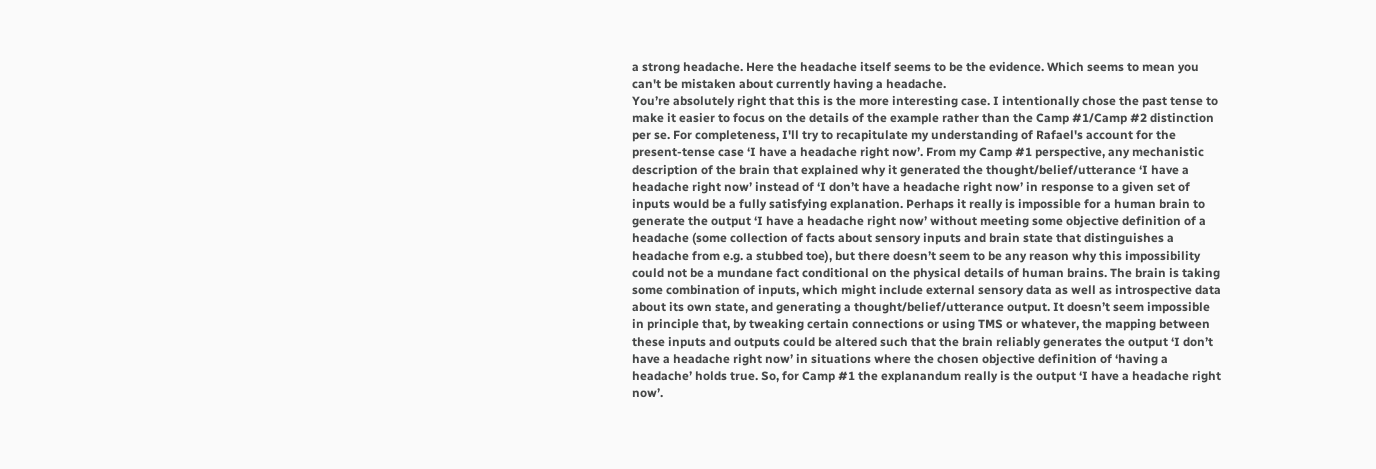a strong headache. Here the headache itself seems to be the evidence. Which seems to mean you can't be mistaken about currently having a headache.
You’re absolutely right that this is the more interesting case. I intentionally chose the past tense to make it easier to focus on the details of the example rather than the Camp #1/Camp #2 distinction per se. For completeness, I'll try to recapitulate my understanding of Rafael's account for the present-tense case ‘I have a headache right now’. From my Camp #1 perspective, any mechanistic description of the brain that explained why it generated the thought/belief/utterance ‘I have a headache right now’ instead of ‘I don’t have a headache right now’ in response to a given set of inputs would be a fully satisfying explanation. Perhaps it really is impossible for a human brain to generate the output ‘I have a headache right now’ without meeting some objective definition of a headache (some collection of facts about sensory inputs and brain state that distinguishes a headache from e.g. a stubbed toe), but there doesn’t seem to be any reason why this impossibility could not be a mundane fact conditional on the physical details of human brains. The brain is taking some combination of inputs, which might include external sensory data as well as introspective data about its own state, and generating a thought/belief/utterance output. It doesn’t seem impossible in principle that, by tweaking certain connections or using TMS or whatever, the mapping between these inputs and outputs could be altered such that the brain reliably generates the output ‘I don’t have a headache right now’ in situations where the chosen objective definition of ‘having a headache’ holds true. So, for Camp #1 the explanandum really is the output ‘I have a headache right now’.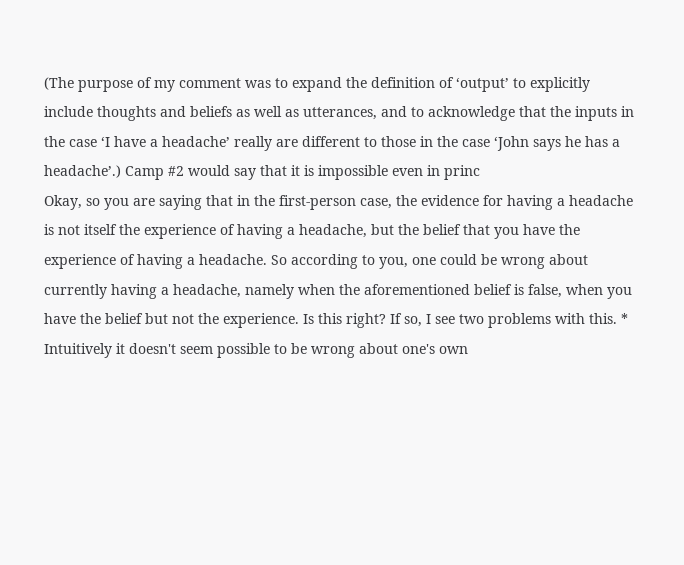(The purpose of my comment was to expand the definition of ‘output’ to explicitly include thoughts and beliefs as well as utterances, and to acknowledge that the inputs in the case ‘I have a headache’ really are different to those in the case ‘John says he has a headache’.) Camp #2 would say that it is impossible even in princ
Okay, so you are saying that in the first-person case, the evidence for having a headache is not itself the experience of having a headache, but the belief that you have the experience of having a headache. So according to you, one could be wrong about currently having a headache, namely when the aforementioned belief is false, when you have the belief but not the experience. Is this right? If so, I see two problems with this. * Intuitively it doesn't seem possible to be wrong about one's own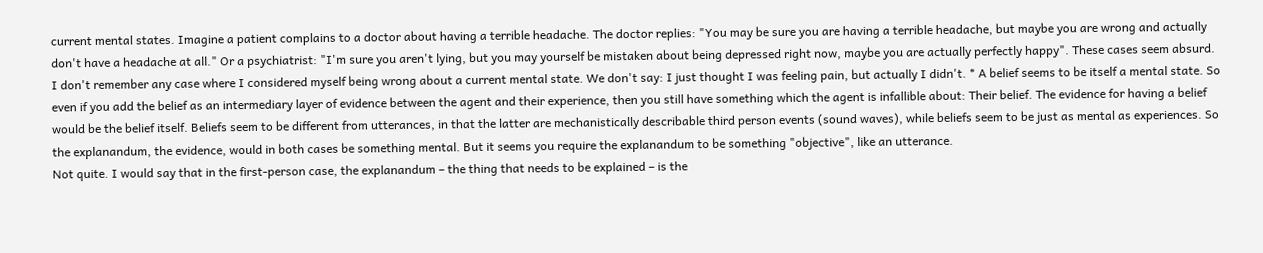current mental states. Imagine a patient complains to a doctor about having a terrible headache. The doctor replies: "You may be sure you are having a terrible headache, but maybe you are wrong and actually don't have a headache at all." Or a psychiatrist: "I'm sure you aren't lying, but you may yourself be mistaken about being depressed right now, maybe you are actually perfectly happy". These cases seem absurd. I don't remember any case where I considered myself being wrong about a current mental state. We don't say: I just thought I was feeling pain, but actually I didn't. * A belief seems to be itself a mental state. So even if you add the belief as an intermediary layer of evidence between the agent and their experience, then you still have something which the agent is infallible about: Their belief. The evidence for having a belief would be the belief itself. Beliefs seem to be different from utterances, in that the latter are mechanistically describable third person events (sound waves), while beliefs seem to be just as mental as experiences. So the explanandum, the evidence, would in both cases be something mental. But it seems you require the explanandum to be something "objective", like an utterance.
Not quite. I would say that in the first-person case, the explanandum – the thing that needs to be explained – is the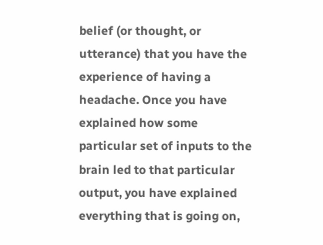belief (or thought, or utterance) that you have the experience of having a headache. Once you have explained how some particular set of inputs to the brain led to that particular output, you have explained everything that is going on,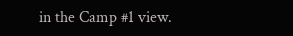in the Camp #1 view.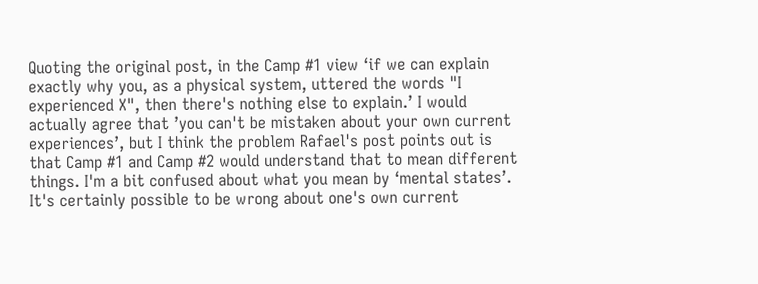Quoting the original post, in the Camp #1 view ‘if we can explain exactly why you, as a physical system, uttered the words "I experienced X", then there's nothing else to explain.’ I would actually agree that ’you can't be mistaken about your own current experiences’, but I think the problem Rafael's post points out is that Camp #1 and Camp #2 would understand that to mean different things. I'm a bit confused about what you mean by ‘mental states’. It's certainly possible to be wrong about one's own current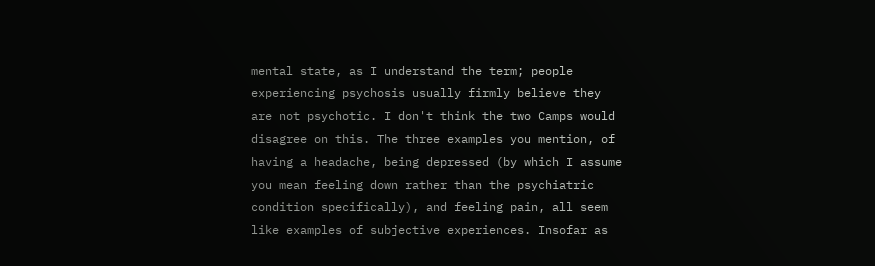mental state, as I understand the term; people experiencing psychosis usually firmly believe they are not psychotic. I don't think the two Camps would disagree on this. The three examples you mention, of having a headache, being depressed (by which I assume you mean feeling down rather than the psychiatric condition specifically), and feeling pain, all seem like examples of subjective experiences. Insofar as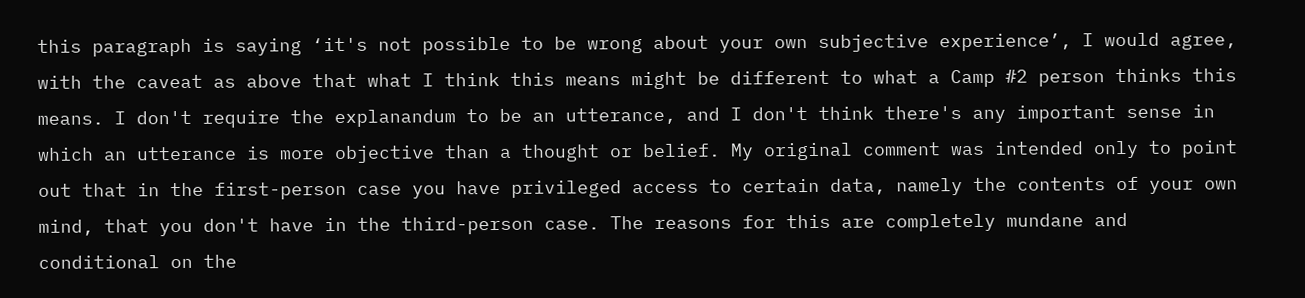this paragraph is saying ‘it's not possible to be wrong about your own subjective experience’, I would agree, with the caveat as above that what I think this means might be different to what a Camp #2 person thinks this means. I don't require the explanandum to be an utterance, and I don't think there's any important sense in which an utterance is more objective than a thought or belief. My original comment was intended only to point out that in the first-person case you have privileged access to certain data, namely the contents of your own mind, that you don't have in the third-person case. The reasons for this are completely mundane and conditional on the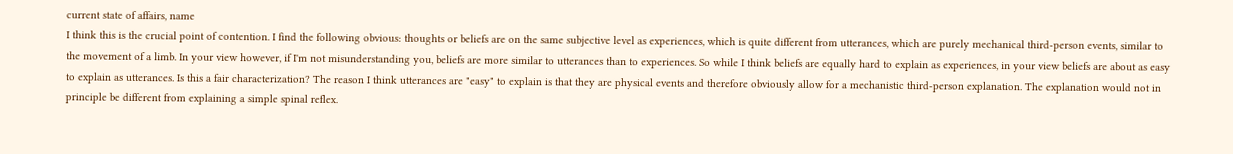current state of affairs, name
I think this is the crucial point of contention. I find the following obvious: thoughts or beliefs are on the same subjective level as experiences, which is quite different from utterances, which are purely mechanical third-person events, similar to the movement of a limb. In your view however, if I'm not misunderstanding you, beliefs are more similar to utterances than to experiences. So while I think beliefs are equally hard to explain as experiences, in your view beliefs are about as easy to explain as utterances. Is this a fair characterization? The reason I think utterances are "easy" to explain is that they are physical events and therefore obviously allow for a mechanistic third-person explanation. The explanation would not in principle be different from explaining a simple spinal reflex.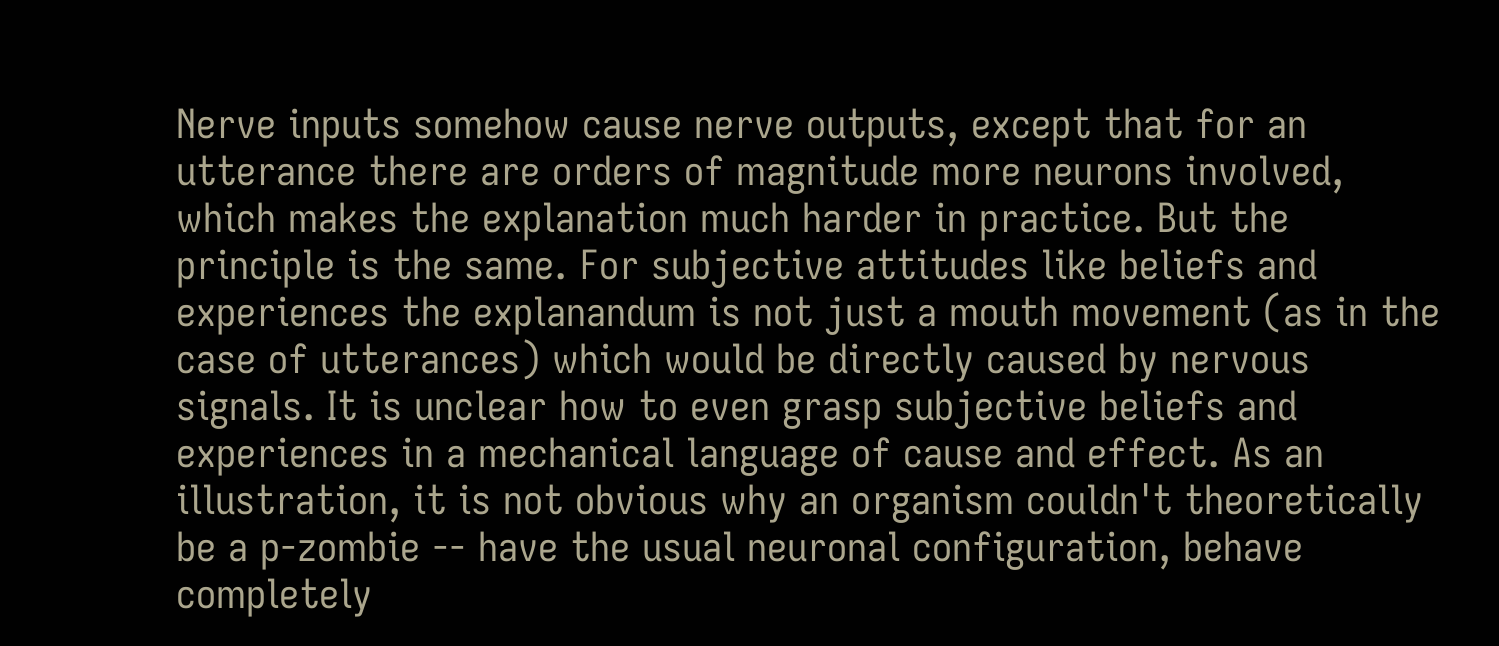Nerve inputs somehow cause nerve outputs, except that for an utterance there are orders of magnitude more neurons involved, which makes the explanation much harder in practice. But the principle is the same. For subjective attitudes like beliefs and experiences the explanandum is not just a mouth movement (as in the case of utterances) which would be directly caused by nervous signals. It is unclear how to even grasp subjective beliefs and experiences in a mechanical language of cause and effect. As an illustration, it is not obvious why an organism couldn't theoretically be a p-zombie -- have the usual neuronal configuration, behave completely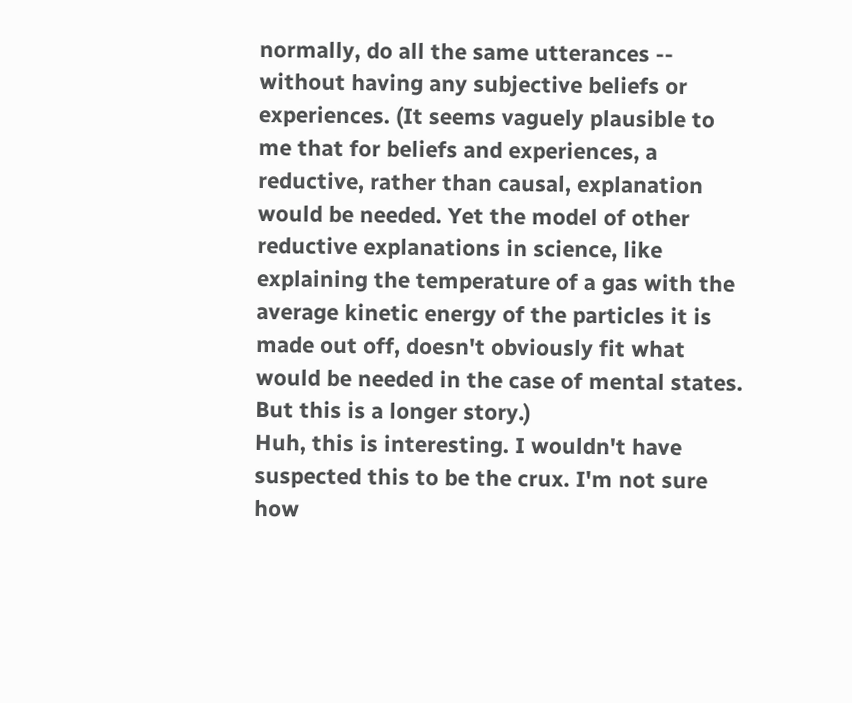normally, do all the same utterances -- without having any subjective beliefs or experiences. (It seems vaguely plausible to me that for beliefs and experiences, a reductive, rather than causal, explanation would be needed. Yet the model of other reductive explanations in science, like explaining the temperature of a gas with the average kinetic energy of the particles it is made out off, doesn't obviously fit what would be needed in the case of mental states. But this is a longer story.)
Huh, this is interesting. I wouldn't have suspected this to be the crux. I'm not sure how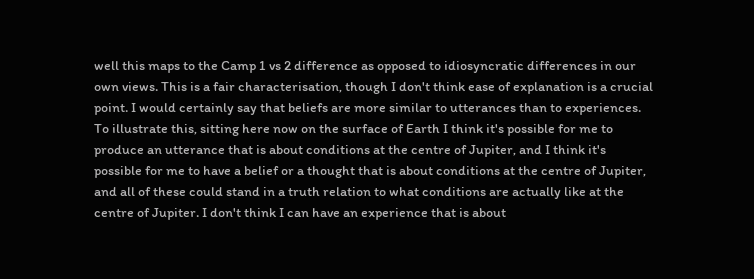well this maps to the Camp 1 vs 2 difference as opposed to idiosyncratic differences in our own views. This is a fair characterisation, though I don't think ease of explanation is a crucial point. I would certainly say that beliefs are more similar to utterances than to experiences. To illustrate this, sitting here now on the surface of Earth I think it's possible for me to produce an utterance that is about conditions at the centre of Jupiter, and I think it's possible for me to have a belief or a thought that is about conditions at the centre of Jupiter, and all of these could stand in a truth relation to what conditions are actually like at the centre of Jupiter. I don't think I can have an experience that is about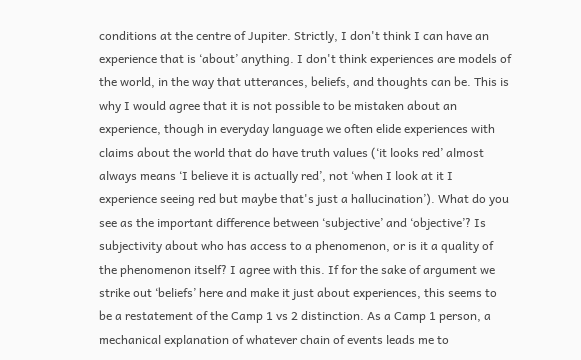conditions at the centre of Jupiter. Strictly, I don't think I can have an experience that is ‘about’ anything. I don't think experiences are models of the world, in the way that utterances, beliefs, and thoughts can be. This is why I would agree that it is not possible to be mistaken about an experience, though in everyday language we often elide experiences with claims about the world that do have truth values (‘it looks red’ almost always means ‘I believe it is actually red’, not ‘when I look at it I experience seeing red but maybe that's just a hallucination’). What do you see as the important difference between ‘subjective’ and ‘objective’? Is subjectivity about who has access to a phenomenon, or is it a quality of the phenomenon itself? I agree with this. If for the sake of argument we strike out ‘beliefs’ here and make it just about experiences, this seems to be a restatement of the Camp 1 vs 2 distinction. As a Camp 1 person, a mechanical explanation of whatever chain of events leads me to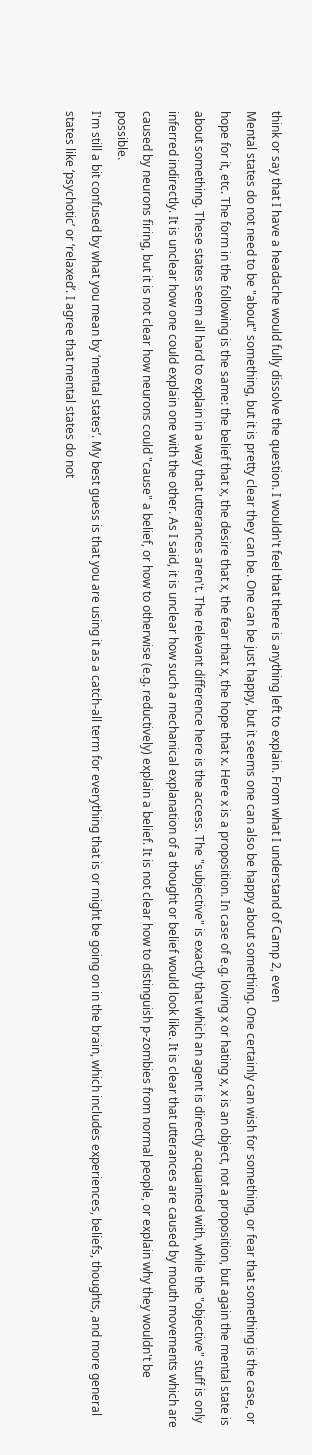think or say that I have a headache would fully dissolve the question. I wouldn't feel that there is anything left to explain. From what I understand of Camp 2, even
Mental states do not need to be "about" something, but it is pretty clear they can be. One can be just happy, but it seems one can also be happy about something. One certainly can wish for something, or fear that something is the case, or hope for it, etc. The form in the following is the same: the belief that x, the desire that x, the fear that x, the hope that x. Here x is a proposition. In case of e.g. loving x or hating x, x is an object, not a proposition, but again the mental state is about something. These states seem all hard to explain in a way that utterances aren't. The relevant difference here is the access. The "subjective" is exactly that which an agent is directly acquainted with, while the "objective" stuff is only inferred indirectly. It is unclear how one could explain one with the other. As I said, it is unclear how such a mechanical explanation of a thought or belief would look like. It is clear that utterances are caused by mouth movements which are caused by neurons firing, but it is not clear how neurons could "cause" a belief, or how to otherwise (e.g. reductively) explain a belief. It is not clear how to distinguish p-zombies from normal people, or explain why they wouldn't be possible.
I'm still a bit confused by what you mean by ‘mental states’. My best guess is that you are using it as a catch-all term for everything that is or might be going on in the brain, which includes experiences, beliefs, thoughts, and more general states like ‘psychotic’ or ‘relaxed’. I agree that mental states do not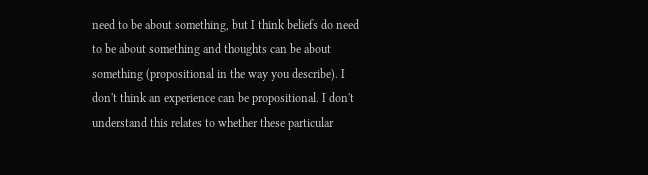need to be about something, but I think beliefs do need to be about something and thoughts can be about something (propositional in the way you describe). I don't think an experience can be propositional. I don't understand this relates to whether these particular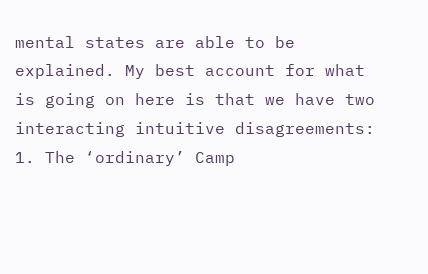mental states are able to be explained. My best account for what is going on here is that we have two interacting intuitive disagreements: 1. The ‘ordinary’ Camp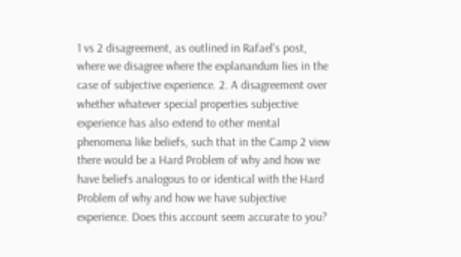1 vs 2 disagreement, as outlined in Rafael's post, where we disagree where the explanandum lies in the case of subjective experience. 2. A disagreement over whether whatever special properties subjective experience has also extend to other mental phenomena like beliefs, such that in the Camp 2 view there would be a Hard Problem of why and how we have beliefs analogous to or identical with the Hard Problem of why and how we have subjective experience. Does this account seem accurate to you?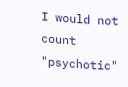I would not count "psychotic"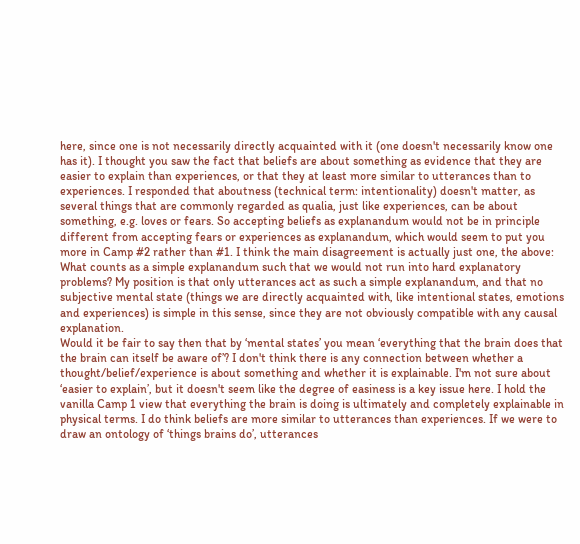here, since one is not necessarily directly acquainted with it (one doesn't necessarily know one has it). I thought you saw the fact that beliefs are about something as evidence that they are easier to explain than experiences, or that they at least more similar to utterances than to experiences. I responded that aboutness (technical term: intentionality) doesn't matter, as several things that are commonly regarded as qualia, just like experiences, can be about something, e.g. loves or fears. So accepting beliefs as explanandum would not be in principle different from accepting fears or experiences as explanandum, which would seem to put you more in Camp #2 rather than #1. I think the main disagreement is actually just one, the above: What counts as a simple explanandum such that we would not run into hard explanatory problems? My position is that only utterances act as such a simple explanandum, and that no subjective mental state (things we are directly acquainted with, like intentional states, emotions and experiences) is simple in this sense, since they are not obviously compatible with any causal explanation.
Would it be fair to say then that by ‘mental states’ you mean ‘everything that the brain does that the brain can itself be aware of’? I don't think there is any connection between whether a thought/belief/experience is about something and whether it is explainable. I'm not sure about ‘easier to explain’, but it doesn't seem like the degree of easiness is a key issue here. I hold the vanilla Camp 1 view that everything the brain is doing is ultimately and completely explainable in physical terms. I do think beliefs are more similar to utterances than experiences. If we were to draw an ontology of ‘things brains do’, utterances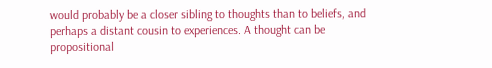would probably be a closer sibling to thoughts than to beliefs, and perhaps a distant cousin to experiences. A thought can be propositional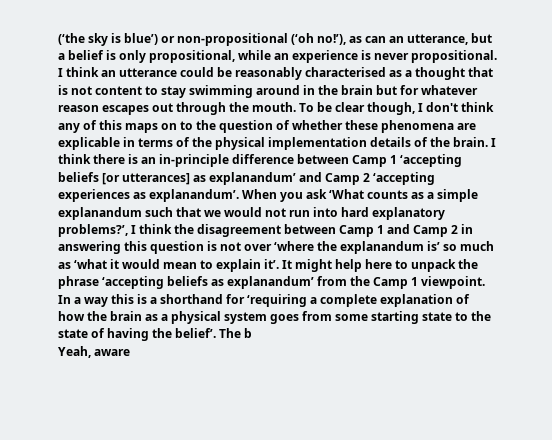(‘the sky is blue’) or non-propositional (‘oh no!’), as can an utterance, but a belief is only propositional, while an experience is never propositional. I think an utterance could be reasonably characterised as a thought that is not content to stay swimming around in the brain but for whatever reason escapes out through the mouth. To be clear though, I don't think any of this maps on to the question of whether these phenomena are explicable in terms of the physical implementation details of the brain. I think there is an in-principle difference between Camp 1 ‘accepting beliefs [or utterances] as explanandum’ and Camp 2 ‘accepting experiences as explanandum’. When you ask ‘What counts as a simple explanandum such that we would not run into hard explanatory problems?’, I think the disagreement between Camp 1 and Camp 2 in answering this question is not over ‘where the explanandum is’ so much as ‘what it would mean to explain it’. It might help here to unpack the phrase ‘accepting beliefs as explanandum’ from the Camp 1 viewpoint. In a way this is a shorthand for ‘requiring a complete explanation of how the brain as a physical system goes from some starting state to the state of having the belief’. The b
Yeah, aware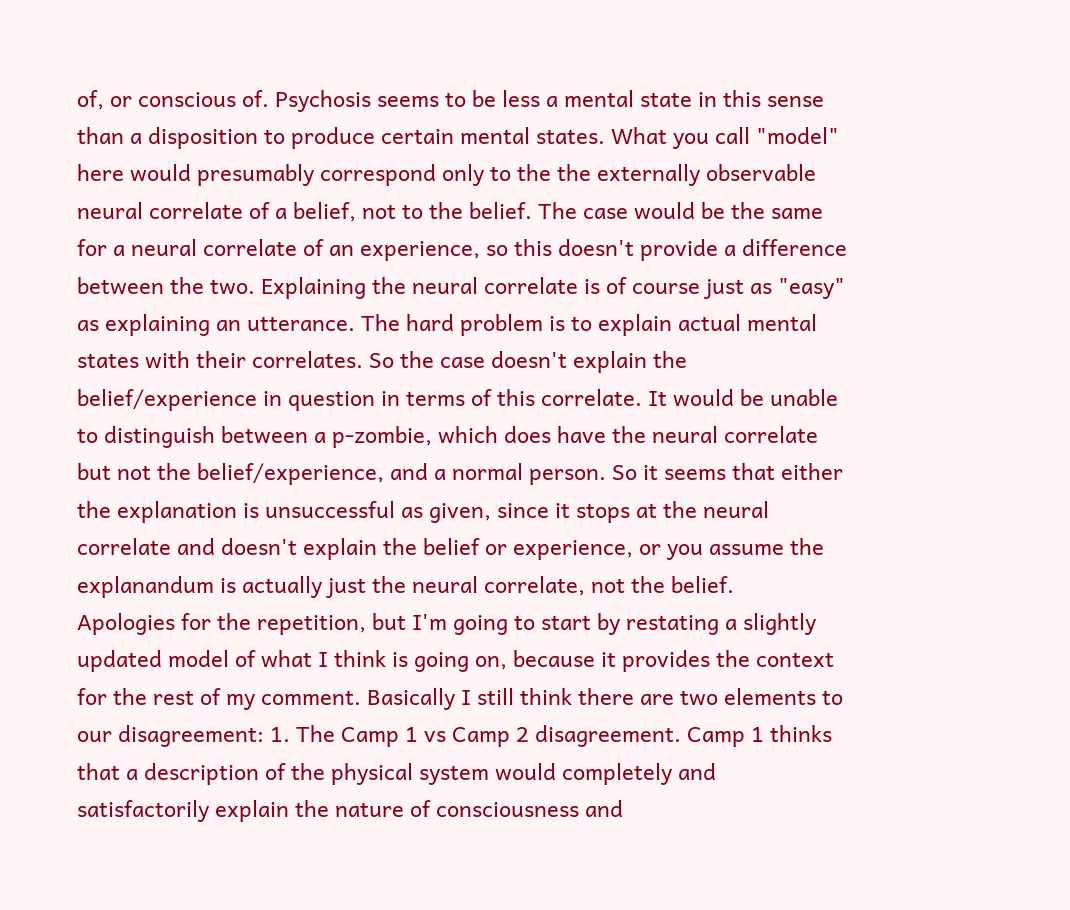of, or conscious of. Psychosis seems to be less a mental state in this sense than a disposition to produce certain mental states. What you call "model" here would presumably correspond only to the the externally observable neural correlate of a belief, not to the belief. The case would be the same for a neural correlate of an experience, so this doesn't provide a difference between the two. Explaining the neural correlate is of course just as "easy" as explaining an utterance. The hard problem is to explain actual mental states with their correlates. So the case doesn't explain the belief/experience in question in terms of this correlate. It would be unable to distinguish between a p-zombie, which does have the neural correlate but not the belief/experience, and a normal person. So it seems that either the explanation is unsuccessful as given, since it stops at the neural correlate and doesn't explain the belief or experience, or you assume the explanandum is actually just the neural correlate, not the belief.
Apologies for the repetition, but I'm going to start by restating a slightly updated model of what I think is going on, because it provides the context for the rest of my comment. Basically I still think there are two elements to our disagreement: 1. The Camp 1 vs Camp 2 disagreement. Camp 1 thinks that a description of the physical system would completely and satisfactorily explain the nature of consciousness and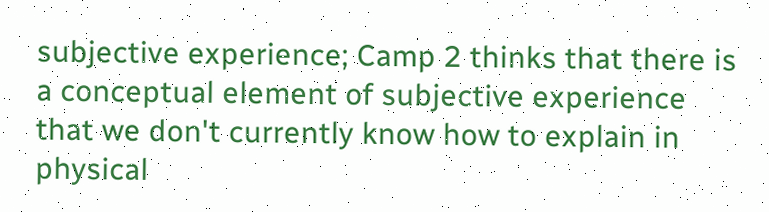subjective experience; Camp 2 thinks that there is a conceptual element of subjective experience that we don't currently know how to explain in physical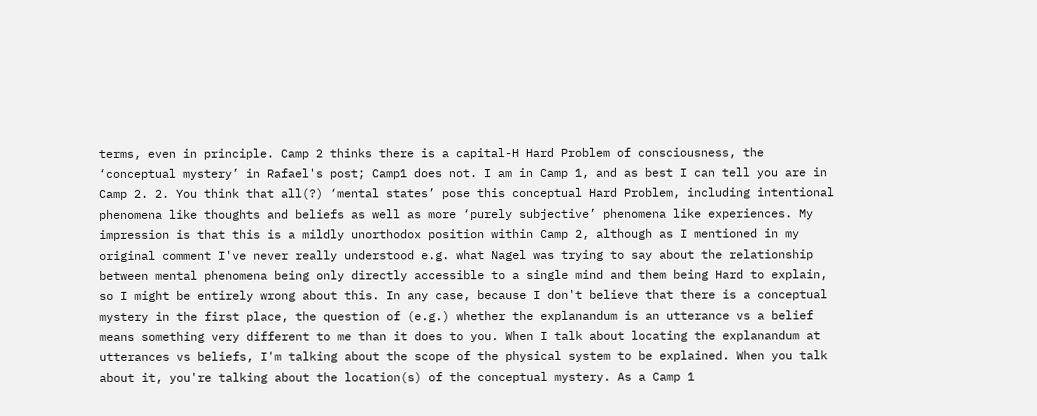terms, even in principle. Camp 2 thinks there is a capital-H Hard Problem of consciousness, the ‘conceptual mystery’ in Rafael's post; Camp1 does not. I am in Camp 1, and as best I can tell you are in Camp 2. 2. You think that all(?) ‘mental states’ pose this conceptual Hard Problem, including intentional phenomena like thoughts and beliefs as well as more ‘purely subjective’ phenomena like experiences. My impression is that this is a mildly unorthodox position within Camp 2, although as I mentioned in my original comment I've never really understood e.g. what Nagel was trying to say about the relationship between mental phenomena being only directly accessible to a single mind and them being Hard to explain, so I might be entirely wrong about this. In any case, because I don't believe that there is a conceptual mystery in the first place, the question of (e.g.) whether the explanandum is an utterance vs a belief means something very different to me than it does to you. When I talk about locating the explanandum at utterances vs beliefs, I'm talking about the scope of the physical system to be explained. When you talk about it, you're talking about the location(s) of the conceptual mystery. As a Camp 1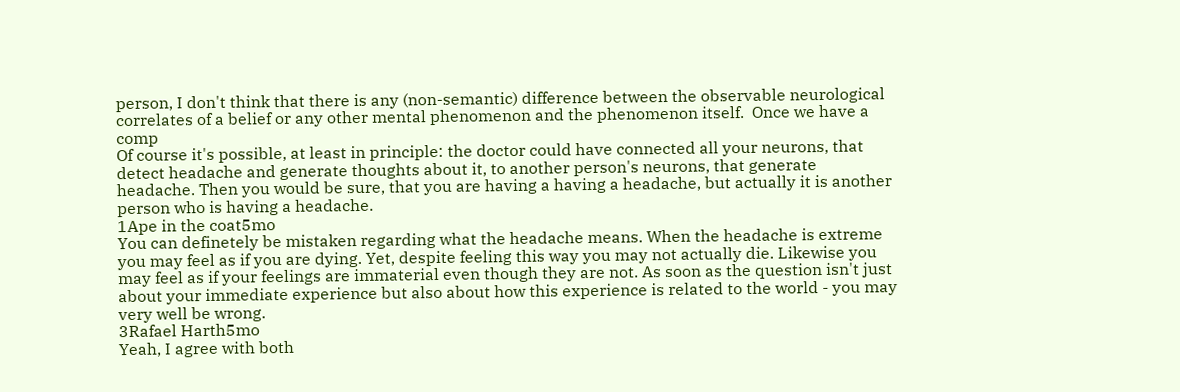person, I don't think that there is any (non-semantic) difference between the observable neurological correlates of a belief or any other mental phenomenon and the phenomenon itself.  Once we have a comp
Of course it's possible, at least in principle: the doctor could have connected all your neurons, that detect headache and generate thoughts about it, to another person's neurons, that generate headache. Then you would be sure, that you are having a having a headache, but actually it is another person who is having a headache.
1Ape in the coat5mo
You can definetely be mistaken regarding what the headache means. When the headache is extreme you may feel as if you are dying. Yet, despite feeling this way you may not actually die. Likewise you may feel as if your feelings are immaterial even though they are not. As soon as the question isn't just about your immediate experience but also about how this experience is related to the world - you may very well be wrong.
3Rafael Harth5mo
Yeah, I agree with both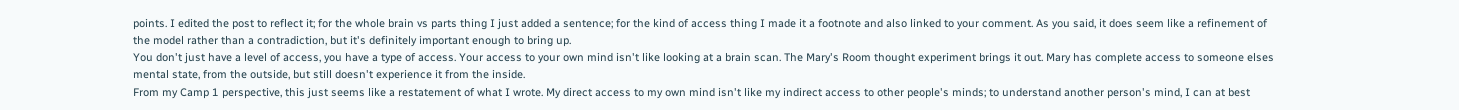points. I edited the post to reflect it; for the whole brain vs parts thing I just added a sentence; for the kind of access thing I made it a footnote and also linked to your comment. As you said, it does seem like a refinement of the model rather than a contradiction, but it's definitely important enough to bring up.
You don't just have a level of access, you have a type of access. Your access to your own mind isn't like looking at a brain scan. The Mary's Room thought experiment brings it out. Mary has complete access to someone elses mental state, from the outside, but still doesn't experience it from the inside.
From my Camp 1 perspective, this just seems like a restatement of what I wrote. My direct access to my own mind isn't like my indirect access to other people's minds; to understand another person's mind, I can at best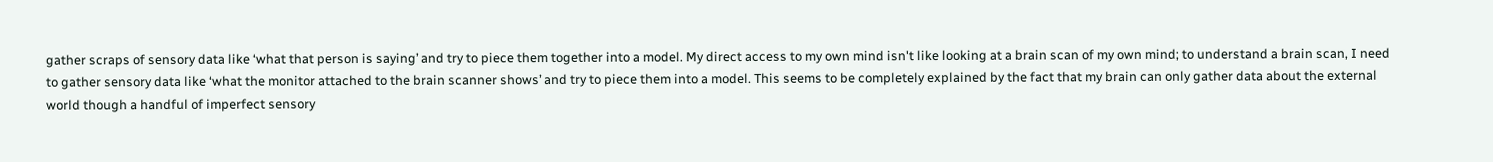gather scraps of sensory data like ‘what that person is saying’ and try to piece them together into a model. My direct access to my own mind isn't like looking at a brain scan of my own mind; to understand a brain scan, I need to gather sensory data like ‘what the monitor attached to the brain scanner shows’ and try to piece them into a model. This seems to be completely explained by the fact that my brain can only gather data about the external world though a handful of imperfect sensory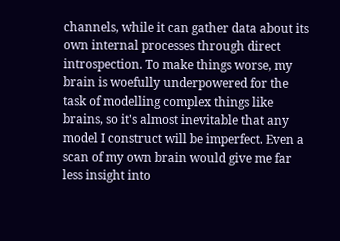channels, while it can gather data about its own internal processes through direct introspection. To make things worse, my brain is woefully underpowered for the task of modelling complex things like brains, so it's almost inevitable that any model I construct will be imperfect. Even a scan of my own brain would give me far less insight into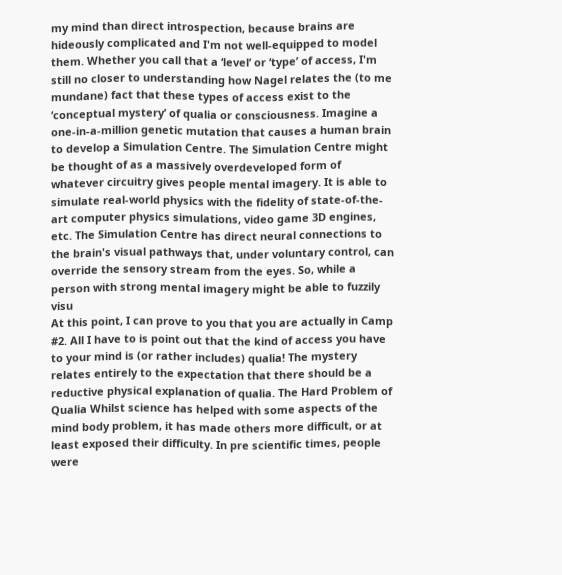my mind than direct introspection, because brains are hideously complicated and I'm not well-equipped to model them. Whether you call that a ‘level’ or ‘type’ of access, I'm still no closer to understanding how Nagel relates the (to me mundane) fact that these types of access exist to the ‘conceptual mystery’ of qualia or consciousness. Imagine a one-in-a-million genetic mutation that causes a human brain to develop a Simulation Centre. The Simulation Centre might be thought of as a massively overdeveloped form of whatever circuitry gives people mental imagery. It is able to simulate real-world physics with the fidelity of state-of-the-art computer physics simulations, video game 3D engines, etc. The Simulation Centre has direct neural connections to the brain's visual pathways that, under voluntary control, can override the sensory stream from the eyes. So, while a person with strong mental imagery might be able to fuzzily visu
At this point, I can prove to you that you are actually in Camp #2. All I have to is point out that the kind of access you have to your mind is (or rather includes) qualia! The mystery relates entirely to the expectation that there should be a reductive physical explanation of qualia. The Hard Problem of Qualia Whilst science has helped with some aspects of the mind body problem, it has made others more difficult, or at least exposed their difficulty. In pre scientific times, people were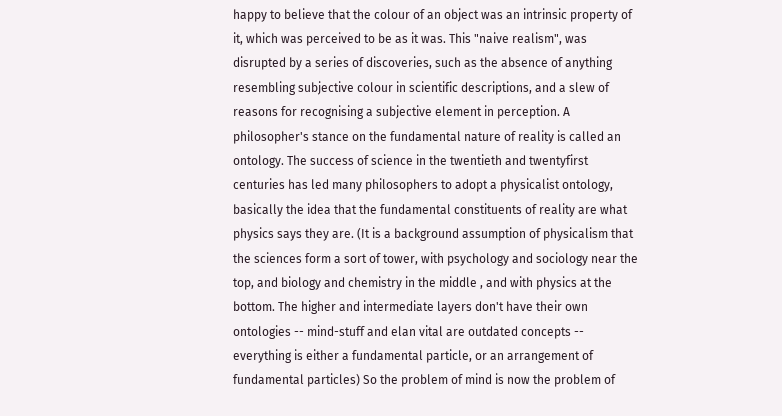happy to believe that the colour of an object was an intrinsic property of it, which was perceived to be as it was. This "naive realism", was disrupted by a series of discoveries, such as the absence of anything resembling subjective colour in scientific descriptions, and a slew of reasons for recognising a subjective element in perception. A philosopher's stance on the fundamental nature of reality is called an ontology. The success of science in the twentieth and twentyfirst centuries has led many philosophers to adopt a physicalist ontology, basically the idea that the fundamental constituents of reality are what physics says they are. (It is a background assumption of physicalism that the sciences form a sort of tower, with psychology and sociology near the top, and biology and chemistry in the middle , and with physics at the bottom. The higher and intermediate layers don't have their own ontologies -- mind-stuff and elan vital are outdated concepts -- everything is either a fundamental particle, or an arrangement of fundamental particles) So the problem of mind is now the problem of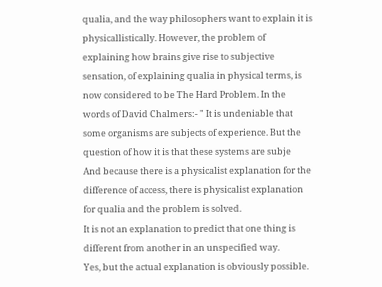qualia, and the way philosophers want to explain it is physicallistically. However, the problem of explaining how brains give rise to subjective sensation, of explaining qualia in physical terms, is now considered to be The Hard Problem. In the words of David Chalmers:- " It is undeniable that some organisms are subjects of experience. But the question of how it is that these systems are subje
And because there is a physicalist explanation for the difference of access, there is physicalist explanation for qualia and the problem is solved.
It is not an explanation to predict that one thing is different from another in an unspecified way.
Yes, but the actual explanation is obviously possible.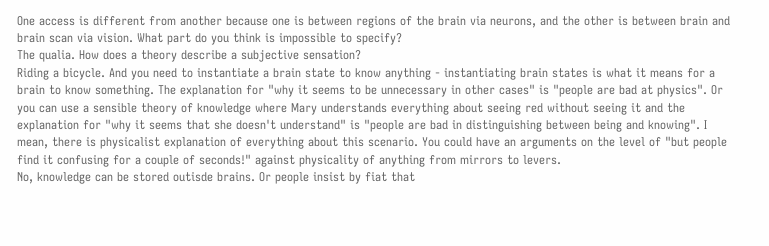One access is different from another because one is between regions of the brain via neurons, and the other is between brain and brain scan via vision. What part do you think is impossible to specify?
The qualia. How does a theory describe a subjective sensation?
Riding a bicycle. And you need to instantiate a brain state to know anything - instantiating brain states is what it means for a brain to know something. The explanation for "why it seems to be unnecessary in other cases" is "people are bad at physics". Or you can use a sensible theory of knowledge where Mary understands everything about seeing red without seeing it and the explanation for "why it seems that she doesn't understand" is "people are bad in distinguishing between being and knowing". I mean, there is physicalist explanation of everything about this scenario. You could have an arguments on the level of "but people find it confusing for a couple of seconds!" against physicality of anything from mirrors to levers.
No, knowledge can be stored outisde brains. Or people insist by fiat that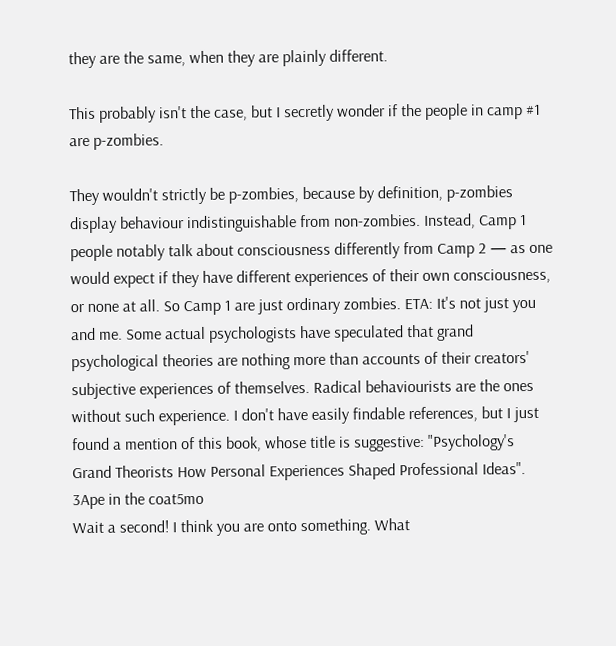they are the same, when they are plainly different.

This probably isn't the case, but I secretly wonder if the people in camp #1 are p-zombies.

They wouldn't strictly be p-zombies, because by definition, p-zombies display behaviour indistinguishable from non-zombies. Instead, Camp 1 people notably talk about consciousness differently from Camp 2 — as one would expect if they have different experiences of their own consciousness, or none at all. So Camp 1 are just ordinary zombies. ETA: It's not just you and me. Some actual psychologists have speculated that grand psychological theories are nothing more than accounts of their creators' subjective experiences of themselves. Radical behaviourists are the ones without such experience. I don't have easily findable references, but I just found a mention of this book, whose title is suggestive: "Psychology's Grand Theorists How Personal Experiences Shaped Professional Ideas".
3Ape in the coat5mo
Wait a second! I think you are onto something. What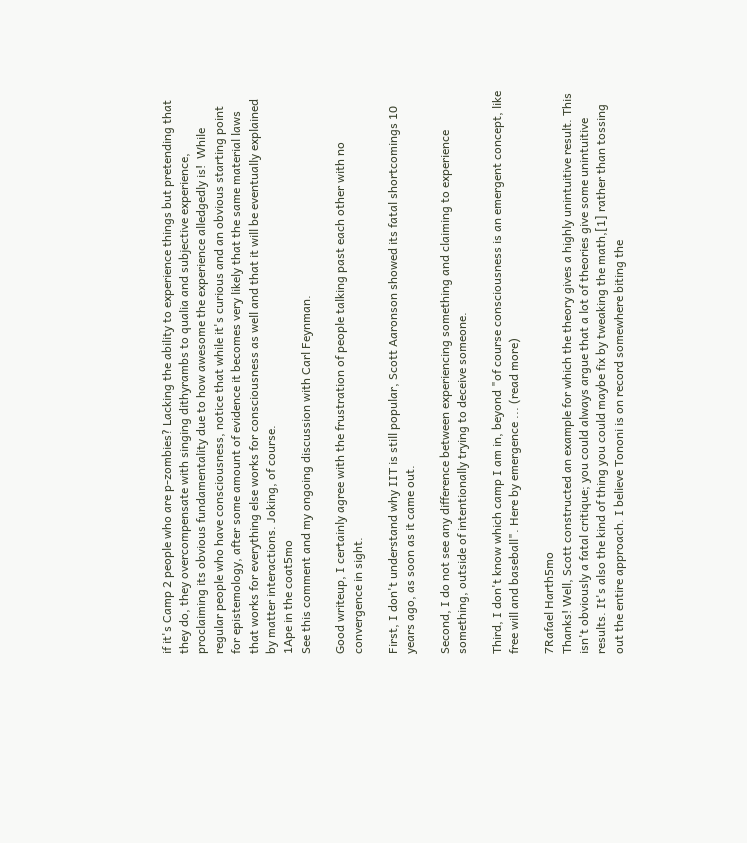if it's Camp 2 people who are p-zombies? Lacking the ability to experience things but pretending that they do, they overcompensate with singing dithyrambs to qualia and subjective experience, proclaiming its obvious fundamentality due to how awesome the experience alledgedly is!  While regular people who have consciousness, notice that while it's curious and an obvious starting point for epistemology, after some amount of evidence it becomes very likely that the same material laws that works for everything else works for consciousness as well and that it will be eventually explained by matter interactions. Joking, of course.
1Ape in the coat5mo
See this comment and my ongoing discussion with Carl Feynman.

Good writeup, I certainly agree with the frustration of people talking past each other with no convergence in sight.

First, I don't understand why IIT is still popular, Scott Aaronson showed its fatal shortcomings 10 years ago, as soon as it came out.

Second, I do not see any difference between experiencing something and claiming to experience something, outside of intentionally trying to deceive someone.

Third, I don't know which camp I am in, beyond "of course consciousness is an emergent concept, like free will and baseball". Here by emergence ... (read more)

7Rafael Harth5mo
Thanks! Well, Scott constructed an example for which the theory gives a highly unintuitive result. This isn't obviously a fatal critique; you could always argue that a lot of theories give some unintuitive results. It's also the kind of thing you could maybe fix by tweaking the math,[1] rather than tossing out the entire approach. I believe Tononi is on record somewhere biting the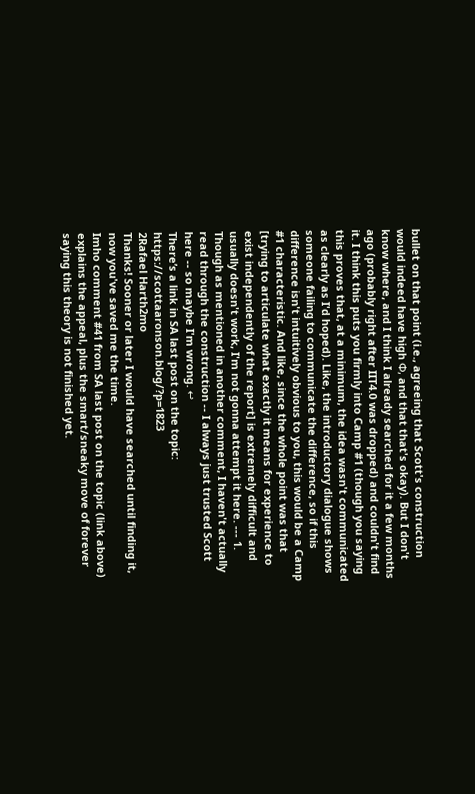bullet on that point (i.e., agreeing that Scott's construction would indeed have high Φ, and that that's okay). But I don't know where, and I think I already searched for it a few months ago (probably right after IIT4.0 was dropped) and couldn't find it. I think this puts you firmly into Camp #1 (though you saying this proves that, at a minimum, the idea wasn't communicated as clearly as I'd hoped). Like, the introductory dialogue shows someone failing to communicate the difference, so if this difference isn't intuitively obvious to you, this would be a Camp #1 characteristic. And like, since the whole point was that [trying to articulate what exactly it means for experience to exist independently of the report] is extremely difficult and usually doesn't work, I'm not gonna attempt it here. --- 1. Though as mentioned in another comment, I haven't actually read through the construction -- I always just trusted Scott here -- so maybe I'm wrong. ↩
There’s a link in SA last post on the topic: https://scottaaronson.blog/?p=1823
2Rafael Harth2mo
Thanks! Sooner or later I would have searched until finding it, now you've saved me the time.
Imho comment #41 from SA last post on the topic (link above) explains the appeal, plus the smart/sneaky move of forever saying this theory is not finished yet.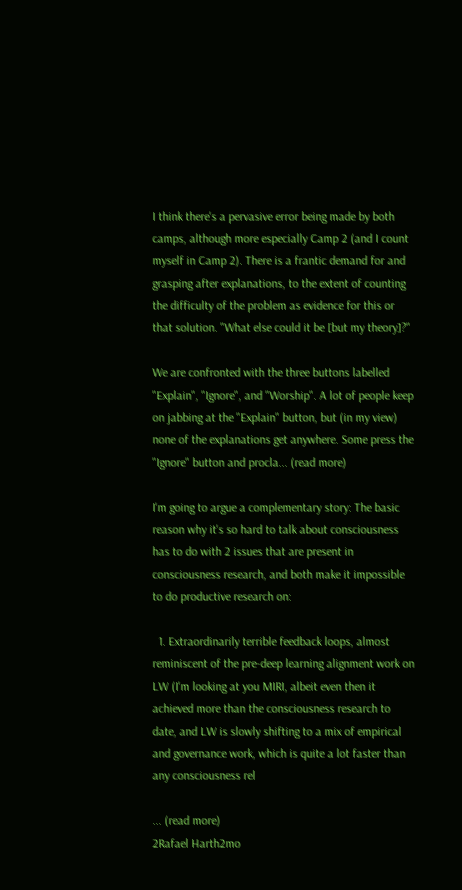I think there's a pervasive error being made by both camps, although more especially Camp 2 (and I count myself in Camp 2). There is a frantic demand for and grasping after explanations, to the extent of counting the difficulty of the problem as evidence for this or that solution. "What else could it be [but my theory]?"

We are confronted with the three buttons labelled "Explain", "Ignore", and "Worship". A lot of people keep on jabbing at the "Explain" button, but (in my view) none of the explanations get anywhere. Some press the "Ignore" button and procla... (read more)

I'm going to argue a complementary story: The basic reason why it's so hard to talk about consciousness has to do with 2 issues that are present in consciousness research, and both make it impossible to do productive research on:

  1. Extraordinarily terrible feedback loops, almost reminiscent of the pre-deep learning alignment work on LW (I'm looking at you MIRI, albeit even then it achieved more than the consciousness research to date, and LW is slowly shifting to a mix of empirical and governance work, which is quite a lot faster than any consciousness rel

... (read more)
2Rafael Harth2mo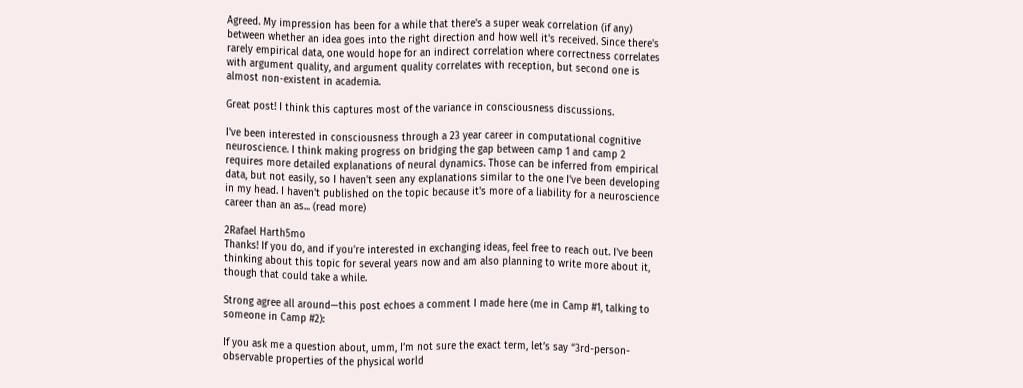Agreed. My impression has been for a while that there's a super weak correlation (if any) between whether an idea goes into the right direction and how well it's received. Since there's rarely empirical data, one would hope for an indirect correlation where correctness correlates with argument quality, and argument quality correlates with reception, but second one is almost non-existent in academia.

Great post! I think this captures most of the variance in consciousness discussions.

I've been interested in consciousness through a 23 year career in computational cognitive neuroscience. I think making progress on bridging the gap between camp 1 and camp 2 requires more detailed explanations of neural dynamics. Those can be inferred from empirical data, but not easily, so I haven't seen any explanations similar to the one I've been developing in my head. I haven't published on the topic because it's more of a liability for a neuroscience career than an as... (read more)

2Rafael Harth5mo
Thanks! If you do, and if you're interested in exchanging ideas, feel free to reach out. I've been thinking about this topic for several years now and am also planning to write more about it, though that could take a while.

Strong agree all around—this post echoes a comment I made here (me in Camp #1, talking to someone in Camp #2):

If you ask me a question about, umm, I’m not sure the exact term, let’s say “3rd-person-observable properties of the physical world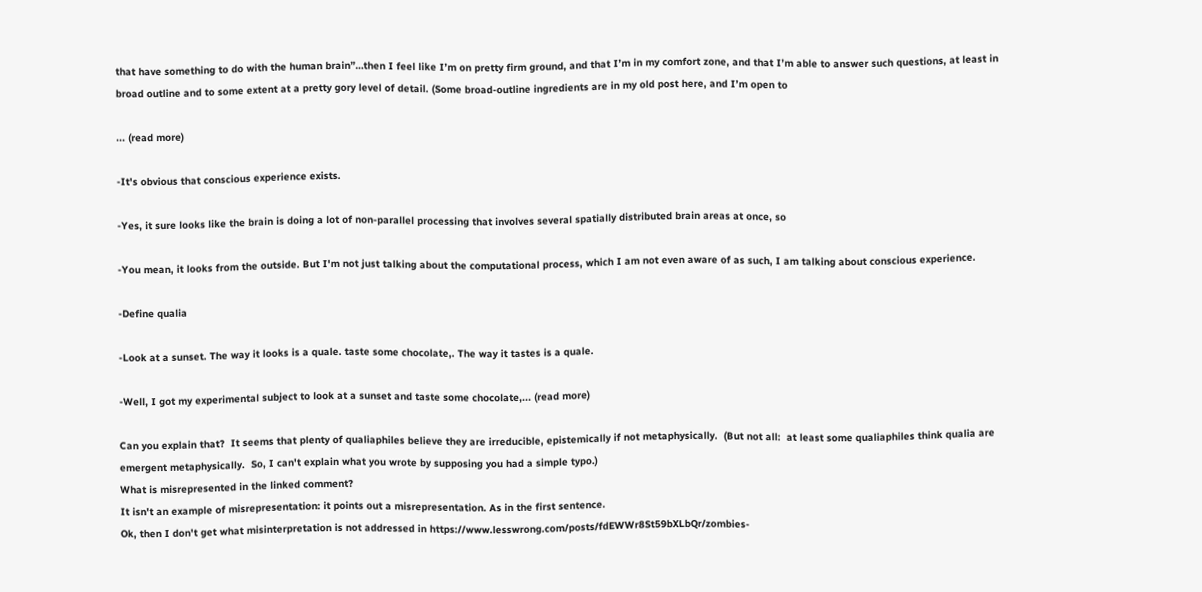that have something to do with the human brain”…then I feel like I’m on pretty firm ground, and that I’m in my comfort zone, and that I’m able to answer such questions, at least in broad outline and to some extent at a pretty gory level of detail. (Some broad-outline ingredients are in my old post here, and I’m open to

... (read more)

-It's obvious that conscious experience exists.

-Yes, it sure looks like the brain is doing a lot of non-parallel processing that involves several spatially distributed brain areas at once, so

-You mean, it looks from the outside. But I'm not just talking about the computational process, which I am not even aware of as such, I am talking about conscious experience.

-Define qualia

-Look at a sunset. The way it looks is a quale. taste some chocolate,. The way it tastes is a quale.

-Well, I got my experimental subject to look at a sunset and taste some chocolate,... (read more)

Can you explain that?  It seems that plenty of qualiaphiles believe they are irreducible, epistemically if not metaphysically.  (But not all:  at least some qualiaphiles think qualia are emergent metaphysically.  So, I can't explain what you wrote by supposing you had a simple typo.)
What is misrepresented in the linked comment?
It isn't an example of misrepresentation: it points out a misrepresentation. As in the first sentence.
Ok, then I don't get what misinterpretation is not addressed in https://www.lesswrong.com/posts/fdEWWr8St59bXLbQr/zombies-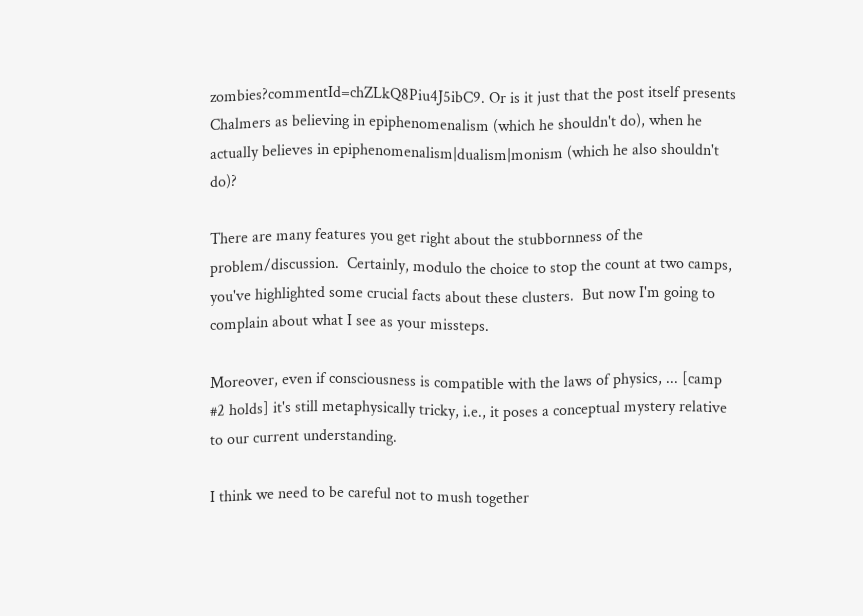zombies?commentId=chZLkQ8Piu4J5ibC9. Or is it just that the post itself presents Chalmers as believing in epiphenomenalism (which he shouldn't do), when he actually believes in epiphenomenalism|dualism|monism (which he also shouldn't do)?

There are many features you get right about the stubbornness of the problem/discussion.  Certainly, modulo the choice to stop the count at two camps, you've highlighted some crucial facts about these clusters.  But now I'm going to complain about what I see as your missteps.

Moreover, even if consciousness is compatible with the laws of physics, ... [camp #2 holds] it's still metaphysically tricky, i.e., it poses a conceptual mystery relative to our current understanding.

I think we need to be careful not to mush together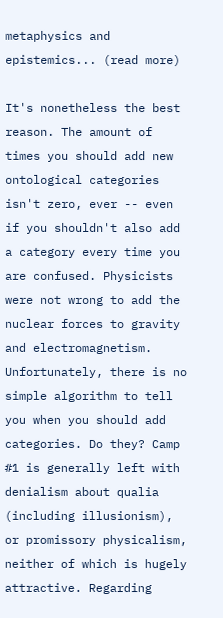metaphysics and epistemics... (read more)

It's nonetheless the best reason. The amount of times you should add new ontological categories isn't zero, ever -- even if you shouldn't also add a category every time you are confused. Physicists were not wrong to add the nuclear forces to gravity and electromagnetism. Unfortunately, there is no simple algorithm to tell you when you should add categories. Do they? Camp #1 is generally left with denialism about qualia (including illusionism), or promissory physicalism, neither of which is hugely attractive. Regarding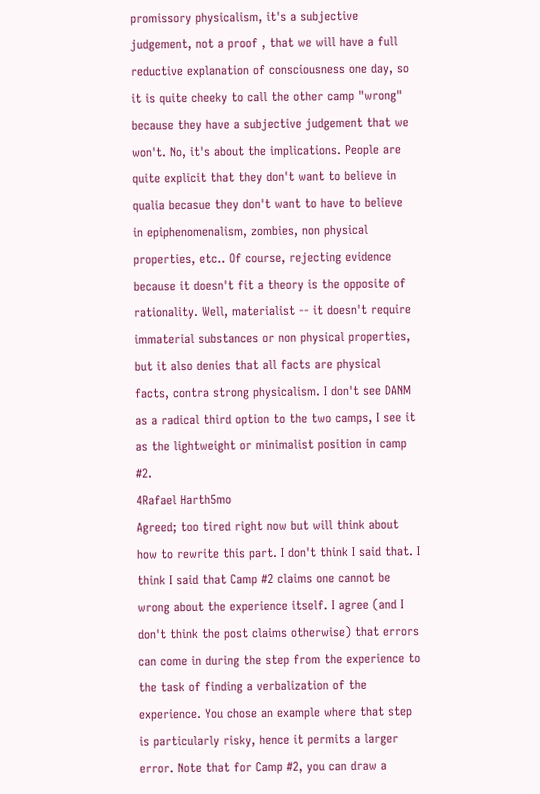promissory physicalism, it's a subjective judgement, not a proof , that we will have a full reductive explanation of consciousness one day, so it is quite cheeky to call the other camp "wrong" because they have a subjective judgement that we won't. No, it's about the implications. People are quite explicit that they don't want to believe in qualia becasue they don't want to have to believe in epiphenomenalism, zombies, non physical properties, etc.. Of course, rejecting evidence because it doesn't fit a theory is the opposite of rationality. Well, materialist -- it doesn't require immaterial substances or non physical properties, but it also denies that all facts are physical facts, contra strong physicalism. I don't see DANM as a radical third option to the two camps, I see it as the lightweight or minimalist position in camp #2.
4Rafael Harth5mo
Agreed; too tired right now but will think about how to rewrite this part. I don't think I said that. I think I said that Camp #2 claims one cannot be wrong about the experience itself. I agree (and I don't think the post claims otherwise) that errors can come in during the step from the experience to the task of finding a verbalization of the experience. You chose an example where that step is particularly risky, hence it permits a larger error. Note that for Camp #2, you can draw a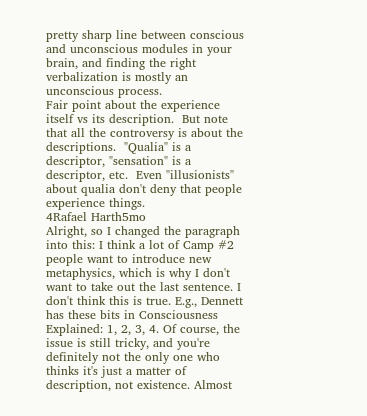pretty sharp line between conscious and unconscious modules in your brain, and finding the right verbalization is mostly an unconscious process.
Fair point about the experience itself vs its description.  But note that all the controversy is about the descriptions.  "Qualia" is a descriptor, "sensation" is a descriptor, etc.  Even "illusionists" about qualia don't deny that people experience things.
4Rafael Harth5mo
Alright, so I changed the paragraph into this: I think a lot of Camp #2 people want to introduce new metaphysics, which is why I don't want to take out the last sentence. I don't think this is true. E.g., Dennett has these bits in Consciousness Explained: 1, 2, 3, 4. Of course, the issue is still tricky, and you're definitely not the only one who thinks it's just a matter of description, not existence. Almost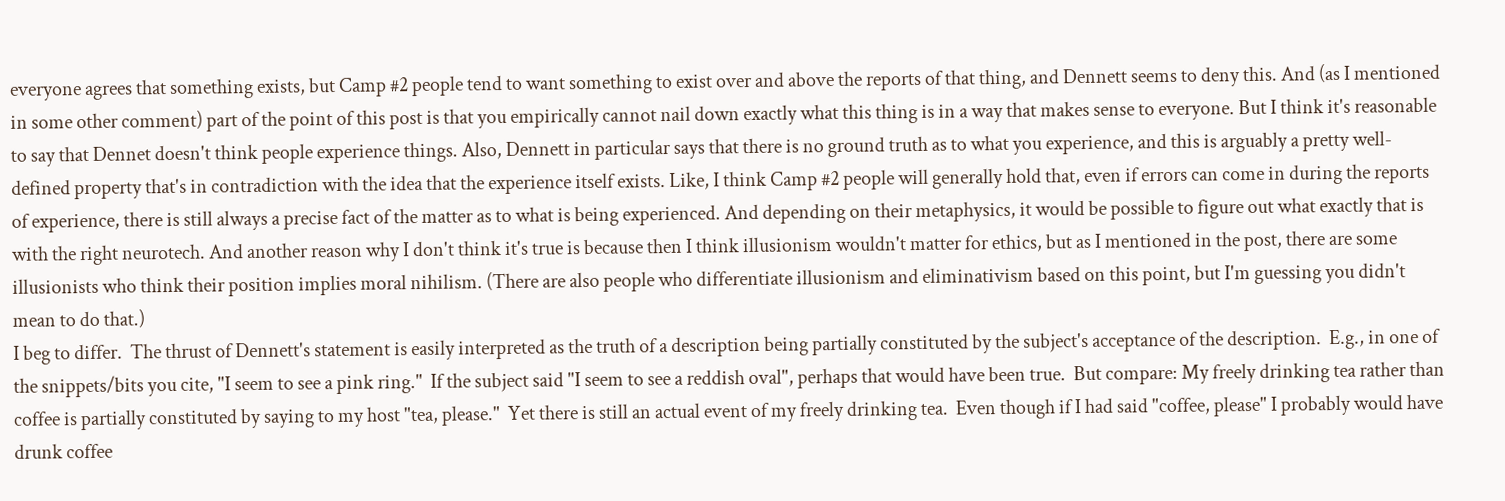everyone agrees that something exists, but Camp #2 people tend to want something to exist over and above the reports of that thing, and Dennett seems to deny this. And (as I mentioned in some other comment) part of the point of this post is that you empirically cannot nail down exactly what this thing is in a way that makes sense to everyone. But I think it's reasonable to say that Dennet doesn't think people experience things. Also, Dennett in particular says that there is no ground truth as to what you experience, and this is arguably a pretty well-defined property that's in contradiction with the idea that the experience itself exists. Like, I think Camp #2 people will generally hold that, even if errors can come in during the reports of experience, there is still always a precise fact of the matter as to what is being experienced. And depending on their metaphysics, it would be possible to figure out what exactly that is with the right neurotech. And another reason why I don't think it's true is because then I think illusionism wouldn't matter for ethics, but as I mentioned in the post, there are some illusionists who think their position implies moral nihilism. (There are also people who differentiate illusionism and eliminativism based on this point, but I'm guessing you didn't mean to do that.)
I beg to differ.  The thrust of Dennett's statement is easily interpreted as the truth of a description being partially constituted by the subject's acceptance of the description.  E.g., in one of the snippets/bits you cite, "I seem to see a pink ring."  If the subject said "I seem to see a reddish oval", perhaps that would have been true.  But compare: My freely drinking tea rather than coffee is partially constituted by saying to my host "tea, please."  Yet there is still an actual event of my freely drinking tea.  Even though if I had said "coffee, please" I probably would have drunk coffee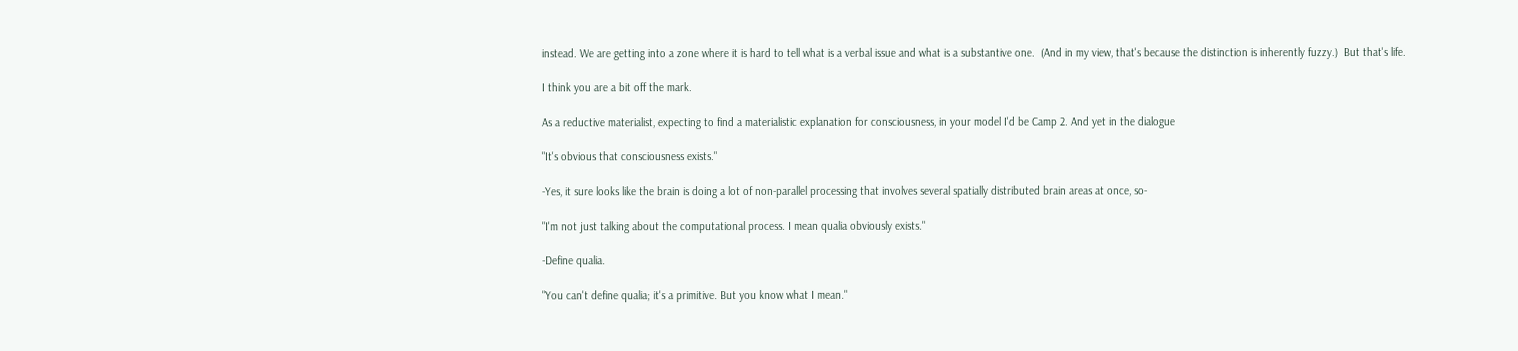instead. We are getting into a zone where it is hard to tell what is a verbal issue and what is a substantive one.  (And in my view, that's because the distinction is inherently fuzzy.)  But that's life.

I think you are a bit off the mark.

As a reductive materialist, expecting to find a materialistic explanation for consciousness, in your model I'd be Camp 2. And yet in the dialogue

"It's obvious that consciousness exists."

-Yes, it sure looks like the brain is doing a lot of non-parallel processing that involves several spatially distributed brain areas at once, so-

"I'm not just talking about the computational process. I mean qualia obviously exists."

-Define qualia.

"You can't define qualia; it's a primitive. But you know what I mean."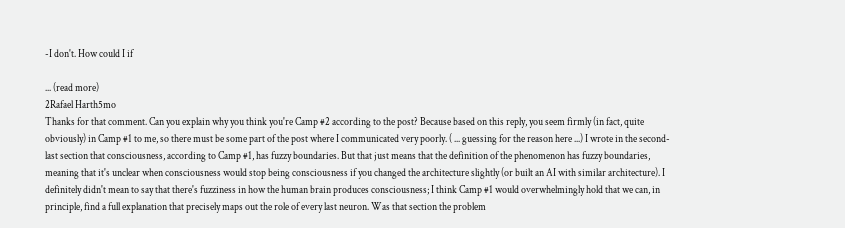-I don't. How could I if

... (read more)
2Rafael Harth5mo
Thanks for that comment. Can you explain why you think you're Camp #2 according to the post? Because based on this reply, you seem firmly (in fact, quite obviously) in Camp #1 to me, so there must be some part of the post where I communicated very poorly. ( ... guessing for the reason here ...) I wrote in the second-last section that consciousness, according to Camp #1, has fuzzy boundaries. But that just means that the definition of the phenomenon has fuzzy boundaries, meaning that it's unclear when consciousness would stop being consciousness if you changed the architecture slightly (or built an AI with similar architecture). I definitely didn't mean to say that there's fuzziness in how the human brain produces consciousness; I think Camp #1 would overwhelmingly hold that we can, in principle, find a full explanation that precisely maps out the role of every last neuron. Was that section the problem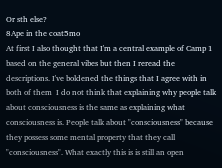Or sth else?
8Ape in the coat5mo
At first I also thought that I'm a central example of Camp 1 based on the general vibes but then I reread the descriptions. I've boldened the things that I agree with in both of them  I do not think that explaining why people talk about consciousness is the same as explaining what consciousness is. People talk about "consciousness" because they possess some mental property that they call "consciousness". What exactly this is is still an open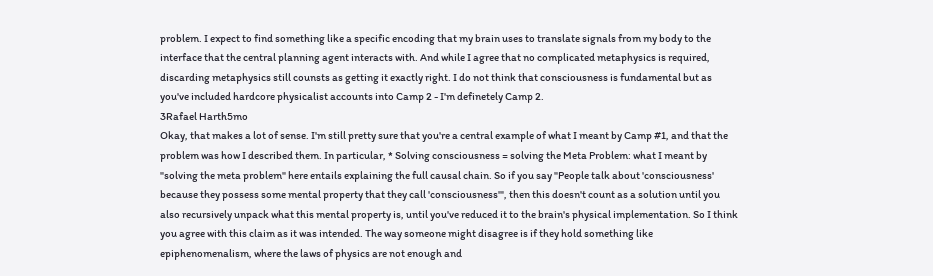problem. I expect to find something like a specific encoding that my brain uses to translate signals from my body to the interface that the central planning agent interacts with. And while I agree that no complicated metaphysics is required, discarding metaphysics still counsts as getting it exactly right. I do not think that consciousness is fundamental but as you've included hardcore physicalist accounts into Camp 2 - I'm definetely Camp 2.
3Rafael Harth5mo
Okay, that makes a lot of sense. I'm still pretty sure that you're a central example of what I meant by Camp #1, and that the problem was how I described them. In particular, * Solving consciousness = solving the Meta Problem: what I meant by "solving the meta problem" here entails explaining the full causal chain. So if you say "People talk about 'consciousness' because they possess some mental property that they call 'consciousness'", then this doesn't count as a solution until you also recursively unpack what this mental property is, until you've reduced it to the brain's physical implementation. So I think you agree with this claim as it was intended. The way someone might disagree is if they hold something like epiphenomenalism, where the laws of physics are not enough and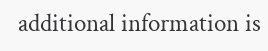additional information is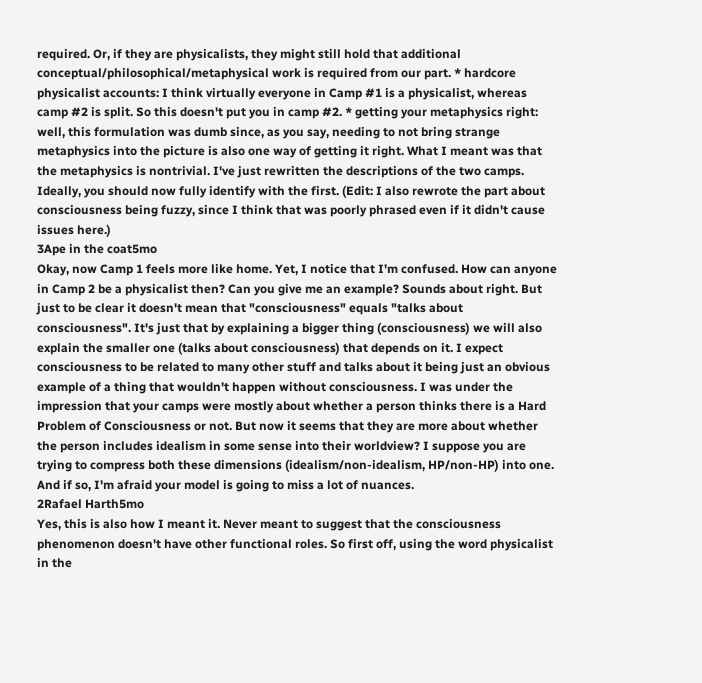required. Or, if they are physicalists, they might still hold that additional conceptual/philosophical/metaphysical work is required from our part. * hardcore physicalist accounts: I think virtually everyone in Camp #1 is a physicalist, whereas camp #2 is split. So this doesn't put you in camp #2. * getting your metaphysics right: well, this formulation was dumb since, as you say, needing to not bring strange metaphysics into the picture is also one way of getting it right. What I meant was that the metaphysics is nontrivial. I've just rewritten the descriptions of the two camps. Ideally, you should now fully identify with the first. (Edit: I also rewrote the part about consciousness being fuzzy, since I think that was poorly phrased even if it didn't cause issues here.)
3Ape in the coat5mo
Okay, now Camp 1 feels more like home. Yet, I notice that I'm confused. How can anyone in Camp 2 be a physicalist then? Can you give me an example? Sounds about right. But just to be clear it doesn't mean that "consciousness" equals "talks about consciousness". It's just that by explaining a bigger thing (consciousness) we will also explain the smaller one (talks about consciousness) that depends on it. I expect consciousness to be related to many other stuff and talks about it being just an obvious example of a thing that wouldn't happen without consciousness. I was under the impression that your camps were mostly about whether a person thinks there is a Hard Problem of Consciousness or not. But now it seems that they are more about whether the person includes idealism in some sense into their worldview? I suppose you are trying to compress both these dimensions (idealism/non-idealism, HP/non-HP) into one. And if so, I'm afraid your model is going to miss a lot of nuances.
2Rafael Harth5mo
Yes, this is also how I meant it. Never meant to suggest that the consciousness phenomenon doesn't have other functional roles. So first off, using the word physicalist in the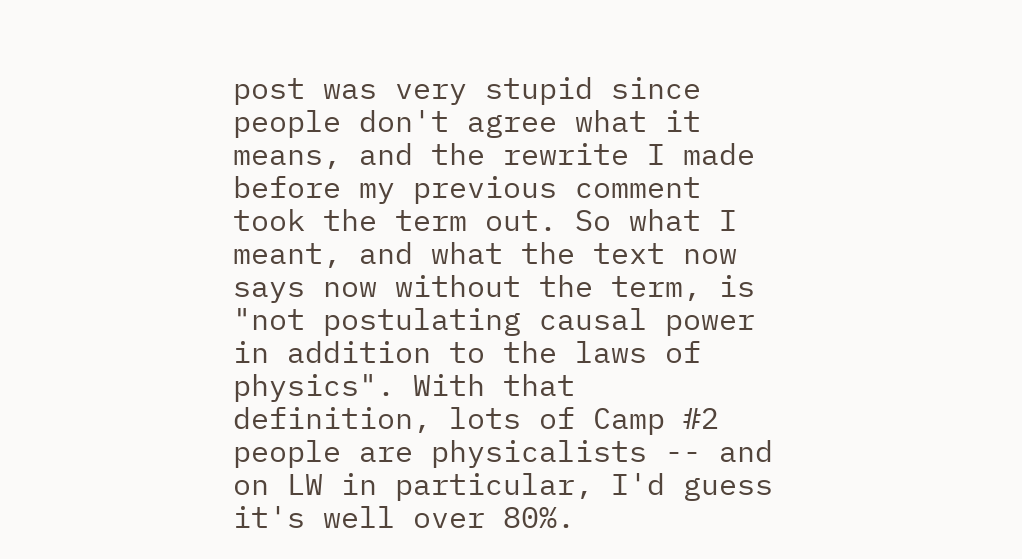post was very stupid since people don't agree what it means, and the rewrite I made before my previous comment took the term out. So what I meant, and what the text now says now without the term, is "not postulating causal power in addition to the laws of physics". With that definition, lots of Camp #2 people are physicalists -- and on LW in particular, I'd guess it's well over 80%.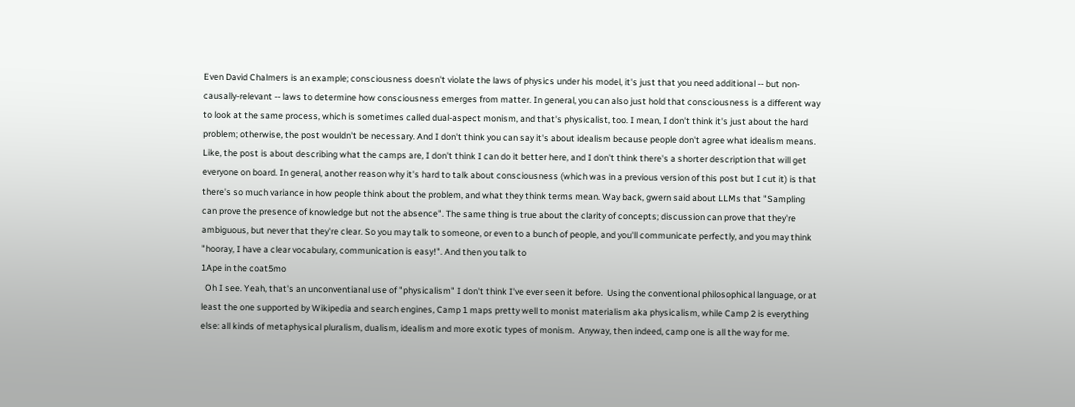Even David Chalmers is an example; consciousness doesn't violate the laws of physics under his model, it's just that you need additional -- but non-causally-relevant -- laws to determine how consciousness emerges from matter. In general, you can also just hold that consciousness is a different way to look at the same process, which is sometimes called dual-aspect monism, and that's physicalist, too. I mean, I don't think it's just about the hard problem; otherwise, the post wouldn't be necessary. And I don't think you can say it's about idealism because people don't agree what idealism means. Like, the post is about describing what the camps are, I don't think I can do it better here, and I don't think there's a shorter description that will get everyone on board. In general, another reason why it's hard to talk about consciousness (which was in a previous version of this post but I cut it) is that there's so much variance in how people think about the problem, and what they think terms mean. Way back, gwern said about LLMs that "Sampling can prove the presence of knowledge but not the absence". The same thing is true about the clarity of concepts; discussion can prove that they're ambiguous, but never that they're clear. So you may talk to someone, or even to a bunch of people, and you'll communicate perfectly, and you may think "hooray, I have a clear vocabulary, communication is easy!". And then you talk to
1Ape in the coat5mo
  Oh I see. Yeah, that's an unconventianal use of "physicalism" I don't think I've ever seen it before.  Using the conventional philosophical language, or at least the one supported by Wikipedia and search engines, Camp 1 maps pretty well to monist materialism aka physicalism, while Camp 2 is everything else: all kinds of metaphysical pluralism, dualism, idealism and more exotic types of monism.  Anyway, then indeed, camp one is all the way for me.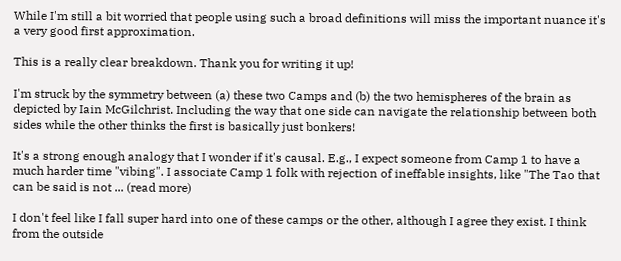While I'm still a bit worried that people using such a broad definitions will miss the important nuance it's a very good first approximation.

This is a really clear breakdown. Thank you for writing it up!

I'm struck by the symmetry between (a) these two Camps and (b) the two hemispheres of the brain as depicted by Iain McGilchrist. Including the way that one side can navigate the relationship between both sides while the other thinks the first is basically just bonkers!

It's a strong enough analogy that I wonder if it's causal. E.g., I expect someone from Camp 1 to have a much harder time "vibing". I associate Camp 1 folk with rejection of ineffable insights, like "The Tao that can be said is not ... (read more)

I don't feel like I fall super hard into one of these camps or the other, although I agree they exist. I think from the outside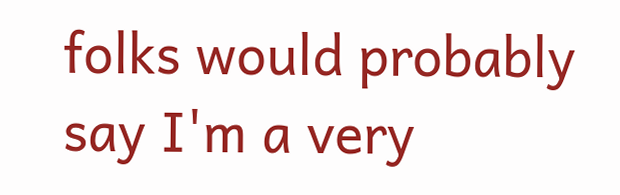folks would probably say I'm a very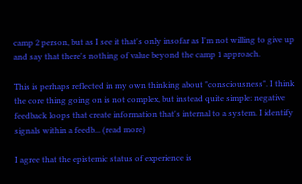camp 2 person, but as I see it that's only insofar as I'm not willing to give up and say that there's nothing of value beyond the camp 1 approach.

This is perhaps reflected in my own thinking about "consciousness". I think the core thing going on is not complex, but instead quite simple: negative feedback loops that create information that's internal to a system. I identify signals within a feedb... (read more)

I agree that the epistemic status of experience is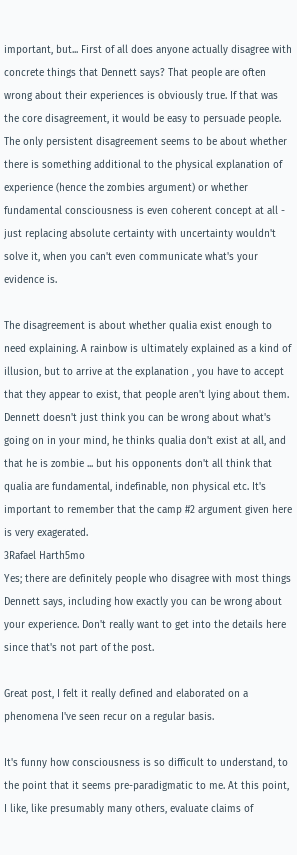important, but... First of all does anyone actually disagree with concrete things that Dennett says? That people are often wrong about their experiences is obviously true. If that was the core disagreement, it would be easy to persuade people. The only persistent disagreement seems to be about whether there is something additional to the physical explanation of experience (hence the zombies argument) or whether fundamental consciousness is even coherent concept at all - just replacing absolute certainty with uncertainty wouldn't solve it, when you can't even communicate what's your evidence is.

The disagreement is about whether qualia exist enough to need explaining. A rainbow is ultimately explained as a kind of illusion, but to arrive at the explanation , you have to accept that they appear to exist, that people aren't lying about them. Dennett doesn't just think you can be wrong about what's going on in your mind, he thinks qualia don't exist at all, and that he is zombie ... but his opponents don't all think that qualia are fundamental, indefinable, non physical etc. It's important to remember that the camp #2 argument given here is very exagerated.
3Rafael Harth5mo
Yes; there are definitely people who disagree with most things Dennett says, including how exactly you can be wrong about your experience. Don't really want to get into the details here since that's not part of the post.

Great post, I felt it really defined and elaborated on a phenomena I've seen recur on a regular basis.

It's funny how consciousness is so difficult to understand, to the point that it seems pre-paradigmatic to me. At this point, I like, like presumably many others, evaluate claims of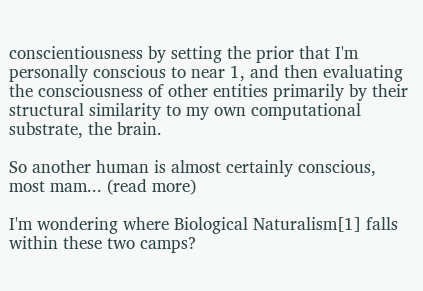conscientiousness by setting the prior that I'm personally conscious to near 1, and then evaluating the consciousness of other entities primarily by their structural similarity to my own computational substrate, the brain.

So another human is almost certainly conscious, most mam... (read more)

I'm wondering where Biological Naturalism[1] falls within these two camps?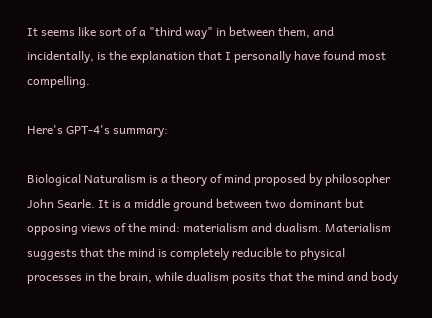It seems like sort of a "third way" in between them, and incidentally, is the explanation that I personally have found most compelling.

Here's GPT-4's summary:

Biological Naturalism is a theory of mind proposed by philosopher John Searle. It is a middle ground between two dominant but opposing views of the mind: materialism and dualism. Materialism suggests that the mind is completely reducible to physical processes in the brain, while dualism posits that the mind and body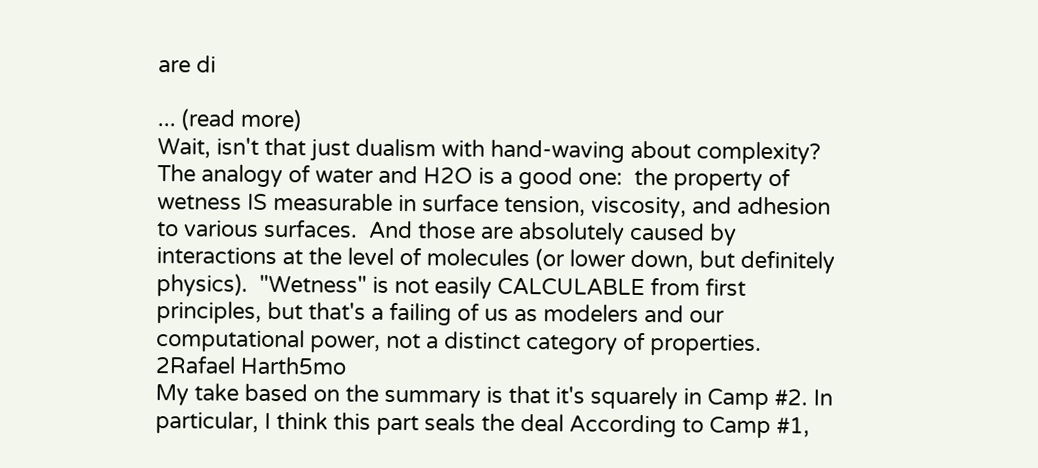are di

... (read more)
Wait, isn't that just dualism with hand-waving about complexity?   The analogy of water and H2O is a good one:  the property of wetness IS measurable in surface tension, viscosity, and adhesion to various surfaces.  And those are absolutely caused by interactions at the level of molecules (or lower down, but definitely physics).  "Wetness" is not easily CALCULABLE from first principles, but that's a failing of us as modelers and our computational power, not a distinct category of properties.
2Rafael Harth5mo
My take based on the summary is that it's squarely in Camp #2. In particular, I think this part seals the deal According to Camp #1,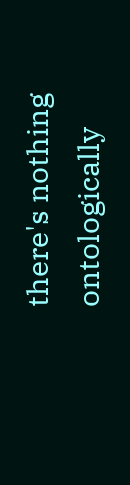there's nothing ontologically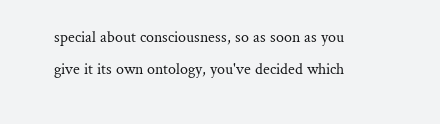special about consciousness, so as soon as you give it its own ontology, you've decided which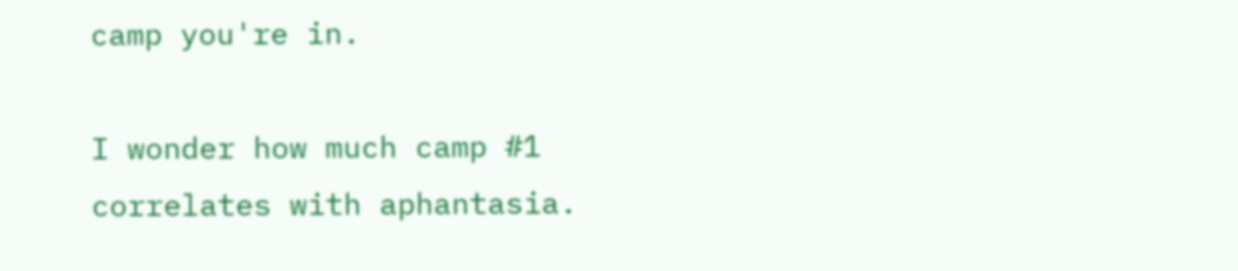camp you're in.

I wonder how much camp #1 correlates with aphantasia.